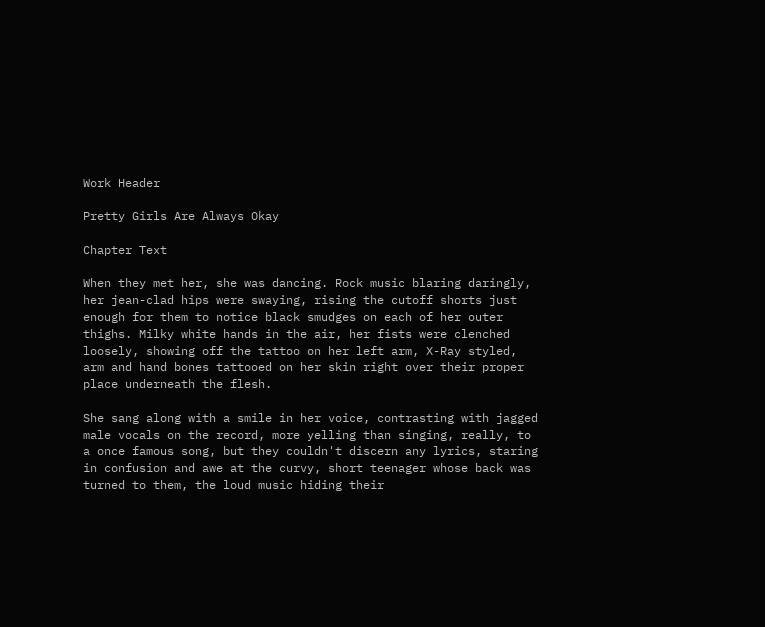Work Header

Pretty Girls Are Always Okay

Chapter Text

When they met her, she was dancing. Rock music blaring daringly, her jean-clad hips were swaying, rising the cutoff shorts just enough for them to notice black smudges on each of her outer thighs. Milky white hands in the air, her fists were clenched loosely, showing off the tattoo on her left arm, X-Ray styled, arm and hand bones tattooed on her skin right over their proper place underneath the flesh.

She sang along with a smile in her voice, contrasting with jagged male vocals on the record, more yelling than singing, really, to a once famous song, but they couldn't discern any lyrics, staring in confusion and awe at the curvy, short teenager whose back was turned to them, the loud music hiding their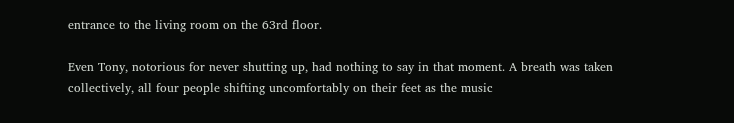entrance to the living room on the 63rd floor.

Even Tony, notorious for never shutting up, had nothing to say in that moment. A breath was taken collectively, all four people shifting uncomfortably on their feet as the music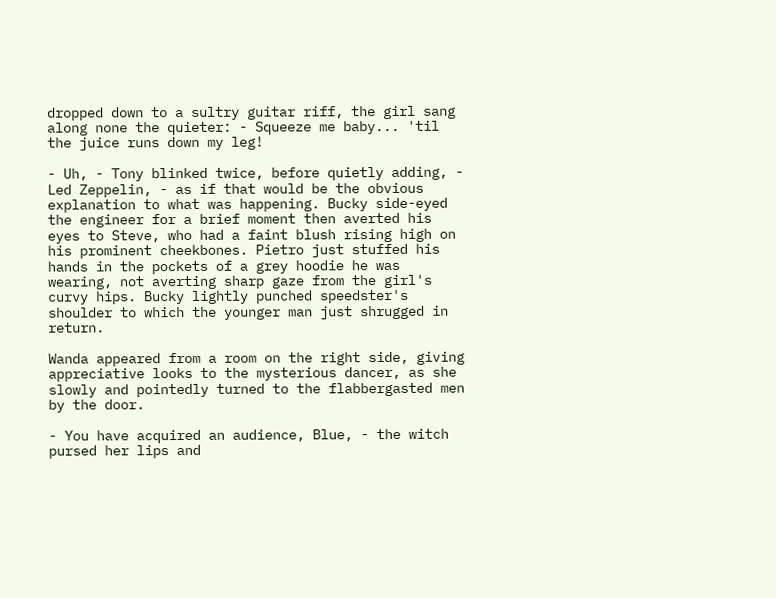dropped down to a sultry guitar riff, the girl sang along none the quieter: - Squeeze me baby... 'til the juice runs down my leg!

- Uh, - Tony blinked twice, before quietly adding, - Led Zeppelin, - as if that would be the obvious explanation to what was happening. Bucky side-eyed the engineer for a brief moment then averted his eyes to Steve, who had a faint blush rising high on his prominent cheekbones. Pietro just stuffed his hands in the pockets of a grey hoodie he was wearing, not averting sharp gaze from the girl's curvy hips. Bucky lightly punched speedster's shoulder to which the younger man just shrugged in return.

Wanda appeared from a room on the right side, giving appreciative looks to the mysterious dancer, as she slowly and pointedly turned to the flabbergasted men by the door.

- You have acquired an audience, Blue, - the witch pursed her lips and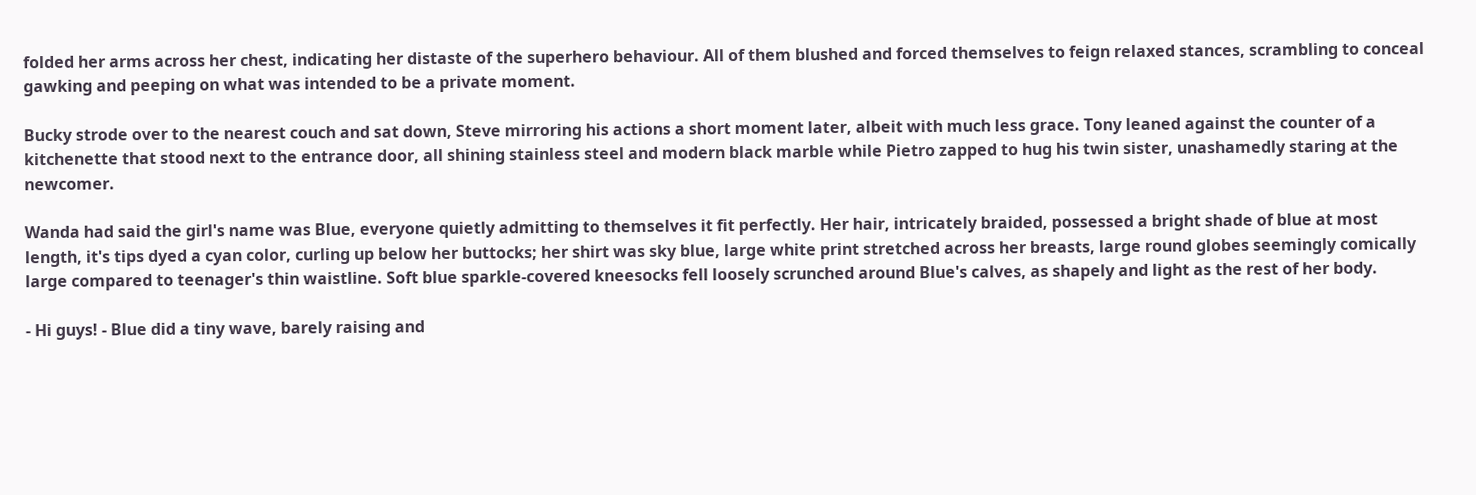folded her arms across her chest, indicating her distaste of the superhero behaviour. All of them blushed and forced themselves to feign relaxed stances, scrambling to conceal gawking and peeping on what was intended to be a private moment.

Bucky strode over to the nearest couch and sat down, Steve mirroring his actions a short moment later, albeit with much less grace. Tony leaned against the counter of a kitchenette that stood next to the entrance door, all shining stainless steel and modern black marble while Pietro zapped to hug his twin sister, unashamedly staring at the newcomer.

Wanda had said the girl's name was Blue, everyone quietly admitting to themselves it fit perfectly. Her hair, intricately braided, possessed a bright shade of blue at most length, it's tips dyed a cyan color, curling up below her buttocks; her shirt was sky blue, large white print stretched across her breasts, large round globes seemingly comically large compared to teenager's thin waistline. Soft blue sparkle-covered kneesocks fell loosely scrunched around Blue's calves, as shapely and light as the rest of her body.

- Hi guys! - Blue did a tiny wave, barely raising and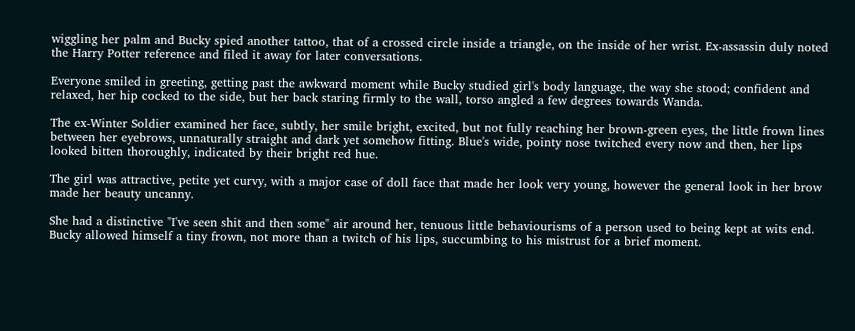wiggling her palm and Bucky spied another tattoo, that of a crossed circle inside a triangle, on the inside of her wrist. Ex-assassin duly noted the Harry Potter reference and filed it away for later conversations.

Everyone smiled in greeting, getting past the awkward moment while Bucky studied girl's body language, the way she stood; confident and relaxed, her hip cocked to the side, but her back staring firmly to the wall, torso angled a few degrees towards Wanda.

The ex-Winter Soldier examined her face, subtly, her smile bright, excited, but not fully reaching her brown-green eyes, the little frown lines between her eyebrows, unnaturally straight and dark yet somehow fitting. Blue's wide, pointy nose twitched every now and then, her lips looked bitten thoroughly, indicated by their bright red hue.

The girl was attractive, petite yet curvy, with a major case of doll face that made her look very young, however the general look in her brow made her beauty uncanny.

She had a distinctive "I've seen shit and then some" air around her, tenuous little behaviourisms of a person used to being kept at wits end. Bucky allowed himself a tiny frown, not more than a twitch of his lips, succumbing to his mistrust for a brief moment.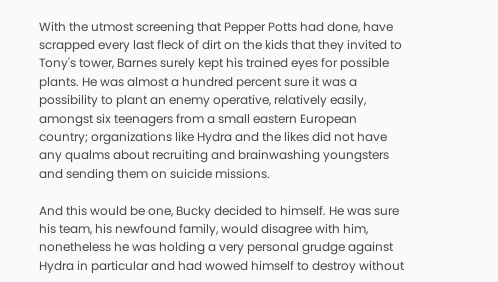With the utmost screening that Pepper Potts had done, have scrapped every last fleck of dirt on the kids that they invited to Tony's tower, Barnes surely kept his trained eyes for possible plants. He was almost a hundred percent sure it was a possibility to plant an enemy operative, relatively easily, amongst six teenagers from a small eastern European country; organizations like Hydra and the likes did not have any qualms about recruiting and brainwashing youngsters and sending them on suicide missions.

And this would be one, Bucky decided to himself. He was sure his team, his newfound family, would disagree with him, nonetheless he was holding a very personal grudge against Hydra in particular and had wowed himself to destroy without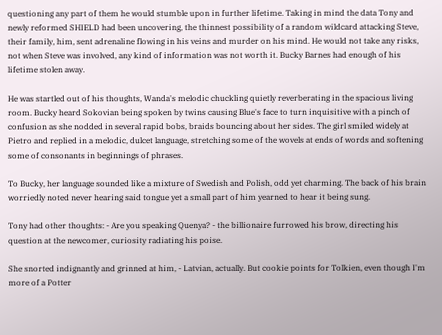questioning any part of them he would stumble upon in further lifetime. Taking in mind the data Tony and newly reformed SHIELD had been uncovering, the thinnest possibility of a random wildcard attacking Steve, their family, him, sent adrenaline flowing in his veins and murder on his mind. He would not take any risks, not when Steve was involved, any kind of information was not worth it. Bucky Barnes had enough of his lifetime stolen away.

He was startled out of his thoughts, Wanda's melodic chuckling quietly reverberating in the spacious living room. Bucky heard Sokovian being spoken by twins causing Blue's face to turn inquisitive with a pinch of confusion as she nodded in several rapid bobs, braids bouncing about her sides. The girl smiled widely at Pietro and replied in a melodic, dulcet language, stretching some of the wovels at ends of words and softening some of consonants in beginnings of phrases.

To Bucky, her language sounded like a mixture of Swedish and Polish, odd yet charming. The back of his brain worriedly noted never hearing said tongue yet a small part of him yearned to hear it being sung.

Tony had other thoughts: - Are you speaking Quenya? - the billionaire furrowed his brow, directing his question at the newcomer, curiosity radiating his poise.

She snorted indignantly and grinned at him, - Latvian, actually. But cookie points for Tolkien, even though I'm more of a Potter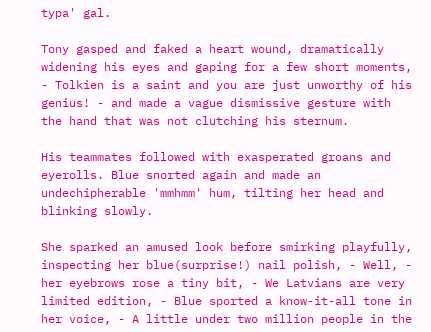typa' gal.

Tony gasped and faked a heart wound, dramatically widening his eyes and gaping for a few short moments, - Tolkien is a saint and you are just unworthy of his genius! - and made a vague dismissive gesture with the hand that was not clutching his sternum.

His teammates followed with exasperated groans and eyerolls. Blue snorted again and made an undechipherable 'mmhmm' hum, tilting her head and blinking slowly.

She sparked an amused look before smirking playfully, inspecting her blue(surprise!) nail polish, - Well, - her eyebrows rose a tiny bit, - We Latvians are very limited edition, - Blue sported a know-it-all tone in her voice, - A little under two million people in the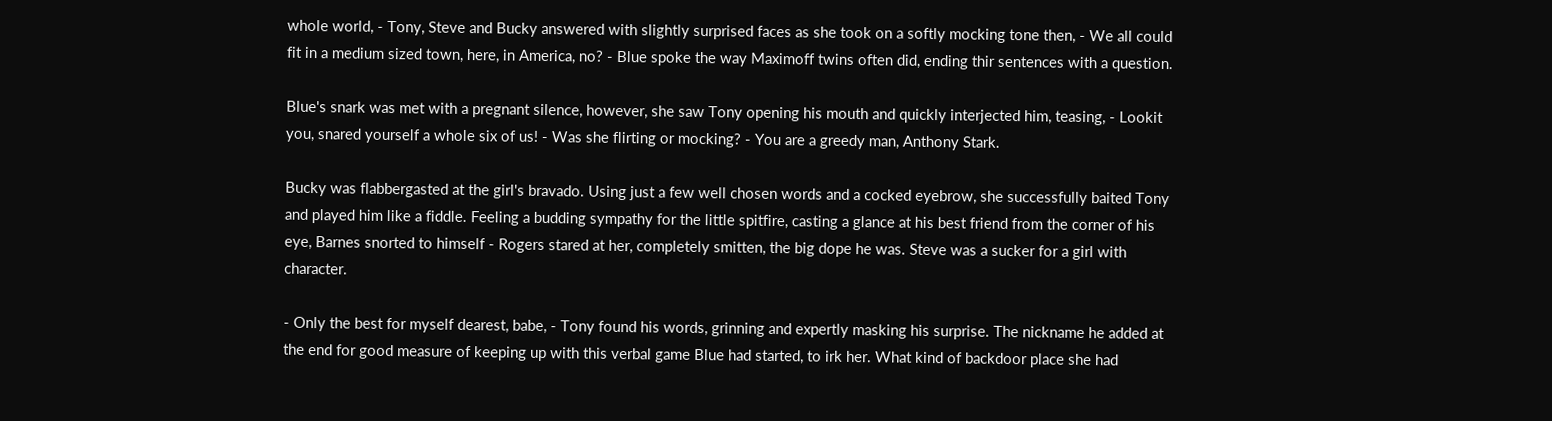whole world, - Tony, Steve and Bucky answered with slightly surprised faces as she took on a softly mocking tone then, - We all could fit in a medium sized town, here, in America, no? - Blue spoke the way Maximoff twins often did, ending thir sentences with a question.

Blue's snark was met with a pregnant silence, however, she saw Tony opening his mouth and quickly interjected him, teasing, - Lookit you, snared yourself a whole six of us! - Was she flirting or mocking? - You are a greedy man, Anthony Stark.

Bucky was flabbergasted at the girl's bravado. Using just a few well chosen words and a cocked eyebrow, she successfully baited Tony and played him like a fiddle. Feeling a budding sympathy for the little spitfire, casting a glance at his best friend from the corner of his eye, Barnes snorted to himself - Rogers stared at her, completely smitten, the big dope he was. Steve was a sucker for a girl with character.

- Only the best for myself dearest, babe, - Tony found his words, grinning and expertly masking his surprise. The nickname he added at the end for good measure of keeping up with this verbal game Blue had started, to irk her. What kind of backdoor place she had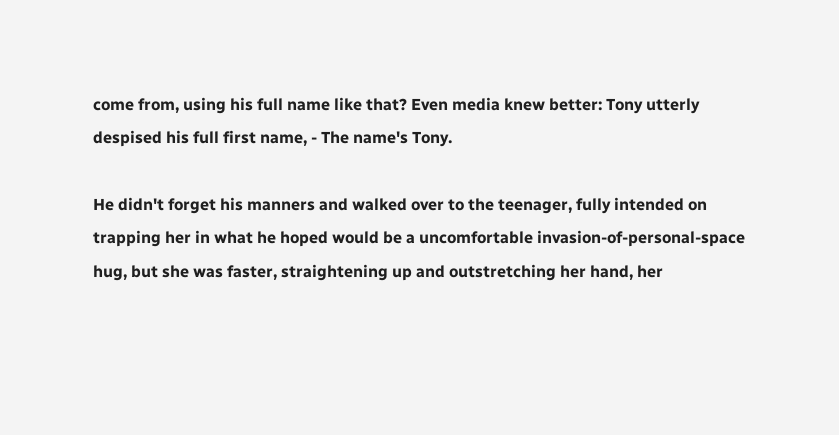come from, using his full name like that? Even media knew better: Tony utterly despised his full first name, - The name's Tony.

He didn't forget his manners and walked over to the teenager, fully intended on trapping her in what he hoped would be a uncomfortable invasion-of-personal-space hug, but she was faster, straightening up and outstretching her hand, her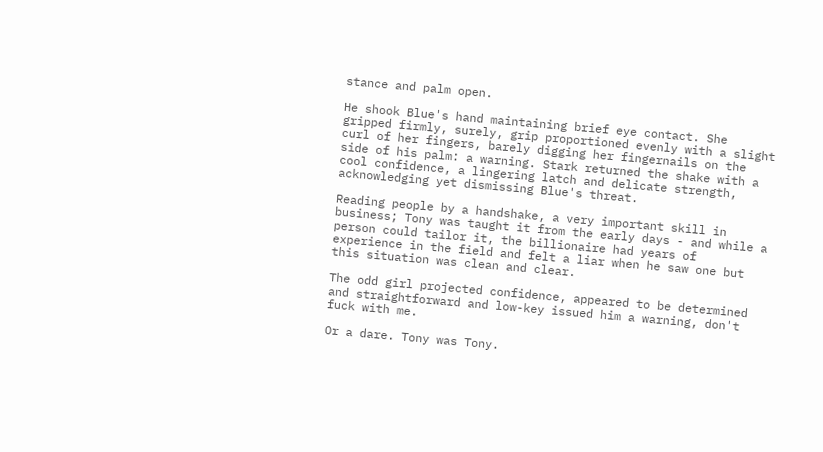stance and palm open.

He shook Blue's hand maintaining brief eye contact. She gripped firmly, surely, grip proportioned evenly with a slight curl of her fingers, barely digging her fingernails on the side of his palm: a warning. Stark returned the shake with a cool confidence, a lingering latch and delicate strength, acknowledging yet dismissing Blue's threat.

Reading people by a handshake, a very important skill in business; Tony was taught it from the early days - and while a person could tailor it, the billionaire had years of experience in the field and felt a liar when he saw one but this situation was clean and clear.

The odd girl projected confidence, appeared to be determined and straightforward and low-key issued him a warning, don't fuck with me.

Or a dare. Tony was Tony.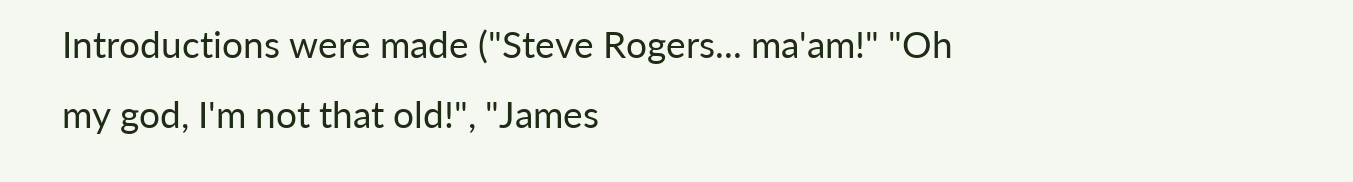Introductions were made ("Steve Rogers... ma'am!" "Oh my god, I'm not that old!", "James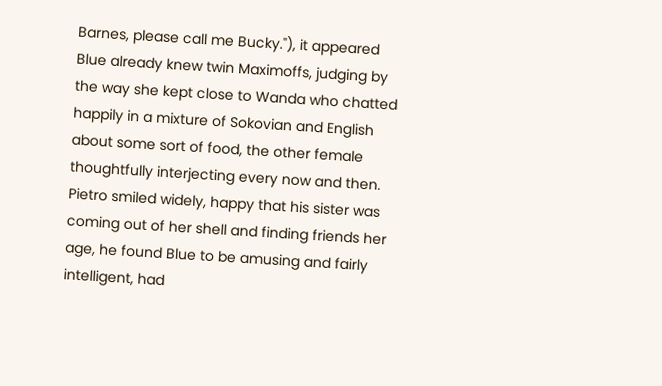Barnes, please call me Bucky."), it appeared Blue already knew twin Maximoffs, judging by the way she kept close to Wanda who chatted happily in a mixture of Sokovian and English about some sort of food, the other female thoughtfully interjecting every now and then. Pietro smiled widely, happy that his sister was coming out of her shell and finding friends her age, he found Blue to be amusing and fairly intelligent, had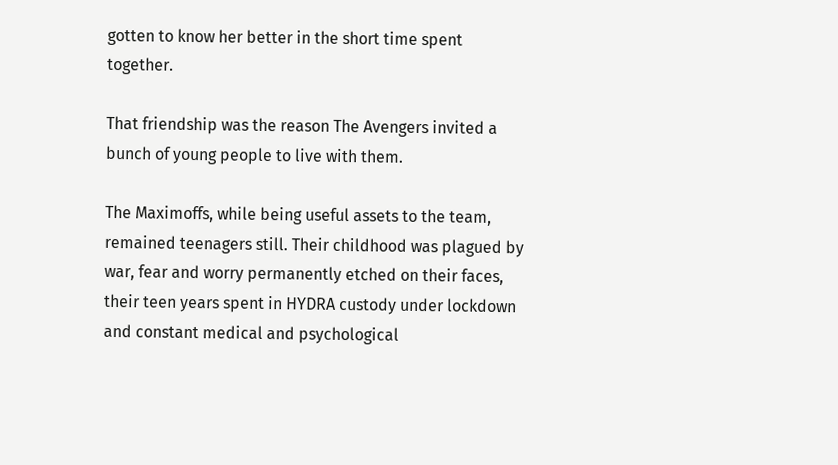gotten to know her better in the short time spent together.

That friendship was the reason The Avengers invited a bunch of young people to live with them.

The Maximoffs, while being useful assets to the team, remained teenagers still. Their childhood was plagued by war, fear and worry permanently etched on their faces, their teen years spent in HYDRA custody under lockdown and constant medical and psychological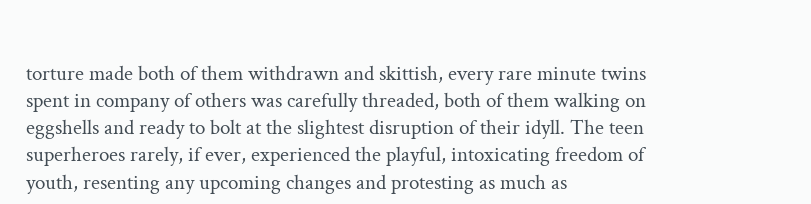torture made both of them withdrawn and skittish, every rare minute twins spent in company of others was carefully threaded, both of them walking on eggshells and ready to bolt at the slightest disruption of their idyll. The teen superheroes rarely, if ever, experienced the playful, intoxicating freedom of youth, resenting any upcoming changes and protesting as much as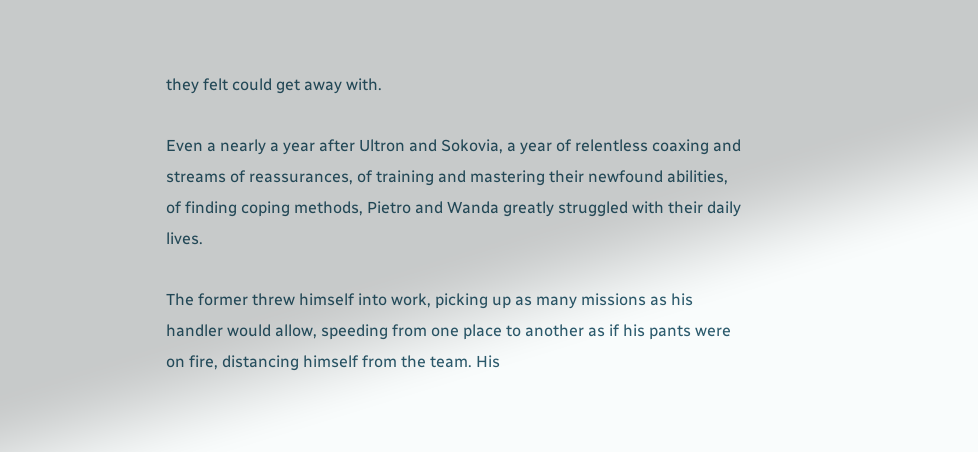they felt could get away with.

Even a nearly a year after Ultron and Sokovia, a year of relentless coaxing and streams of reassurances, of training and mastering their newfound abilities, of finding coping methods, Pietro and Wanda greatly struggled with their daily lives.

The former threw himself into work, picking up as many missions as his handler would allow, speeding from one place to another as if his pants were on fire, distancing himself from the team. His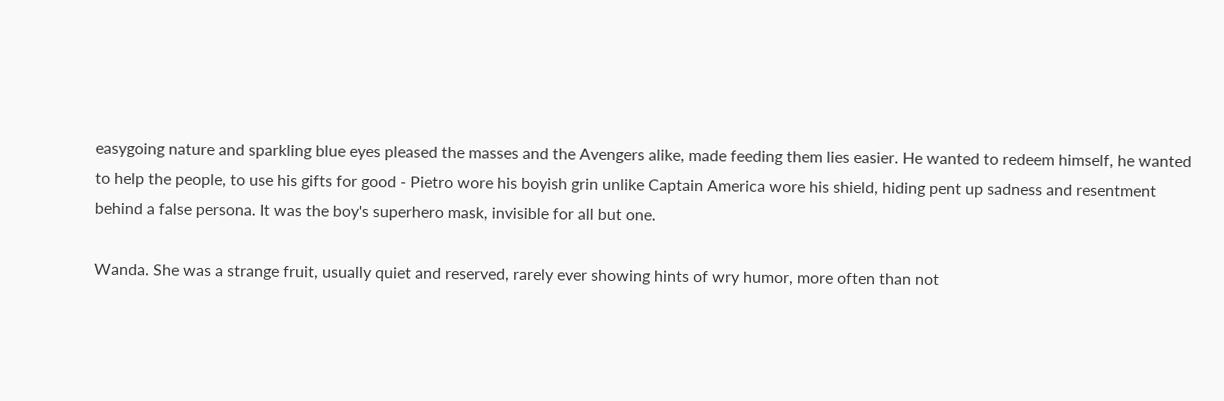easygoing nature and sparkling blue eyes pleased the masses and the Avengers alike, made feeding them lies easier. He wanted to redeem himself, he wanted to help the people, to use his gifts for good - Pietro wore his boyish grin unlike Captain America wore his shield, hiding pent up sadness and resentment behind a false persona. It was the boy's superhero mask, invisible for all but one.

Wanda. She was a strange fruit, usually quiet and reserved, rarely ever showing hints of wry humor, more often than not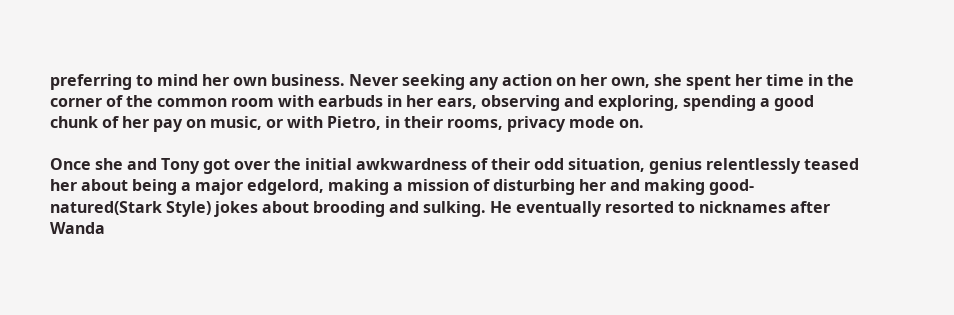preferring to mind her own business. Never seeking any action on her own, she spent her time in the corner of the common room with earbuds in her ears, observing and exploring, spending a good chunk of her pay on music, or with Pietro, in their rooms, privacy mode on.

Once she and Tony got over the initial awkwardness of their odd situation, genius relentlessly teased her about being a major edgelord, making a mission of disturbing her and making good-natured(Stark Style) jokes about brooding and sulking. He eventually resorted to nicknames after Wanda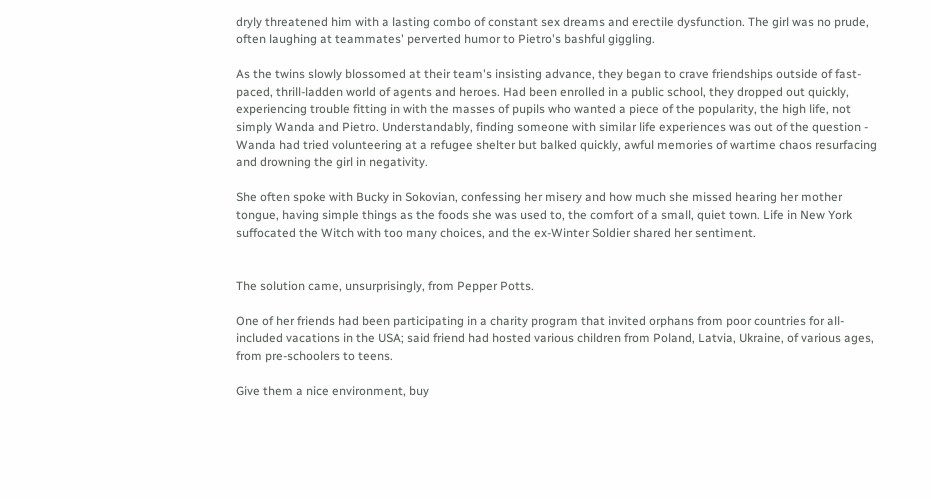dryly threatened him with a lasting combo of constant sex dreams and erectile dysfunction. The girl was no prude, often laughing at teammates' perverted humor to Pietro's bashful giggling.

As the twins slowly blossomed at their team's insisting advance, they began to crave friendships outside of fast-paced, thrill-ladden world of agents and heroes. Had been enrolled in a public school, they dropped out quickly, experiencing trouble fitting in with the masses of pupils who wanted a piece of the popularity, the high life, not simply Wanda and Pietro. Understandably, finding someone with similar life experiences was out of the question - Wanda had tried volunteering at a refugee shelter but balked quickly, awful memories of wartime chaos resurfacing and drowning the girl in negativity.

She often spoke with Bucky in Sokovian, confessing her misery and how much she missed hearing her mother tongue, having simple things as the foods she was used to, the comfort of a small, quiet town. Life in New York suffocated the Witch with too many choices, and the ex-Winter Soldier shared her sentiment.


The solution came, unsurprisingly, from Pepper Potts.

One of her friends had been participating in a charity program that invited orphans from poor countries for all-included vacations in the USA; said friend had hosted various children from Poland, Latvia, Ukraine, of various ages, from pre-schoolers to teens.

Give them a nice environment, buy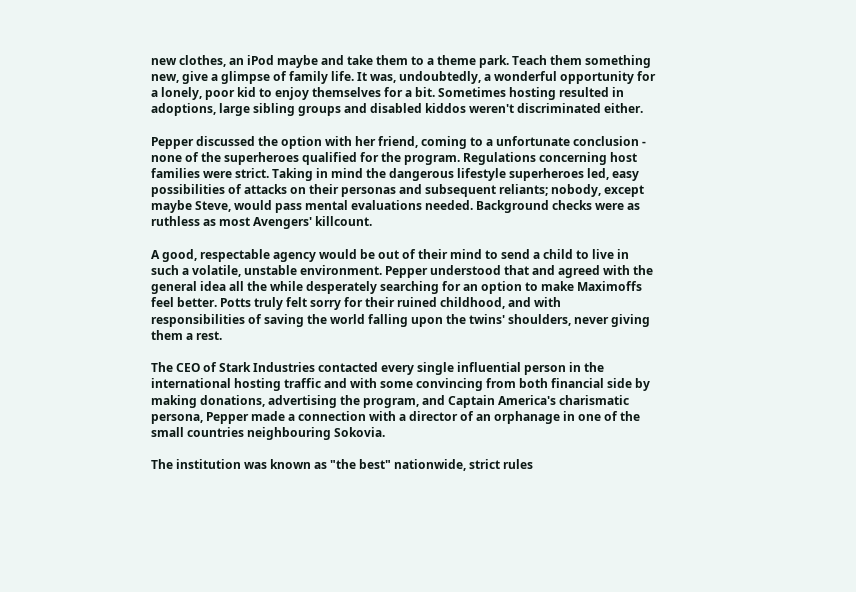new clothes, an iPod maybe and take them to a theme park. Teach them something new, give a glimpse of family life. It was, undoubtedly, a wonderful opportunity for a lonely, poor kid to enjoy themselves for a bit. Sometimes hosting resulted in adoptions, large sibling groups and disabled kiddos weren't discriminated either.

Pepper discussed the option with her friend, coming to a unfortunate conclusion - none of the superheroes qualified for the program. Regulations concerning host families were strict. Taking in mind the dangerous lifestyle superheroes led, easy possibilities of attacks on their personas and subsequent reliants; nobody, except maybe Steve, would pass mental evaluations needed. Background checks were as ruthless as most Avengers' killcount.

A good, respectable agency would be out of their mind to send a child to live in such a volatile, unstable environment. Pepper understood that and agreed with the general idea all the while desperately searching for an option to make Maximoffs feel better. Potts truly felt sorry for their ruined childhood, and with responsibilities of saving the world falling upon the twins' shoulders, never giving them a rest.

The CEO of Stark Industries contacted every single influential person in the international hosting traffic and with some convincing from both financial side by making donations, advertising the program, and Captain America's charismatic persona, Pepper made a connection with a director of an orphanage in one of the small countries neighbouring Sokovia.

The institution was known as "the best" nationwide, strict rules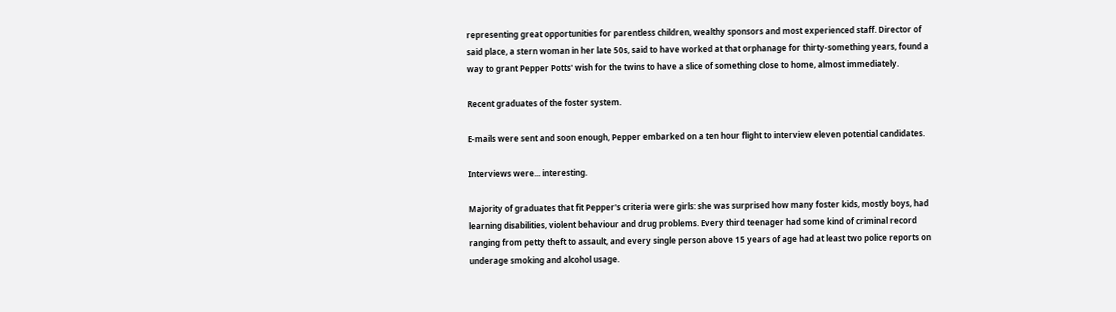representing great opportunities for parentless children, wealthy sponsors and most experienced staff. Director of said place, a stern woman in her late 50s, said to have worked at that orphanage for thirty-something years, found a way to grant Pepper Potts' wish for the twins to have a slice of something close to home, almost immediately.

Recent graduates of the foster system.

E-mails were sent and soon enough, Pepper embarked on a ten hour flight to interview eleven potential candidates.

Interviews were... interesting.

Majority of graduates that fit Pepper's criteria were girls: she was surprised how many foster kids, mostly boys, had learning disabilities, violent behaviour and drug problems. Every third teenager had some kind of criminal record ranging from petty theft to assault, and every single person above 15 years of age had at least two police reports on underage smoking and alcohol usage.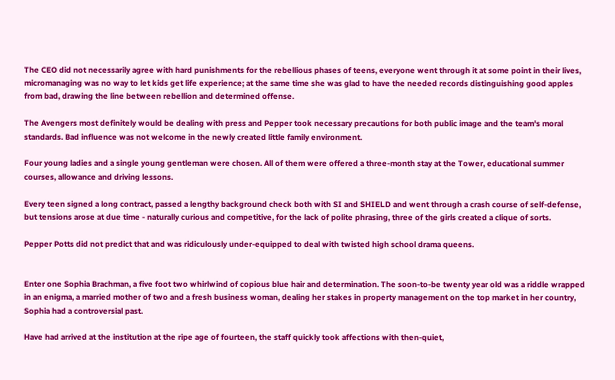The CEO did not necessarily agree with hard punishments for the rebellious phases of teens, everyone went through it at some point in their lives, micromanaging was no way to let kids get life experience; at the same time she was glad to have the needed records distinguishing good apples from bad, drawing the line between rebellion and determined offense.

The Avengers most definitely would be dealing with press and Pepper took necessary precautions for both public image and the team's moral standards. Bad influence was not welcome in the newly created little family environment.

Four young ladies and a single young gentleman were chosen. All of them were offered a three-month stay at the Tower, educational summer courses, allowance and driving lessons.

Every teen signed a long contract, passed a lengthy background check both with SI and SHIELD and went through a crash course of self-defense, but tensions arose at due time - naturally curious and competitive, for the lack of polite phrasing, three of the girls created a clique of sorts.

Pepper Potts did not predict that and was ridiculously under-equipped to deal with twisted high school drama queens.


Enter one Sophia Brachman, a five foot two whirlwind of copious blue hair and determination. The soon-to-be twenty year old was a riddle wrapped in an enigma, a married mother of two and a fresh business woman, dealing her stakes in property management on the top market in her country, Sophia had a controversial past.

Have had arrived at the institution at the ripe age of fourteen, the staff quickly took affections with then-quiet,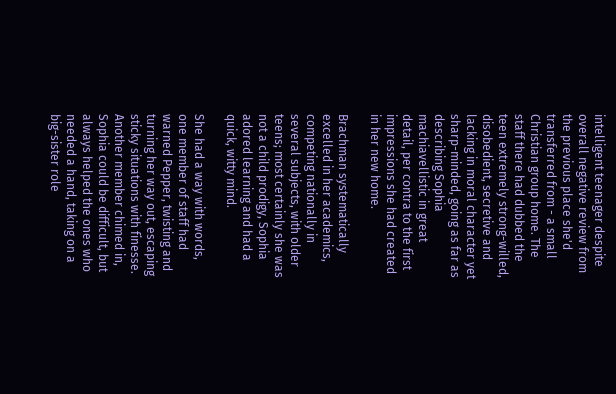intelligent teenager despite overall negative review from the previous place she'd transferred from - a small Christian group home. The staff there had dubbed the teen extremely strong-willed, disobedient, secretive and lacking in moral character yet sharp-minded, going as far as describing Sophia machiavellistic in great detail, per contra to the first impressions she had created in her new home.

Brachman systematically excelled in her academics, competing nationally in several subjects, with older teens; most certainly she was not a child prodigy, Sophia adored learning and had a quick, witty mind.

She had a way with words, one member of staff had warned Pepper, twisting and turning her way out, escaping sticky situations with finesse. Another member chimed in, Sophia could be difficult, but always helped the ones who needed a hand, taking on a big-sister role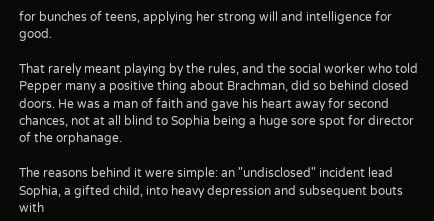for bunches of teens, applying her strong will and intelligence for good.

That rarely meant playing by the rules, and the social worker who told Pepper many a positive thing about Brachman, did so behind closed doors. He was a man of faith and gave his heart away for second chances, not at all blind to Sophia being a huge sore spot for director of the orphanage.

The reasons behind it were simple: an "undisclosed" incident lead Sophia, a gifted child, into heavy depression and subsequent bouts with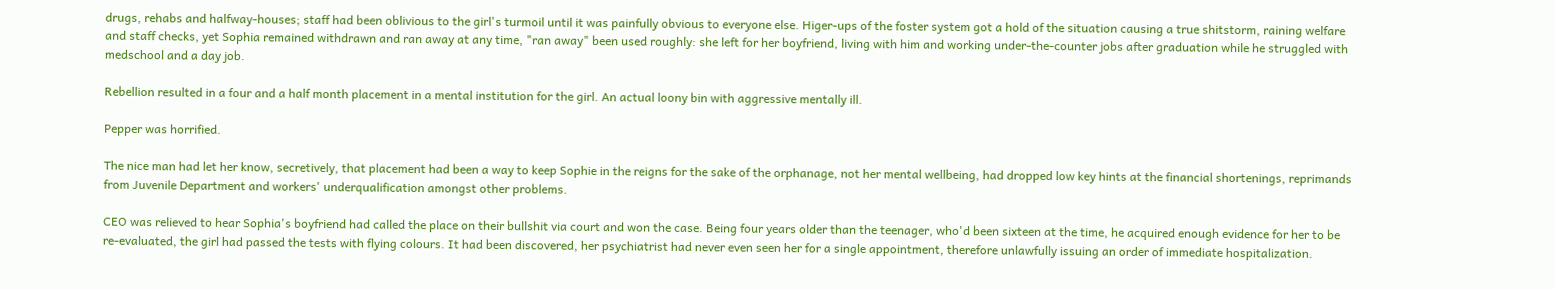drugs, rehabs and halfway-houses; staff had been oblivious to the girl's turmoil until it was painfully obvious to everyone else. Higer-ups of the foster system got a hold of the situation causing a true shitstorm, raining welfare and staff checks, yet Sophia remained withdrawn and ran away at any time, "ran away" been used roughly: she left for her boyfriend, living with him and working under-the-counter jobs after graduation while he struggled with medschool and a day job.

Rebellion resulted in a four and a half month placement in a mental institution for the girl. An actual loony bin with aggressive mentally ill.

Pepper was horrified.

The nice man had let her know, secretively, that placement had been a way to keep Sophie in the reigns for the sake of the orphanage, not her mental wellbeing, had dropped low key hints at the financial shortenings, reprimands from Juvenile Department and workers' underqualification amongst other problems.

CEO was relieved to hear Sophia's boyfriend had called the place on their bullshit via court and won the case. Being four years older than the teenager, who'd been sixteen at the time, he acquired enough evidence for her to be re-evaluated, the girl had passed the tests with flying colours. It had been discovered, her psychiatrist had never even seen her for a single appointment, therefore unlawfully issuing an order of immediate hospitalization.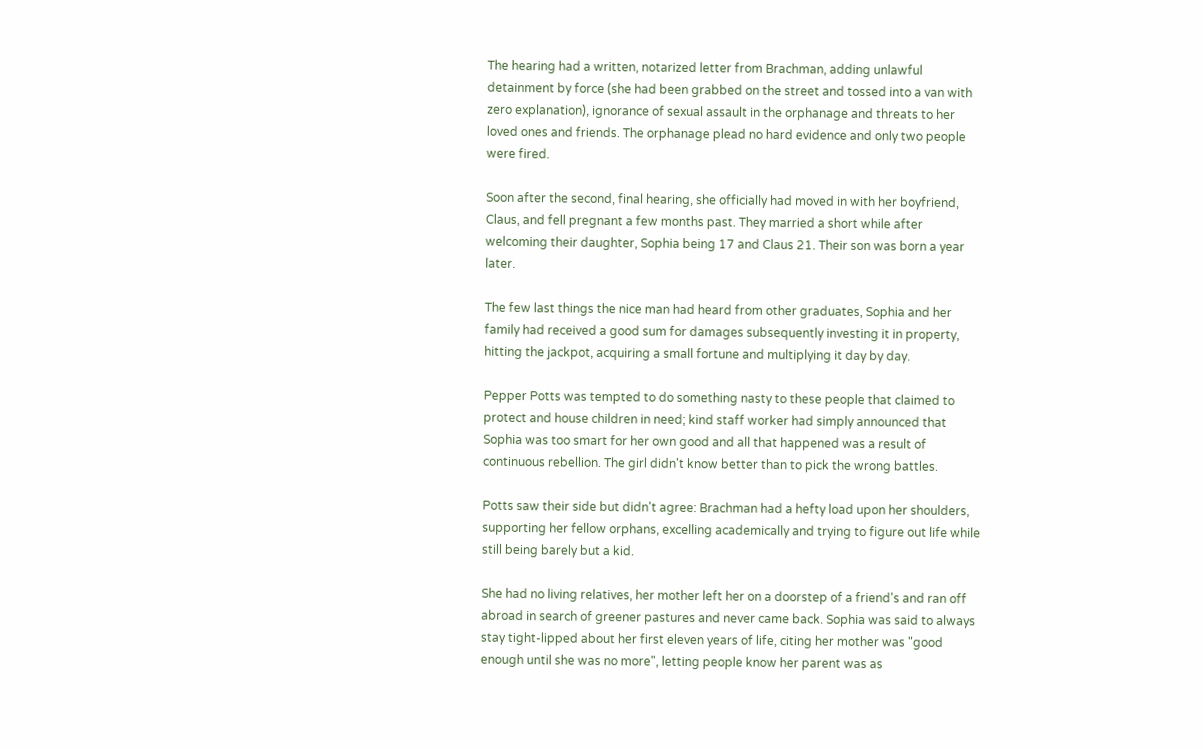The hearing had a written, notarized letter from Brachman, adding unlawful detainment by force (she had been grabbed on the street and tossed into a van with zero explanation), ignorance of sexual assault in the orphanage and threats to her loved ones and friends. The orphanage plead no hard evidence and only two people were fired.

Soon after the second, final hearing, she officially had moved in with her boyfriend, Claus, and fell pregnant a few months past. They married a short while after welcoming their daughter, Sophia being 17 and Claus 21. Their son was born a year later.

The few last things the nice man had heard from other graduates, Sophia and her family had received a good sum for damages subsequently investing it in property, hitting the jackpot, acquiring a small fortune and multiplying it day by day.

Pepper Potts was tempted to do something nasty to these people that claimed to protect and house children in need; kind staff worker had simply announced that Sophia was too smart for her own good and all that happened was a result of continuous rebellion. The girl didn't know better than to pick the wrong battles.

Potts saw their side but didn't agree: Brachman had a hefty load upon her shoulders, supporting her fellow orphans, excelling academically and trying to figure out life while still being barely but a kid.

She had no living relatives, her mother left her on a doorstep of a friend's and ran off abroad in search of greener pastures and never came back. Sophia was said to always stay tight-lipped about her first eleven years of life, citing her mother was "good enough until she was no more", letting people know her parent was as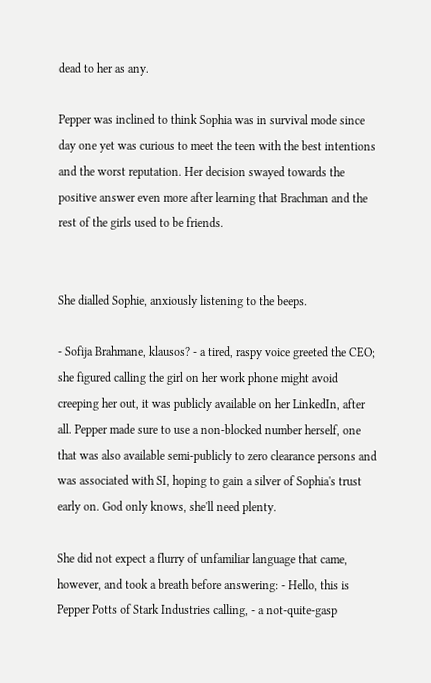dead to her as any.

Pepper was inclined to think Sophia was in survival mode since day one yet was curious to meet the teen with the best intentions and the worst reputation. Her decision swayed towards the positive answer even more after learning that Brachman and the rest of the girls used to be friends.


She dialled Sophie, anxiously listening to the beeps.

- Sofija Brahmane, klausos? - a tired, raspy voice greeted the CEO; she figured calling the girl on her work phone might avoid creeping her out, it was publicly available on her LinkedIn, after all. Pepper made sure to use a non-blocked number herself, one that was also available semi-publicly to zero clearance persons and was associated with SI, hoping to gain a silver of Sophia's trust early on. God only knows, she'll need plenty.

She did not expect a flurry of unfamiliar language that came, however, and took a breath before answering: - Hello, this is Pepper Potts of Stark Industries calling, - a not-quite-gasp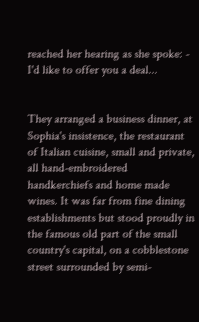reached her hearing as she spoke: - I'd like to offer you a deal...


They arranged a business dinner, at Sophia's insistence, the restaurant of Italian cuisine, small and private, all hand-embroidered handkerchiefs and home made wines. It was far from fine dining establishments but stood proudly in the famous old part of the small country's capital, on a cobblestone street surrounded by semi-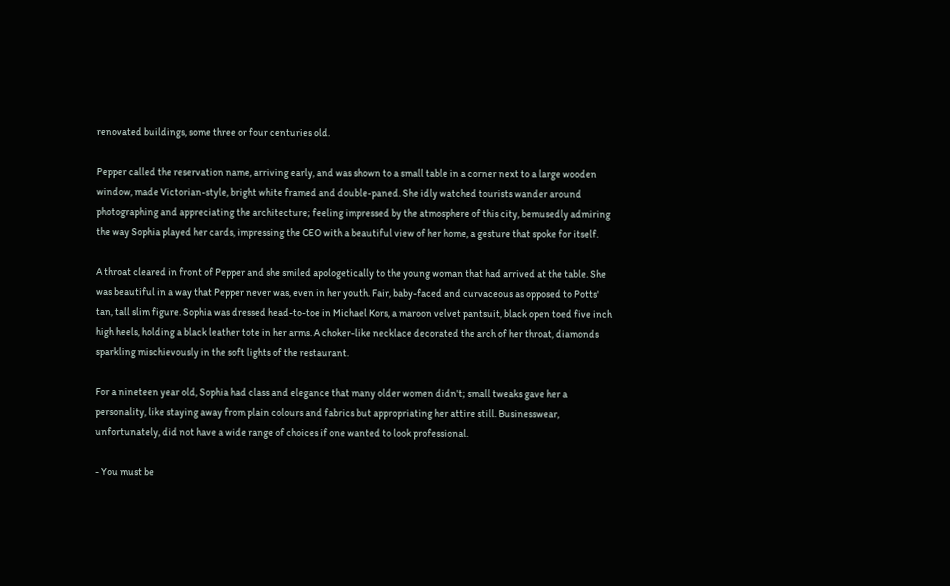renovated buildings, some three or four centuries old.

Pepper called the reservation name, arriving early, and was shown to a small table in a corner next to a large wooden window, made Victorian-style, bright white framed and double-paned. She idly watched tourists wander around photographing and appreciating the architecture; feeling impressed by the atmosphere of this city, bemusedly admiring the way Sophia played her cards, impressing the CEO with a beautiful view of her home, a gesture that spoke for itself.

A throat cleared in front of Pepper and she smiled apologetically to the young woman that had arrived at the table. She was beautiful in a way that Pepper never was, even in her youth. Fair, baby-faced and curvaceous as opposed to Potts' tan, tall slim figure. Sophia was dressed head-to-toe in Michael Kors, a maroon velvet pantsuit, black open toed five inch high heels, holding a black leather tote in her arms. A choker-like necklace decorated the arch of her throat, diamonds sparkling mischievously in the soft lights of the restaurant.

For a nineteen year old, Sophia had class and elegance that many older women didn't; small tweaks gave her a personality, like staying away from plain colours and fabrics but appropriating her attire still. Businesswear, unfortunately, did not have a wide range of choices if one wanted to look professional.

- You must be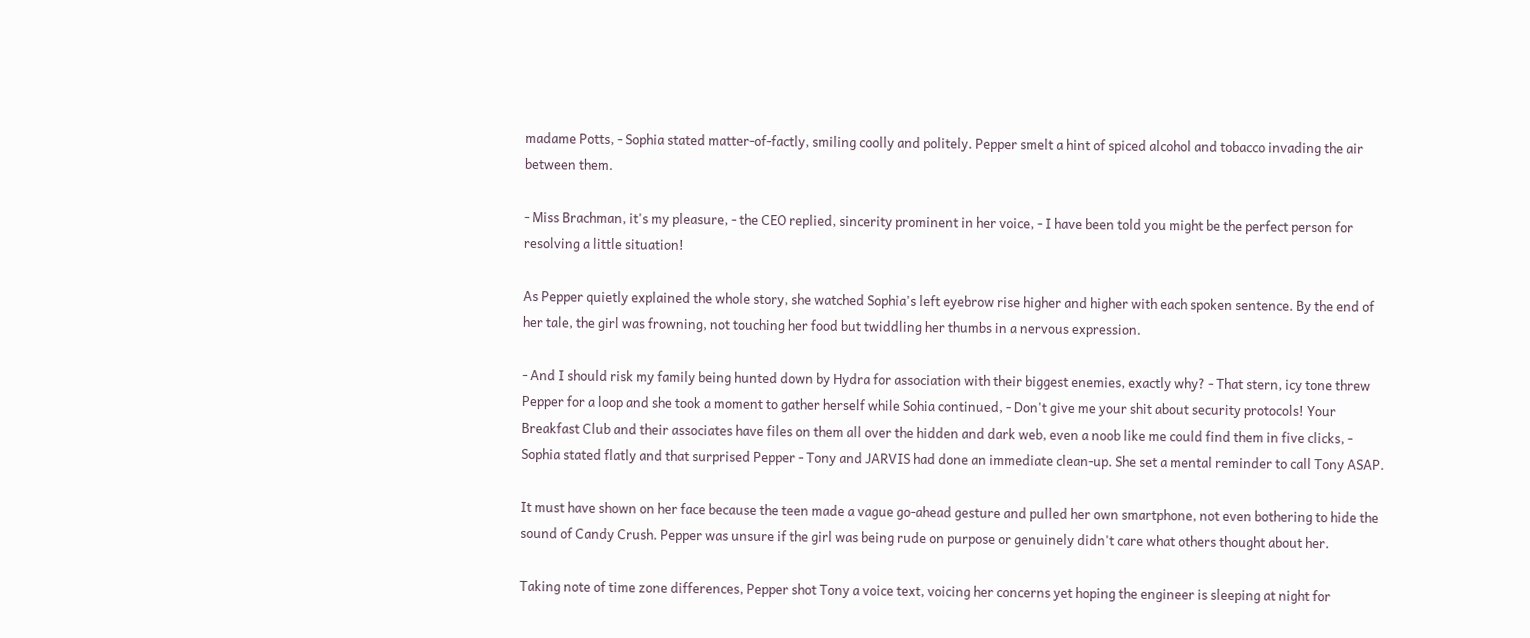madame Potts, - Sophia stated matter-of-factly, smiling coolly and politely. Pepper smelt a hint of spiced alcohol and tobacco invading the air between them.

- Miss Brachman, it's my pleasure, - the CEO replied, sincerity prominent in her voice, - I have been told you might be the perfect person for resolving a little situation!

As Pepper quietly explained the whole story, she watched Sophia's left eyebrow rise higher and higher with each spoken sentence. By the end of her tale, the girl was frowning, not touching her food but twiddling her thumbs in a nervous expression.

- And I should risk my family being hunted down by Hydra for association with their biggest enemies, exactly why? - That stern, icy tone threw Pepper for a loop and she took a moment to gather herself while Sohia continued, - Don't give me your shit about security protocols! Your Breakfast Club and their associates have files on them all over the hidden and dark web, even a noob like me could find them in five clicks, - Sophia stated flatly and that surprised Pepper - Tony and JARVIS had done an immediate clean-up. She set a mental reminder to call Tony ASAP.

It must have shown on her face because the teen made a vague go-ahead gesture and pulled her own smartphone, not even bothering to hide the sound of Candy Crush. Pepper was unsure if the girl was being rude on purpose or genuinely didn't care what others thought about her.

Taking note of time zone differences, Pepper shot Tony a voice text, voicing her concerns yet hoping the engineer is sleeping at night for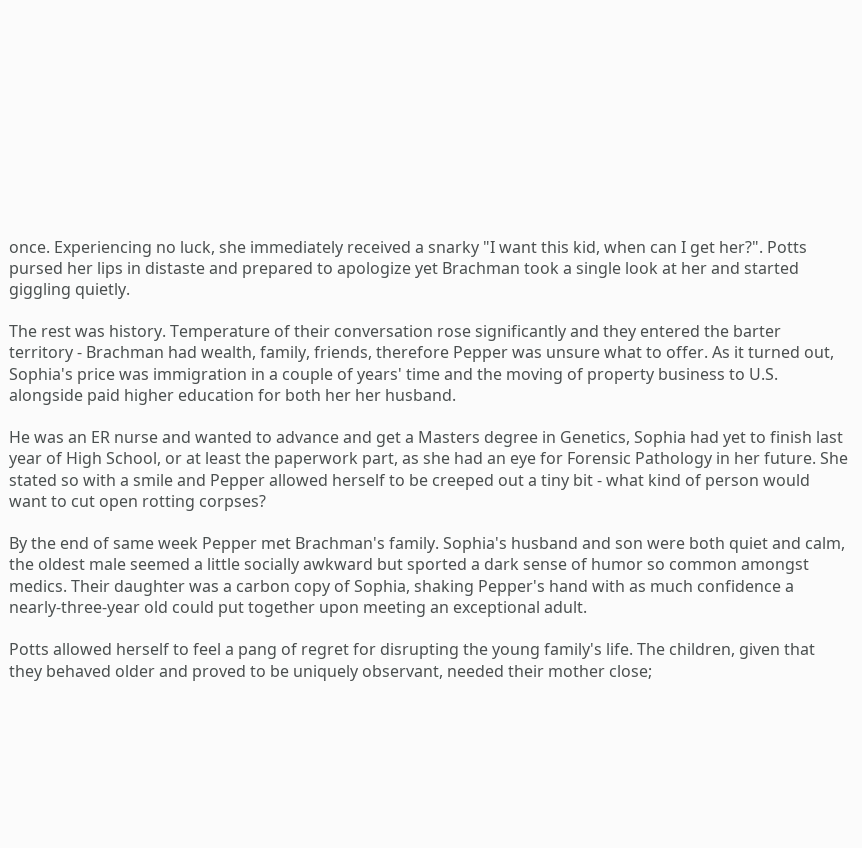once. Experiencing no luck, she immediately received a snarky "I want this kid, when can I get her?". Potts pursed her lips in distaste and prepared to apologize yet Brachman took a single look at her and started giggling quietly.

The rest was history. Temperature of their conversation rose significantly and they entered the barter territory - Brachman had wealth, family, friends, therefore Pepper was unsure what to offer. As it turned out, Sophia's price was immigration in a couple of years' time and the moving of property business to U.S. alongside paid higher education for both her her husband.

He was an ER nurse and wanted to advance and get a Masters degree in Genetics, Sophia had yet to finish last year of High School, or at least the paperwork part, as she had an eye for Forensic Pathology in her future. She stated so with a smile and Pepper allowed herself to be creeped out a tiny bit - what kind of person would want to cut open rotting corpses?

By the end of same week Pepper met Brachman's family. Sophia's husband and son were both quiet and calm, the oldest male seemed a little socially awkward but sported a dark sense of humor so common amongst medics. Their daughter was a carbon copy of Sophia, shaking Pepper's hand with as much confidence a nearly-three-year old could put together upon meeting an exceptional adult.

Potts allowed herself to feel a pang of regret for disrupting the young family's life. The children, given that they behaved older and proved to be uniquely observant, needed their mother close;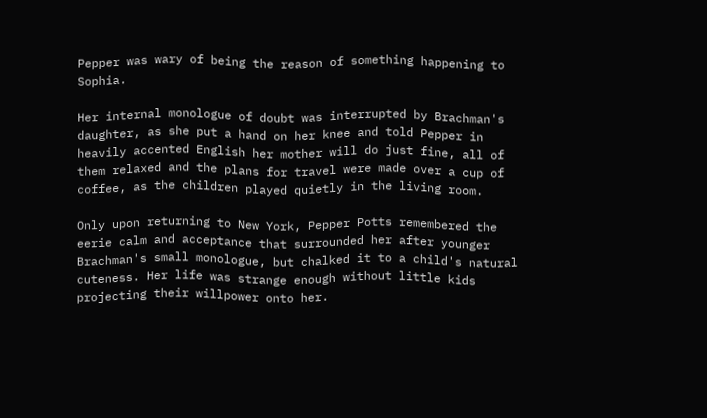Pepper was wary of being the reason of something happening to Sophia.

Her internal monologue of doubt was interrupted by Brachman's daughter, as she put a hand on her knee and told Pepper in heavily accented English her mother will do just fine, all of them relaxed and the plans for travel were made over a cup of coffee, as the children played quietly in the living room.

Only upon returning to New York, Pepper Potts remembered the eerie calm and acceptance that surrounded her after younger Brachman's small monologue, but chalked it to a child's natural cuteness. Her life was strange enough without little kids projecting their willpower onto her.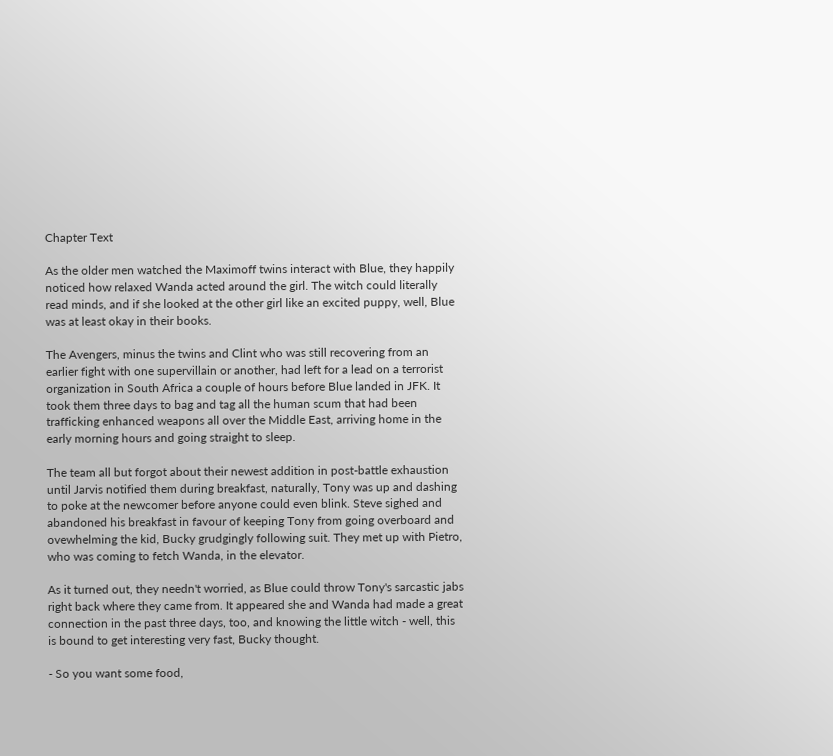Chapter Text

As the older men watched the Maximoff twins interact with Blue, they happily noticed how relaxed Wanda acted around the girl. The witch could literally read minds, and if she looked at the other girl like an excited puppy, well, Blue was at least okay in their books.

The Avengers, minus the twins and Clint who was still recovering from an earlier fight with one supervillain or another, had left for a lead on a terrorist organization in South Africa a couple of hours before Blue landed in JFK. It took them three days to bag and tag all the human scum that had been trafficking enhanced weapons all over the Middle East, arriving home in the early morning hours and going straight to sleep.

The team all but forgot about their newest addition in post-battle exhaustion until Jarvis notified them during breakfast, naturally, Tony was up and dashing to poke at the newcomer before anyone could even blink. Steve sighed and abandoned his breakfast in favour of keeping Tony from going overboard and ovewhelming the kid, Bucky grudgingly following suit. They met up with Pietro, who was coming to fetch Wanda, in the elevator.

As it turned out, they needn't worried, as Blue could throw Tony's sarcastic jabs right back where they came from. It appeared she and Wanda had made a great connection in the past three days, too, and knowing the little witch - well, this is bound to get interesting very fast, Bucky thought.

- So you want some food,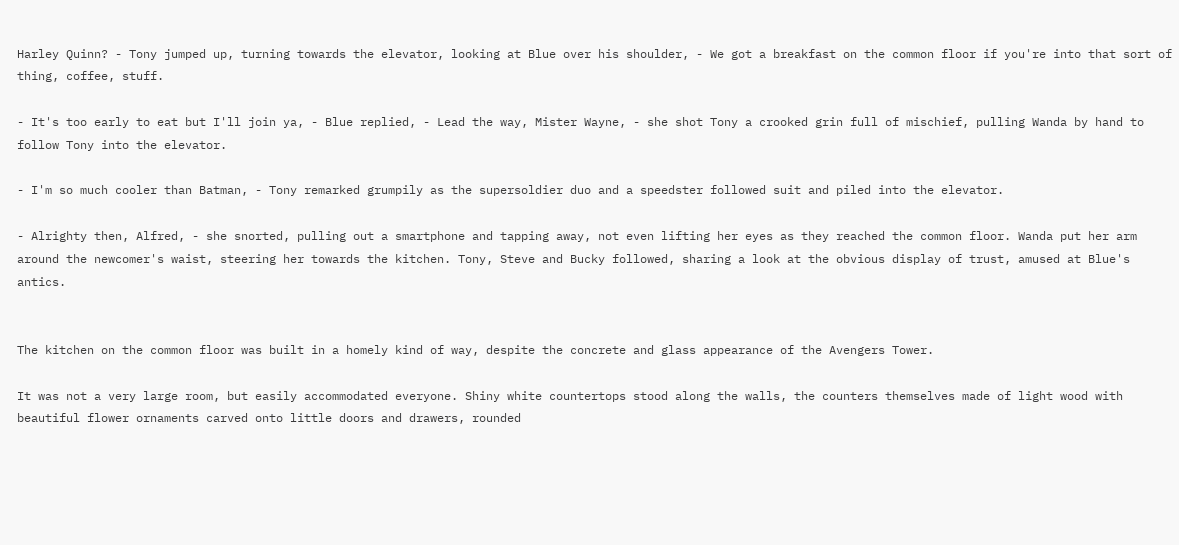Harley Quinn? - Tony jumped up, turning towards the elevator, looking at Blue over his shoulder, - We got a breakfast on the common floor if you're into that sort of thing, coffee, stuff.

- It's too early to eat but I'll join ya, - Blue replied, - Lead the way, Mister Wayne, - she shot Tony a crooked grin full of mischief, pulling Wanda by hand to follow Tony into the elevator.

- I'm so much cooler than Batman, - Tony remarked grumpily as the supersoldier duo and a speedster followed suit and piled into the elevator.

- Alrighty then, Alfred, - she snorted, pulling out a smartphone and tapping away, not even lifting her eyes as they reached the common floor. Wanda put her arm around the newcomer's waist, steering her towards the kitchen. Tony, Steve and Bucky followed, sharing a look at the obvious display of trust, amused at Blue's antics.


The kitchen on the common floor was built in a homely kind of way, despite the concrete and glass appearance of the Avengers Tower.

It was not a very large room, but easily accommodated everyone. Shiny white countertops stood along the walls, the counters themselves made of light wood with beautiful flower ornaments carved onto little doors and drawers, rounded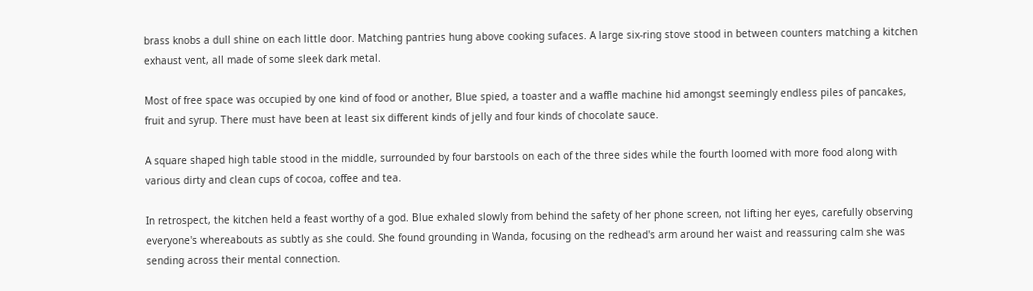brass knobs a dull shine on each little door. Matching pantries hung above cooking sufaces. A large six-ring stove stood in between counters matching a kitchen exhaust vent, all made of some sleek dark metal.

Most of free space was occupied by one kind of food or another, Blue spied, a toaster and a waffle machine hid amongst seemingly endless piles of pancakes, fruit and syrup. There must have been at least six different kinds of jelly and four kinds of chocolate sauce.

A square shaped high table stood in the middle, surrounded by four barstools on each of the three sides while the fourth loomed with more food along with various dirty and clean cups of cocoa, coffee and tea.

In retrospect, the kitchen held a feast worthy of a god. Blue exhaled slowly from behind the safety of her phone screen, not lifting her eyes, carefully observing everyone's whereabouts as subtly as she could. She found grounding in Wanda, focusing on the redhead's arm around her waist and reassuring calm she was sending across their mental connection.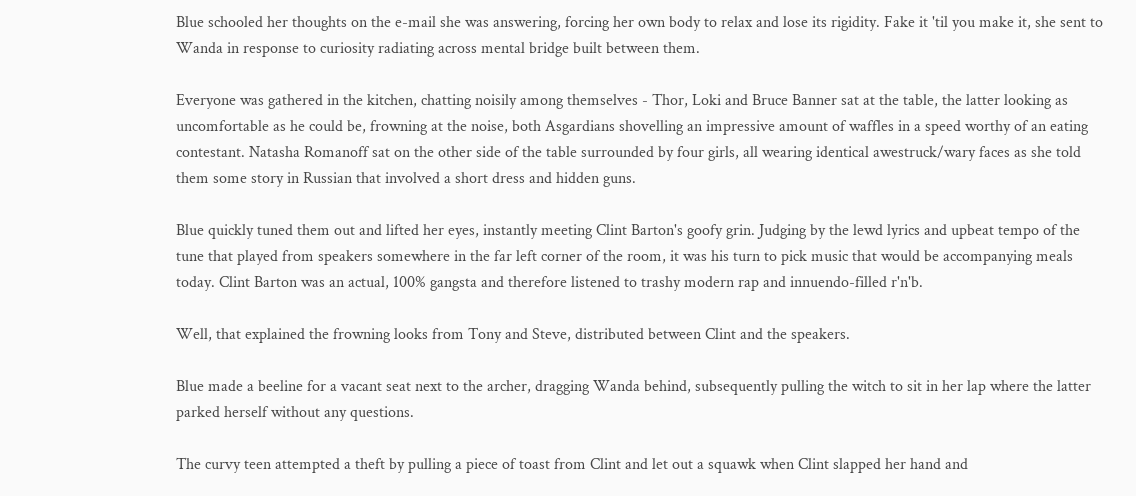Blue schooled her thoughts on the e-mail she was answering, forcing her own body to relax and lose its rigidity. Fake it 'til you make it, she sent to Wanda in response to curiosity radiating across mental bridge built between them.

Everyone was gathered in the kitchen, chatting noisily among themselves - Thor, Loki and Bruce Banner sat at the table, the latter looking as uncomfortable as he could be, frowning at the noise, both Asgardians shovelling an impressive amount of waffles in a speed worthy of an eating contestant. Natasha Romanoff sat on the other side of the table surrounded by four girls, all wearing identical awestruck/wary faces as she told them some story in Russian that involved a short dress and hidden guns.

Blue quickly tuned them out and lifted her eyes, instantly meeting Clint Barton's goofy grin. Judging by the lewd lyrics and upbeat tempo of the tune that played from speakers somewhere in the far left corner of the room, it was his turn to pick music that would be accompanying meals today. Clint Barton was an actual, 100% gangsta and therefore listened to trashy modern rap and innuendo-filled r'n'b.

Well, that explained the frowning looks from Tony and Steve, distributed between Clint and the speakers.

Blue made a beeline for a vacant seat next to the archer, dragging Wanda behind, subsequently pulling the witch to sit in her lap where the latter parked herself without any questions.

The curvy teen attempted a theft by pulling a piece of toast from Clint and let out a squawk when Clint slapped her hand and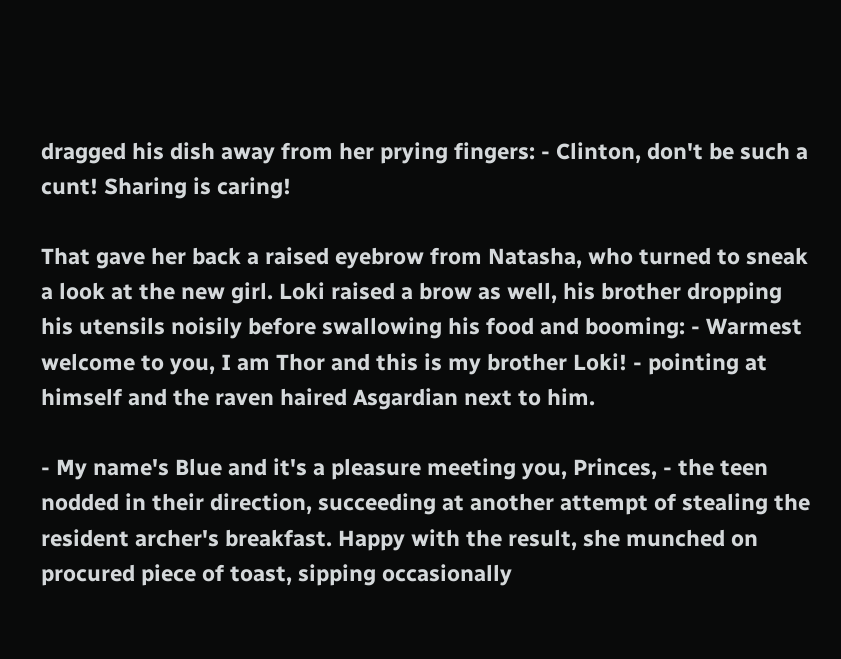dragged his dish away from her prying fingers: - Clinton, don't be such a cunt! Sharing is caring!

That gave her back a raised eyebrow from Natasha, who turned to sneak a look at the new girl. Loki raised a brow as well, his brother dropping his utensils noisily before swallowing his food and booming: - Warmest welcome to you, I am Thor and this is my brother Loki! - pointing at himself and the raven haired Asgardian next to him.

- My name's Blue and it's a pleasure meeting you, Princes, - the teen nodded in their direction, succeeding at another attempt of stealing the resident archer's breakfast. Happy with the result, she munched on procured piece of toast, sipping occasionally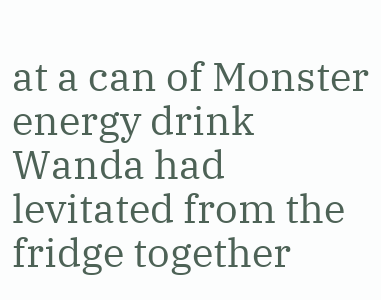at a can of Monster energy drink Wanda had levitated from the fridge together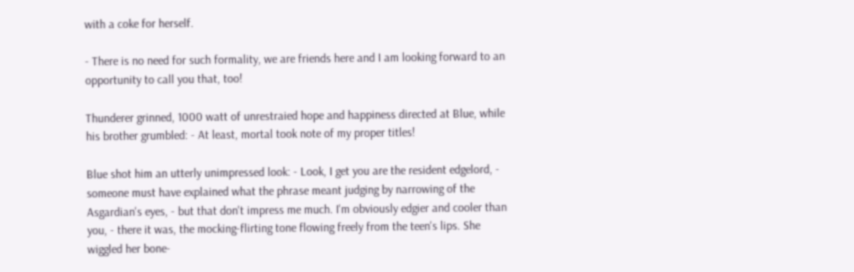with a coke for herself.

- There is no need for such formality, we are friends here and I am looking forward to an opportunity to call you that, too!

Thunderer grinned, 1000 watt of unrestraied hope and happiness directed at Blue, while his brother grumbled: - At least, mortal took note of my proper titles!

Blue shot him an utterly unimpressed look: - Look, I get you are the resident edgelord, - someone must have explained what the phrase meant judging by narrowing of the Asgardian's eyes, - but that don't impress me much. I'm obviously edgier and cooler than you, - there it was, the mocking-flirting tone flowing freely from the teen's lips. She wiggled her bone-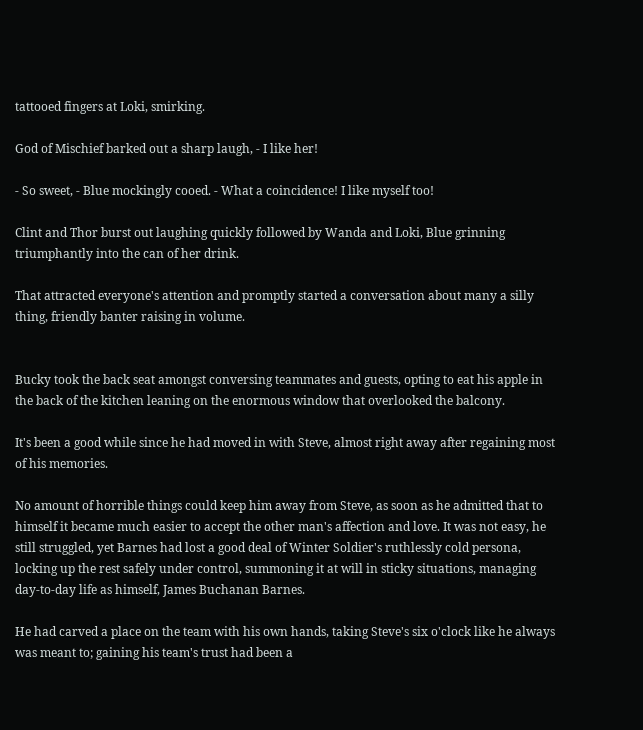tattooed fingers at Loki, smirking.

God of Mischief barked out a sharp laugh, - I like her!

- So sweet, - Blue mockingly cooed. - What a coincidence! I like myself too!

Clint and Thor burst out laughing quickly followed by Wanda and Loki, Blue grinning triumphantly into the can of her drink.

That attracted everyone's attention and promptly started a conversation about many a silly thing, friendly banter raising in volume.


Bucky took the back seat amongst conversing teammates and guests, opting to eat his apple in the back of the kitchen leaning on the enormous window that overlooked the balcony.

It's been a good while since he had moved in with Steve, almost right away after regaining most of his memories.

No amount of horrible things could keep him away from Steve, as soon as he admitted that to himself it became much easier to accept the other man's affection and love. It was not easy, he still struggled, yet Barnes had lost a good deal of Winter Soldier's ruthlessly cold persona, locking up the rest safely under control, summoning it at will in sticky situations, managing day-to-day life as himself, James Buchanan Barnes.

He had carved a place on the team with his own hands, taking Steve's six o'clock like he always was meant to; gaining his team's trust had been a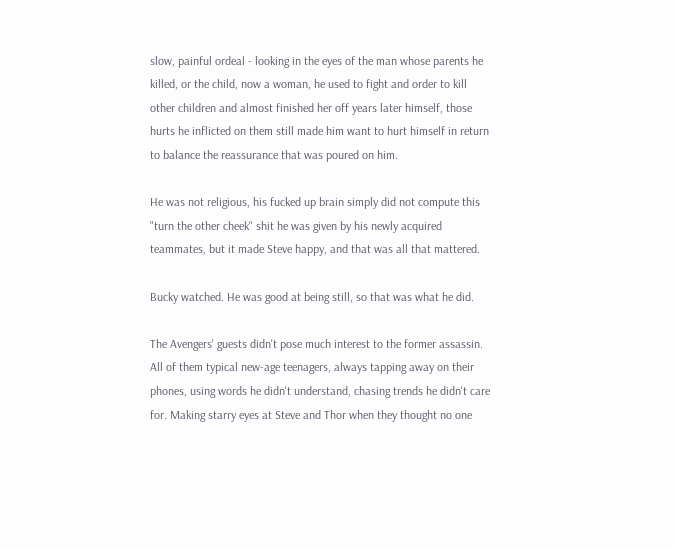slow, painful ordeal - looking in the eyes of the man whose parents he killed, or the child, now a woman, he used to fight and order to kill other children and almost finished her off years later himself, those hurts he inflicted on them still made him want to hurt himself in return to balance the reassurance that was poured on him.

He was not religious, his fucked up brain simply did not compute this "turn the other cheek" shit he was given by his newly acquired teammates, but it made Steve happy, and that was all that mattered.

Bucky watched. He was good at being still, so that was what he did.

The Avengers' guests didn't pose much interest to the former assassin. All of them typical new-age teenagers, always tapping away on their phones, using words he didn't understand, chasing trends he didn't care for. Making starry eyes at Steve and Thor when they thought no one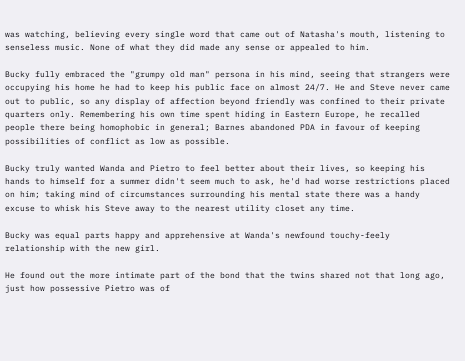was watching, believing every single word that came out of Natasha's mouth, listening to senseless music. None of what they did made any sense or appealed to him.

Bucky fully embraced the "grumpy old man" persona in his mind, seeing that strangers were occupying his home he had to keep his public face on almost 24/7. He and Steve never came out to public, so any display of affection beyond friendly was confined to their private quarters only. Remembering his own time spent hiding in Eastern Europe, he recalled people there being homophobic in general; Barnes abandoned PDA in favour of keeping possibilities of conflict as low as possible.

Bucky truly wanted Wanda and Pietro to feel better about their lives, so keeping his hands to himself for a summer didn't seem much to ask, he'd had worse restrictions placed on him; taking mind of circumstances surrounding his mental state there was a handy excuse to whisk his Steve away to the nearest utility closet any time.

Bucky was equal parts happy and apprehensive at Wanda's newfound touchy-feely relationship with the new girl.

He found out the more intimate part of the bond that the twins shared not that long ago, just how possessive Pietro was of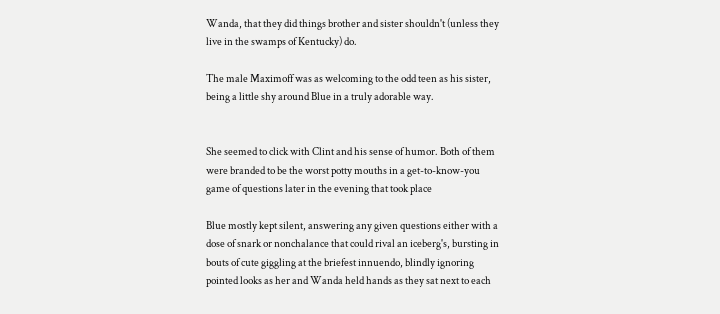Wanda, that they did things brother and sister shouldn't (unless they live in the swamps of Kentucky) do.

The male Maximoff was as welcoming to the odd teen as his sister, being a little shy around Blue in a truly adorable way.


She seemed to click with Clint and his sense of humor. Both of them were branded to be the worst potty mouths in a get-to-know-you game of questions later in the evening that took place

Blue mostly kept silent, answering any given questions either with a dose of snark or nonchalance that could rival an iceberg's, bursting in bouts of cute giggling at the briefest innuendo, blindly ignoring pointed looks as her and Wanda held hands as they sat next to each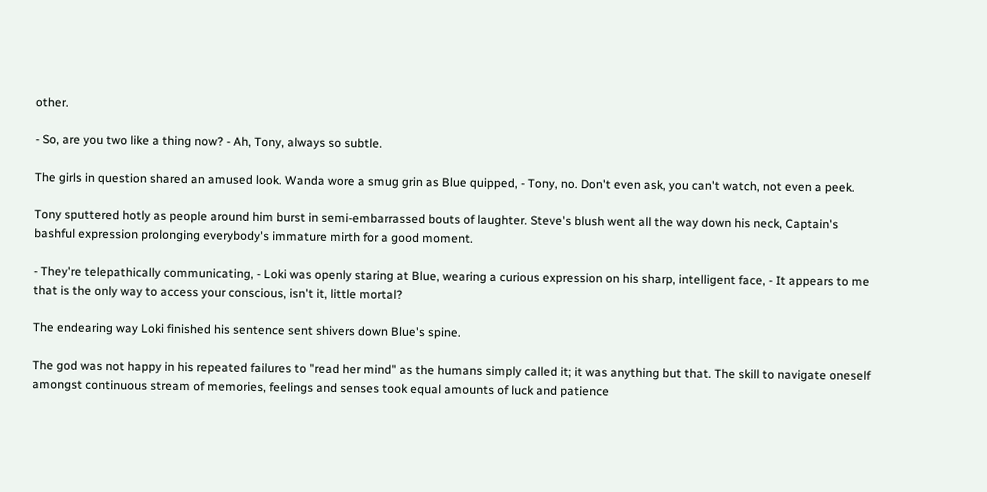other.

- So, are you two like a thing now? - Ah, Tony, always so subtle.

The girls in question shared an amused look. Wanda wore a smug grin as Blue quipped, - Tony, no. Don't even ask, you can't watch, not even a peek.

Tony sputtered hotly as people around him burst in semi-embarrassed bouts of laughter. Steve's blush went all the way down his neck, Captain's bashful expression prolonging everybody's immature mirth for a good moment.

- They're telepathically communicating, - Loki was openly staring at Blue, wearing a curious expression on his sharp, intelligent face, - It appears to me that is the only way to access your conscious, isn't it, little mortal?

The endearing way Loki finished his sentence sent shivers down Blue's spine.

The god was not happy in his repeated failures to "read her mind" as the humans simply called it; it was anything but that. The skill to navigate oneself amongst continuous stream of memories, feelings and senses took equal amounts of luck and patience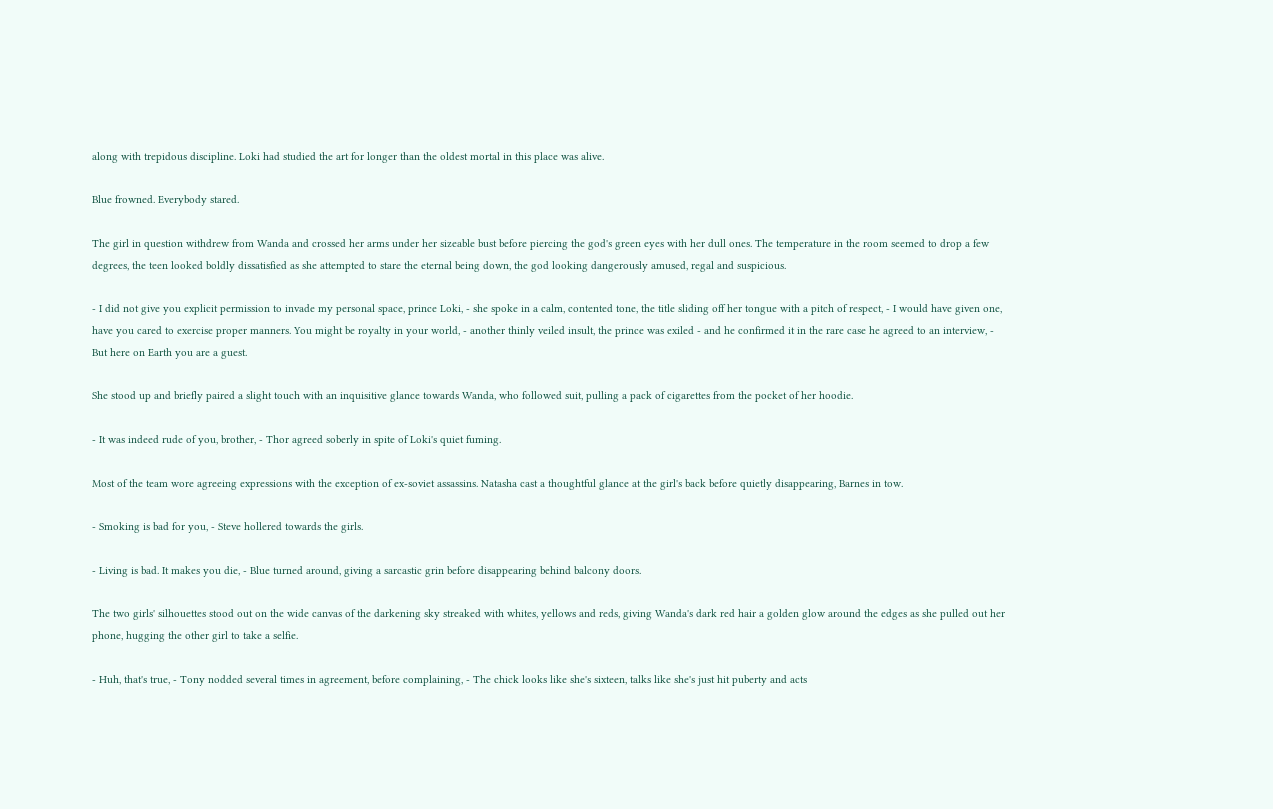along with trepidous discipline. Loki had studied the art for longer than the oldest mortal in this place was alive.

Blue frowned. Everybody stared.

The girl in question withdrew from Wanda and crossed her arms under her sizeable bust before piercing the god's green eyes with her dull ones. The temperature in the room seemed to drop a few degrees, the teen looked boldly dissatisfied as she attempted to stare the eternal being down, the god looking dangerously amused, regal and suspicious.

- I did not give you explicit permission to invade my personal space, prince Loki, - she spoke in a calm, contented tone, the title sliding off her tongue with a pitch of respect, - I would have given one, have you cared to exercise proper manners. You might be royalty in your world, - another thinly veiled insult, the prince was exiled - and he confirmed it in the rare case he agreed to an interview, - But here on Earth you are a guest.

She stood up and briefly paired a slight touch with an inquisitive glance towards Wanda, who followed suit, pulling a pack of cigarettes from the pocket of her hoodie.

- It was indeed rude of you, brother, - Thor agreed soberly in spite of Loki's quiet fuming.

Most of the team wore agreeing expressions with the exception of ex-soviet assassins. Natasha cast a thoughtful glance at the girl's back before quietly disappearing, Barnes in tow.

- Smoking is bad for you, - Steve hollered towards the girls.

- Living is bad. It makes you die, - Blue turned around, giving a sarcastic grin before disappearing behind balcony doors.

The two girls' silhouettes stood out on the wide canvas of the darkening sky streaked with whites, yellows and reds, giving Wanda's dark red hair a golden glow around the edges as she pulled out her phone, hugging the other girl to take a selfie.

- Huh, that's true, - Tony nodded several times in agreement, before complaining, - The chick looks like she's sixteen, talks like she's just hit puberty and acts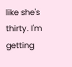like she's thirty. I'm getting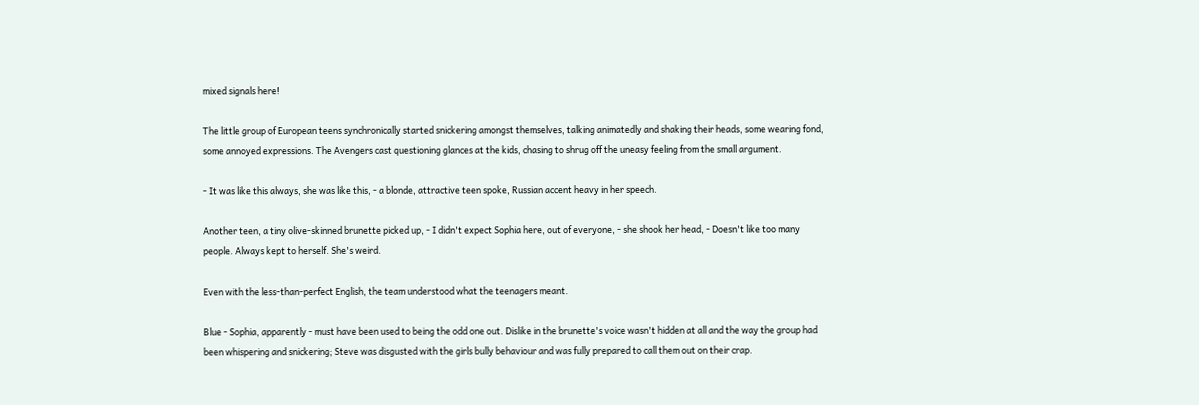mixed signals here!

The little group of European teens synchronically started snickering amongst themselves, talking animatedly and shaking their heads, some wearing fond, some annoyed expressions. The Avengers cast questioning glances at the kids, chasing to shrug off the uneasy feeling from the small argument.

- It was like this always, she was like this, - a blonde, attractive teen spoke, Russian accent heavy in her speech.

Another teen, a tiny olive-skinned brunette picked up, - I didn't expect Sophia here, out of everyone, - she shook her head, - Doesn't like too many people. Always kept to herself. She's weird.

Even with the less-than-perfect English, the team understood what the teenagers meant.

Blue - Sophia, apparently - must have been used to being the odd one out. Dislike in the brunette's voice wasn't hidden at all and the way the group had been whispering and snickering; Steve was disgusted with the girls bully behaviour and was fully prepared to call them out on their crap.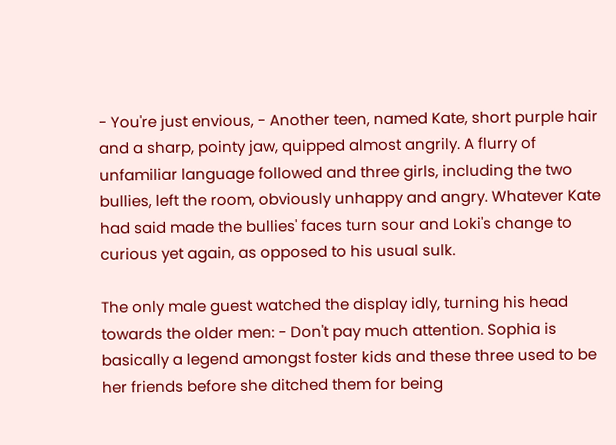- You're just envious, - Another teen, named Kate, short purple hair and a sharp, pointy jaw, quipped almost angrily. A flurry of unfamiliar language followed and three girls, including the two bullies, left the room, obviously unhappy and angry. Whatever Kate had said made the bullies' faces turn sour and Loki's change to curious yet again, as opposed to his usual sulk.

The only male guest watched the display idly, turning his head towards the older men: - Don't pay much attention. Sophia is basically a legend amongst foster kids and these three used to be her friends before she ditched them for being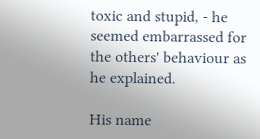toxic and stupid, - he seemed embarrassed for the others' behaviour as he explained.

His name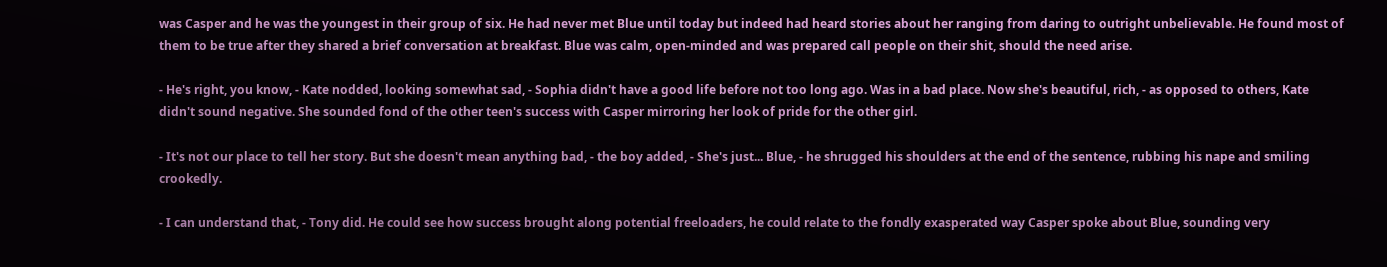was Casper and he was the youngest in their group of six. He had never met Blue until today but indeed had heard stories about her ranging from daring to outright unbelievable. He found most of them to be true after they shared a brief conversation at breakfast. Blue was calm, open-minded and was prepared call people on their shit, should the need arise.

- He's right, you know, - Kate nodded, looking somewhat sad, - Sophia didn't have a good life before not too long ago. Was in a bad place. Now she's beautiful, rich, - as opposed to others, Kate didn't sound negative. She sounded fond of the other teen's success with Casper mirroring her look of pride for the other girl.

- It's not our place to tell her story. But she doesn't mean anything bad, - the boy added, - She's just... Blue, - he shrugged his shoulders at the end of the sentence, rubbing his nape and smiling crookedly.

- I can understand that, - Tony did. He could see how success brought along potential freeloaders, he could relate to the fondly exasperated way Casper spoke about Blue, sounding very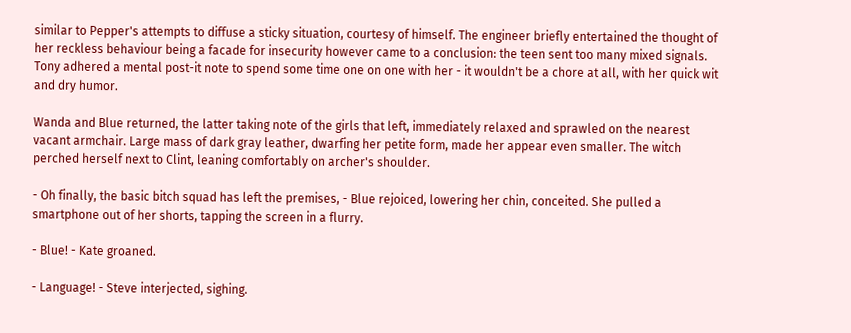similar to Pepper's attempts to diffuse a sticky situation, courtesy of himself. The engineer briefly entertained the thought of her reckless behaviour being a facade for insecurity however came to a conclusion: the teen sent too many mixed signals. Tony adhered a mental post-it note to spend some time one on one with her - it wouldn't be a chore at all, with her quick wit and dry humor.

Wanda and Blue returned, the latter taking note of the girls that left, immediately relaxed and sprawled on the nearest vacant armchair. Large mass of dark gray leather, dwarfing her petite form, made her appear even smaller. The witch perched herself next to Clint, leaning comfortably on archer's shoulder.

- Oh finally, the basic bitch squad has left the premises, - Blue rejoiced, lowering her chin, conceited. She pulled a smartphone out of her shorts, tapping the screen in a flurry.

- Blue! - Kate groaned.

- Language! - Steve interjected, sighing.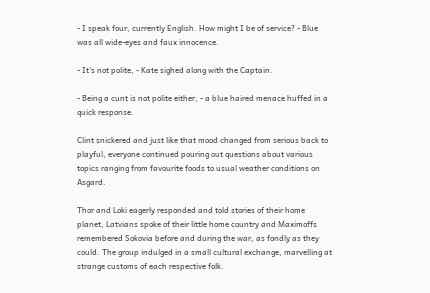- I speak four, currently English. How might I be of service? - Blue was all wide-eyes and faux innocence.

- It's not polite, - Kate sighed along with the Captain.

- Being a cunt is not polite either, - a blue haired menace huffed in a quick response.

Clint snickered and just like that mood changed from serious back to playful, everyone continued pouring out questions about various topics ranging from favourite foods to usual weather conditions on Asgard.

Thor and Loki eagerly responded and told stories of their home planet, Latvians spoke of their little home country and Maximoffs remembered Sokovia before and during the war, as fondly as they could. The group indulged in a small cultural exchange, marvelling at strange customs of each respective folk.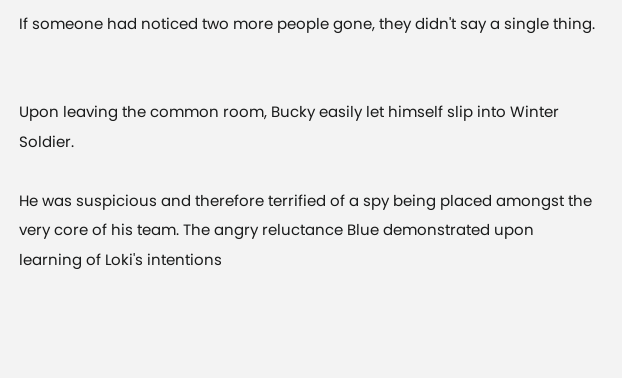If someone had noticed two more people gone, they didn't say a single thing.


Upon leaving the common room, Bucky easily let himself slip into Winter Soldier.

He was suspicious and therefore terrified of a spy being placed amongst the very core of his team. The angry reluctance Blue demonstrated upon learning of Loki's intentions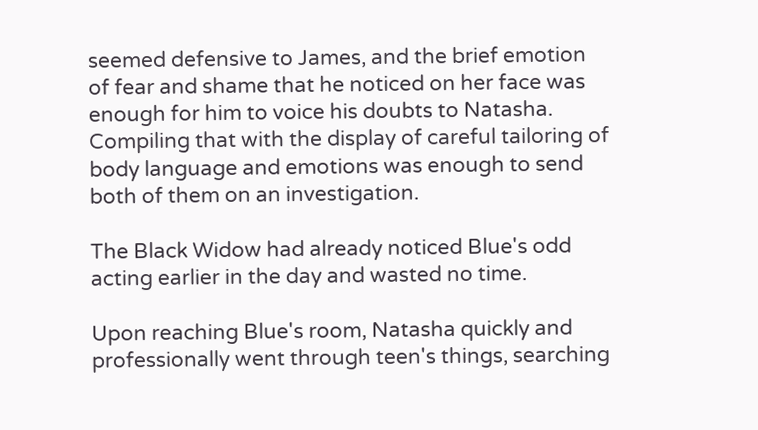seemed defensive to James, and the brief emotion of fear and shame that he noticed on her face was enough for him to voice his doubts to Natasha. Compiling that with the display of careful tailoring of body language and emotions was enough to send both of them on an investigation.

The Black Widow had already noticed Blue's odd acting earlier in the day and wasted no time.

Upon reaching Blue's room, Natasha quickly and professionally went through teen's things, searching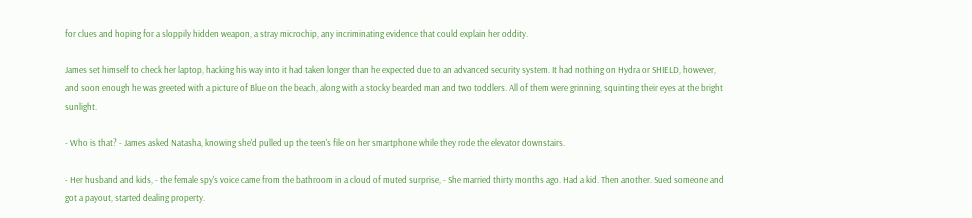for clues and hoping for a sloppily hidden weapon, a stray microchip, any incriminating evidence that could explain her oddity.

James set himself to check her laptop, hacking his way into it had taken longer than he expected due to an advanced security system. It had nothing on Hydra or SHIELD, however, and soon enough he was greeted with a picture of Blue on the beach, along with a stocky bearded man and two toddlers. All of them were grinning, squinting their eyes at the bright sunlight.

- Who is that? - James asked Natasha, knowing she'd pulled up the teen's file on her smartphone while they rode the elevator downstairs.

- Her husband and kids, - the female spy's voice came from the bathroom in a cloud of muted surprise, - She married thirty months ago. Had a kid. Then another. Sued someone and got a payout, started dealing property.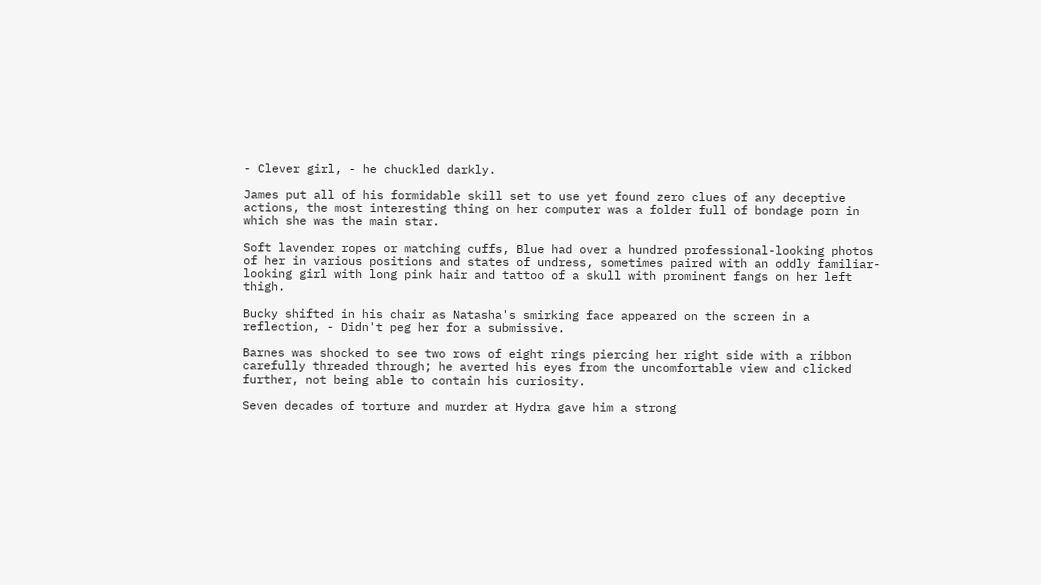- Clever girl, - he chuckled darkly.

James put all of his formidable skill set to use yet found zero clues of any deceptive actions, the most interesting thing on her computer was a folder full of bondage porn in which she was the main star.

Soft lavender ropes or matching cuffs, Blue had over a hundred professional-looking photos of her in various positions and states of undress, sometimes paired with an oddly familiar-looking girl with long pink hair and tattoo of a skull with prominent fangs on her left thigh.

Bucky shifted in his chair as Natasha's smirking face appeared on the screen in a reflection, - Didn't peg her for a submissive.

Barnes was shocked to see two rows of eight rings piercing her right side with a ribbon carefully threaded through; he averted his eyes from the uncomfortable view and clicked further, not being able to contain his curiosity.

Seven decades of torture and murder at Hydra gave him a strong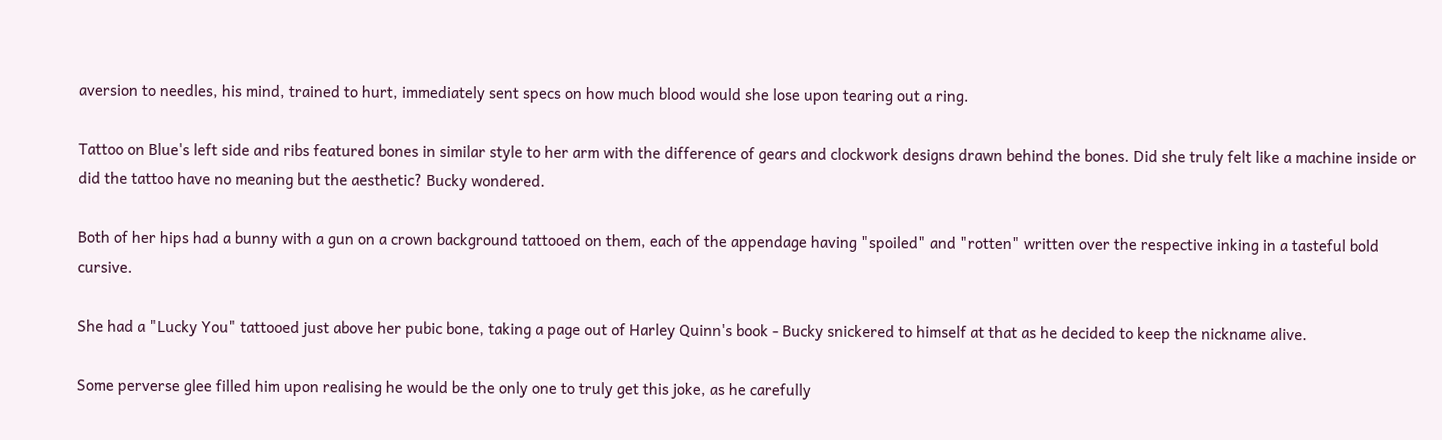aversion to needles, his mind, trained to hurt, immediately sent specs on how much blood would she lose upon tearing out a ring.

Tattoo on Blue's left side and ribs featured bones in similar style to her arm with the difference of gears and clockwork designs drawn behind the bones. Did she truly felt like a machine inside or did the tattoo have no meaning but the aesthetic? Bucky wondered.

Both of her hips had a bunny with a gun on a crown background tattooed on them, each of the appendage having "spoiled" and "rotten" written over the respective inking in a tasteful bold cursive.

She had a "Lucky You" tattooed just above her pubic bone, taking a page out of Harley Quinn's book - Bucky snickered to himself at that as he decided to keep the nickname alive.

Some perverse glee filled him upon realising he would be the only one to truly get this joke, as he carefully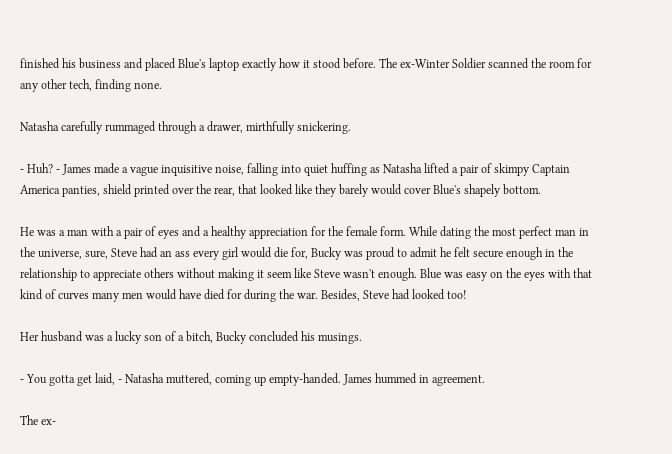finished his business and placed Blue's laptop exactly how it stood before. The ex-Winter Soldier scanned the room for any other tech, finding none.

Natasha carefully rummaged through a drawer, mirthfully snickering.

- Huh? - James made a vague inquisitive noise, falling into quiet huffing as Natasha lifted a pair of skimpy Captain America panties, shield printed over the rear, that looked like they barely would cover Blue's shapely bottom.

He was a man with a pair of eyes and a healthy appreciation for the female form. While dating the most perfect man in the universe, sure, Steve had an ass every girl would die for, Bucky was proud to admit he felt secure enough in the relationship to appreciate others without making it seem like Steve wasn't enough. Blue was easy on the eyes with that kind of curves many men would have died for during the war. Besides, Steve had looked too!

Her husband was a lucky son of a bitch, Bucky concluded his musings.

- You gotta get laid, - Natasha muttered, coming up empty-handed. James hummed in agreement.

The ex-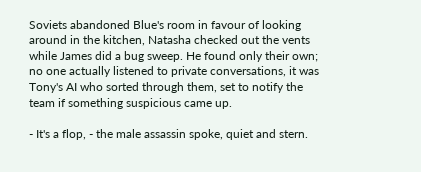Soviets abandoned Blue's room in favour of looking around in the kitchen, Natasha checked out the vents while James did a bug sweep. He found only their own; no one actually listened to private conversations, it was Tony's AI who sorted through them, set to notify the team if something suspicious came up.

- It's a flop, - the male assassin spoke, quiet and stern.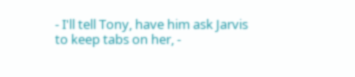- I'll tell Tony, have him ask Jarvis to keep tabs on her, -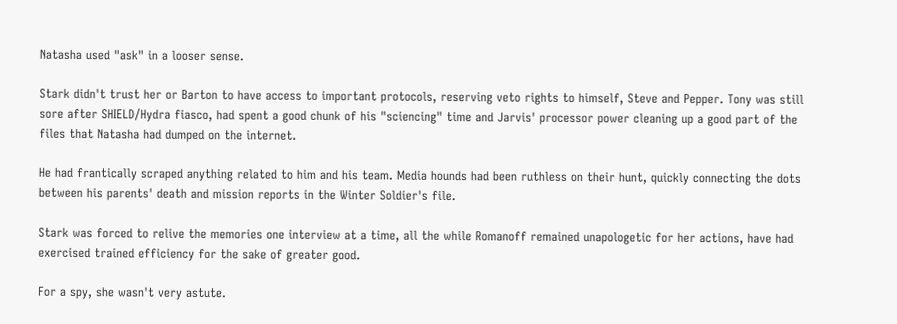Natasha used "ask" in a looser sense.

Stark didn't trust her or Barton to have access to important protocols, reserving veto rights to himself, Steve and Pepper. Tony was still sore after SHIELD/Hydra fiasco, had spent a good chunk of his "sciencing" time and Jarvis' processor power cleaning up a good part of the files that Natasha had dumped on the internet.

He had frantically scraped anything related to him and his team. Media hounds had been ruthless on their hunt, quickly connecting the dots between his parents' death and mission reports in the Winter Soldier's file.

Stark was forced to relive the memories one interview at a time, all the while Romanoff remained unapologetic for her actions, have had exercised trained efficiency for the sake of greater good.

For a spy, she wasn't very astute.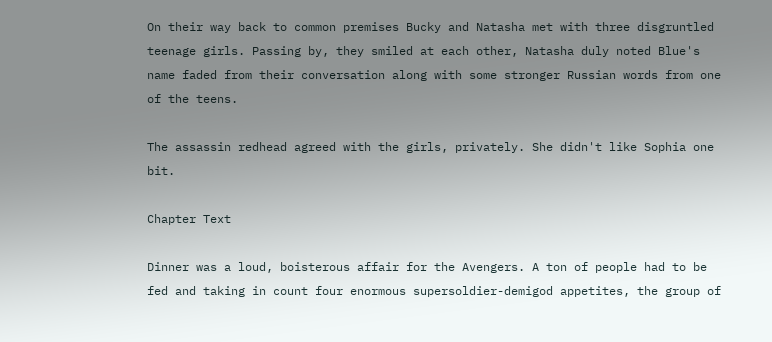On their way back to common premises Bucky and Natasha met with three disgruntled teenage girls. Passing by, they smiled at each other, Natasha duly noted Blue's name faded from their conversation along with some stronger Russian words from one of the teens.

The assassin redhead agreed with the girls, privately. She didn't like Sophia one bit.

Chapter Text

Dinner was a loud, boisterous affair for the Avengers. A ton of people had to be fed and taking in count four enormous supersoldier-demigod appetites, the group of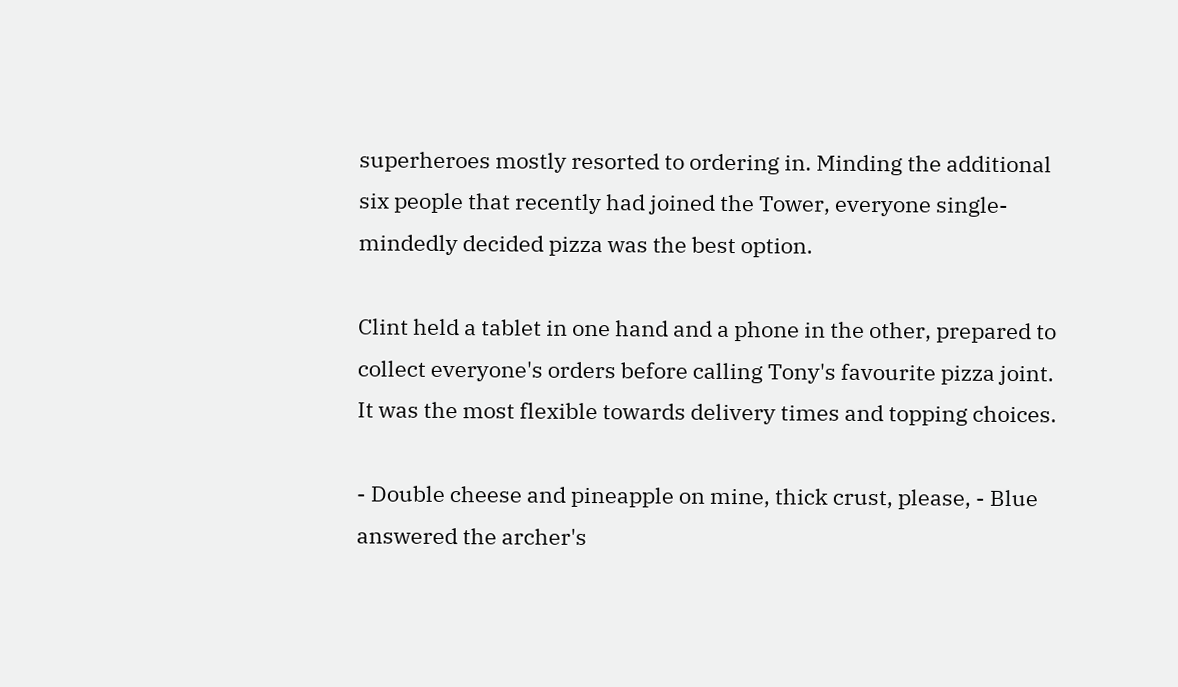superheroes mostly resorted to ordering in. Minding the additional six people that recently had joined the Tower, everyone single-mindedly decided pizza was the best option.

Clint held a tablet in one hand and a phone in the other, prepared to collect everyone's orders before calling Tony's favourite pizza joint. It was the most flexible towards delivery times and topping choices.

- Double cheese and pineapple on mine, thick crust, please, - Blue answered the archer's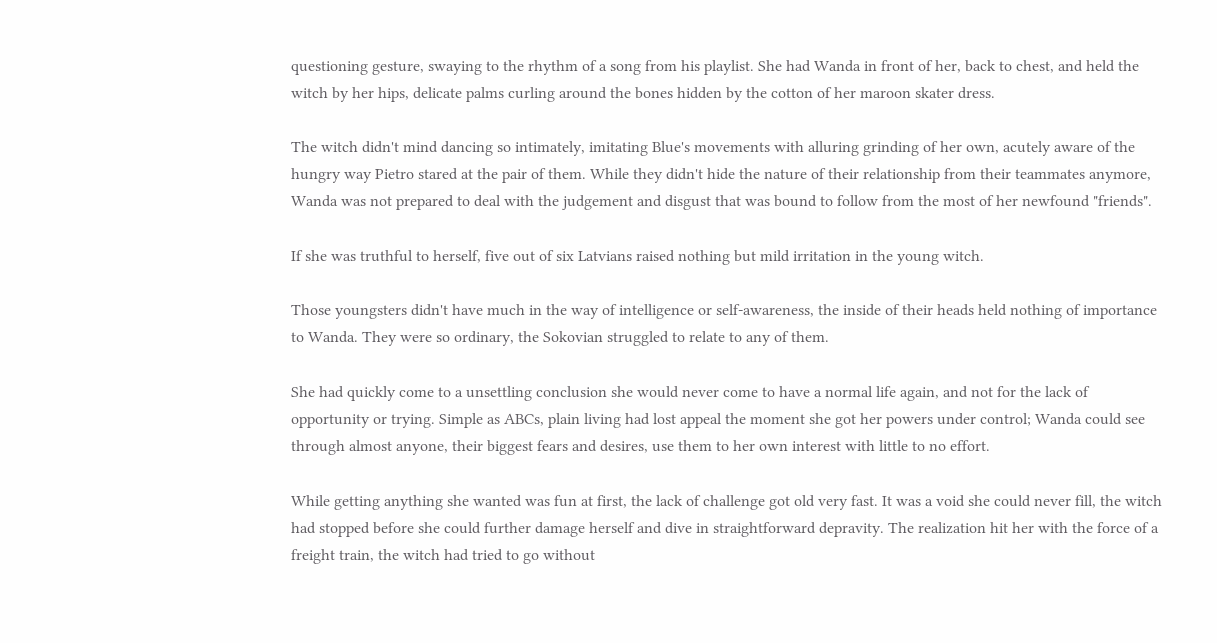questioning gesture, swaying to the rhythm of a song from his playlist. She had Wanda in front of her, back to chest, and held the witch by her hips, delicate palms curling around the bones hidden by the cotton of her maroon skater dress.

The witch didn't mind dancing so intimately, imitating Blue's movements with alluring grinding of her own, acutely aware of the hungry way Pietro stared at the pair of them. While they didn't hide the nature of their relationship from their teammates anymore, Wanda was not prepared to deal with the judgement and disgust that was bound to follow from the most of her newfound "friends".

If she was truthful to herself, five out of six Latvians raised nothing but mild irritation in the young witch.

Those youngsters didn't have much in the way of intelligence or self-awareness, the inside of their heads held nothing of importance to Wanda. They were so ordinary, the Sokovian struggled to relate to any of them.

She had quickly come to a unsettling conclusion she would never come to have a normal life again, and not for the lack of opportunity or trying. Simple as ABCs, plain living had lost appeal the moment she got her powers under control; Wanda could see through almost anyone, their biggest fears and desires, use them to her own interest with little to no effort.

While getting anything she wanted was fun at first, the lack of challenge got old very fast. It was a void she could never fill, the witch had stopped before she could further damage herself and dive in straightforward depravity. The realization hit her with the force of a freight train, the witch had tried to go without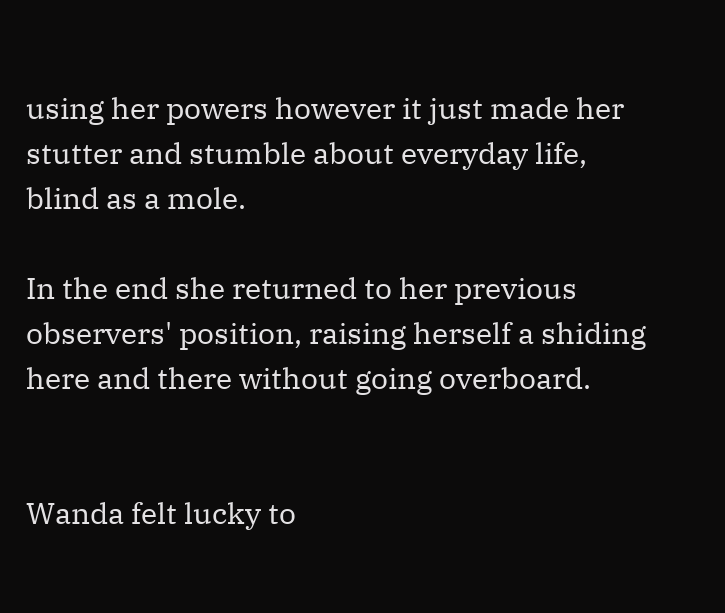using her powers however it just made her stutter and stumble about everyday life, blind as a mole.

In the end she returned to her previous observers' position, raising herself a shiding here and there without going overboard.


Wanda felt lucky to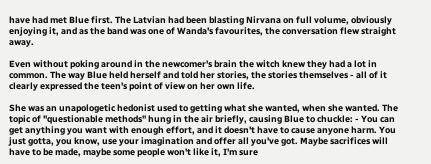have had met Blue first. The Latvian had been blasting Nirvana on full volume, obviously enjoying it, and as the band was one of Wanda's favourites, the conversation flew straight away.

Even without poking around in the newcomer's brain the witch knew they had a lot in common. The way Blue held herself and told her stories, the stories themselves - all of it clearly expressed the teen's point of view on her own life.

She was an unapologetic hedonist used to getting what she wanted, when she wanted. The topic of "questionable methods" hung in the air briefly, causing Blue to chuckle: - You can get anything you want with enough effort, and it doesn't have to cause anyone harm. You just gotta, you know, use your imagination and offer all you've got. Maybe sacrifices will have to be made, maybe some people won't like it, I'm sure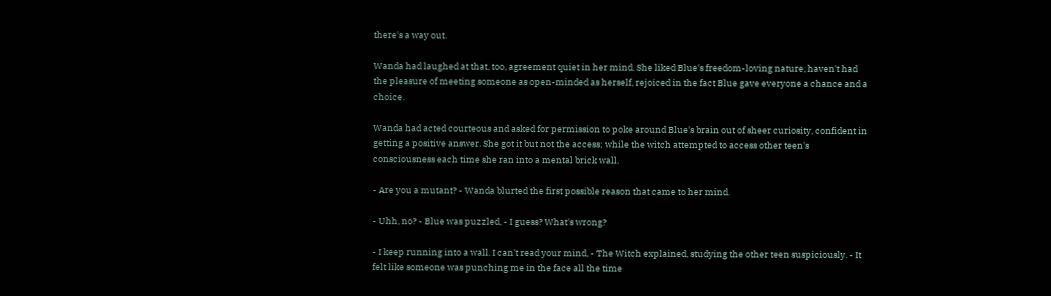there's a way out.

Wanda had laughed at that, too, agreement quiet in her mind. She liked Blue's freedom-loving nature, haven't had the pleasure of meeting someone as open-minded as herself, rejoiced in the fact Blue gave everyone a chance and a choice.

Wanda had acted courteous and asked for permission to poke around Blue's brain out of sheer curiosity, confident in getting a positive answer. She got it but not the access; while the witch attempted to access other teen's consciousness each time she ran into a mental brick wall.

- Are you a mutant? - Wanda blurted the first possible reason that came to her mind.

- Uhh, no? - Blue was puzzled, - I guess? What's wrong?

- I keep running into a wall. I can't read your mind, - The Witch explained, studying the other teen suspiciously. - It felt like someone was punching me in the face all the time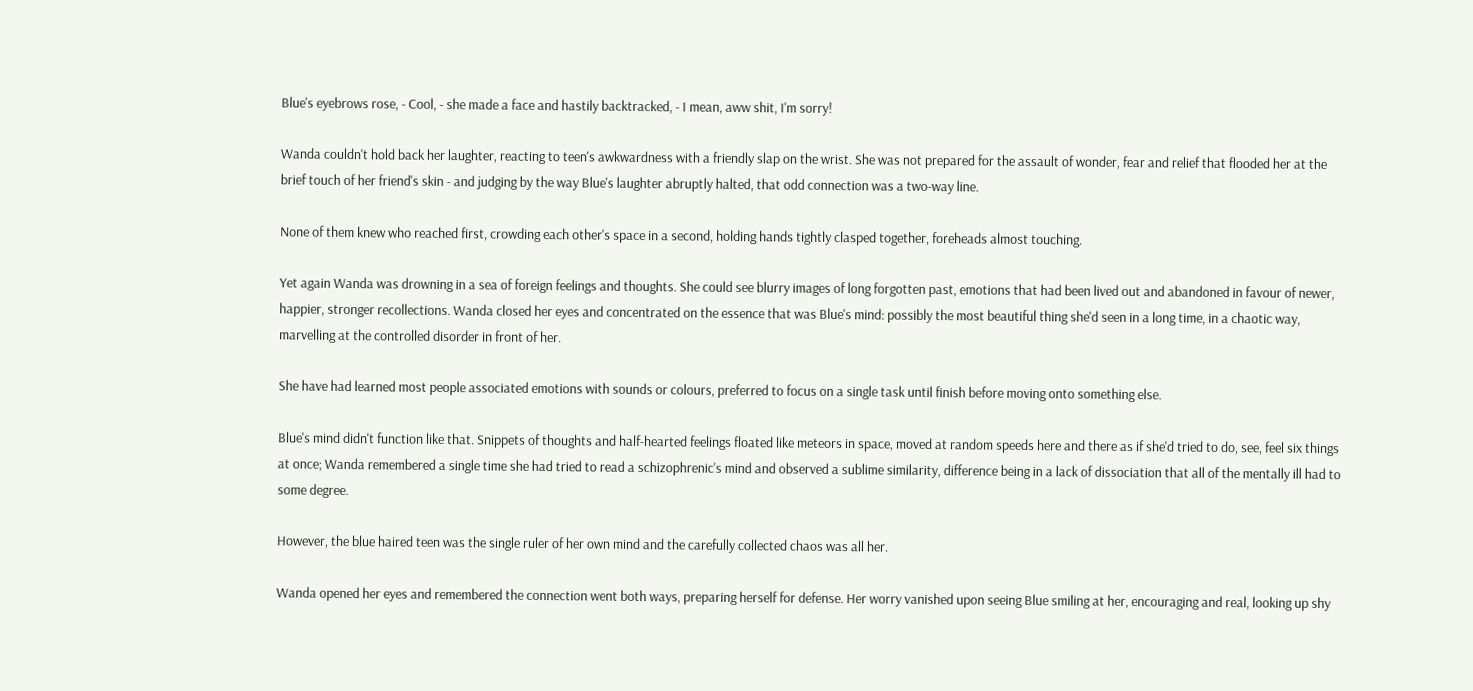Blue's eyebrows rose, - Cool, - she made a face and hastily backtracked, - I mean, aww shit, I'm sorry!

Wanda couldn't hold back her laughter, reacting to teen's awkwardness with a friendly slap on the wrist. She was not prepared for the assault of wonder, fear and relief that flooded her at the brief touch of her friend's skin - and judging by the way Blue's laughter abruptly halted, that odd connection was a two-way line.

None of them knew who reached first, crowding each other's space in a second, holding hands tightly clasped together, foreheads almost touching.

Yet again Wanda was drowning in a sea of foreign feelings and thoughts. She could see blurry images of long forgotten past, emotions that had been lived out and abandoned in favour of newer, happier, stronger recollections. Wanda closed her eyes and concentrated on the essence that was Blue's mind: possibly the most beautiful thing she'd seen in a long time, in a chaotic way, marvelling at the controlled disorder in front of her.

She have had learned most people associated emotions with sounds or colours, preferred to focus on a single task until finish before moving onto something else.

Blue's mind didn't function like that. Snippets of thoughts and half-hearted feelings floated like meteors in space, moved at random speeds here and there as if she'd tried to do, see, feel six things at once; Wanda remembered a single time she had tried to read a schizophrenic's mind and observed a sublime similarity, difference being in a lack of dissociation that all of the mentally ill had to some degree.

However, the blue haired teen was the single ruler of her own mind and the carefully collected chaos was all her.

Wanda opened her eyes and remembered the connection went both ways, preparing herself for defense. Her worry vanished upon seeing Blue smiling at her, encouraging and real, looking up shy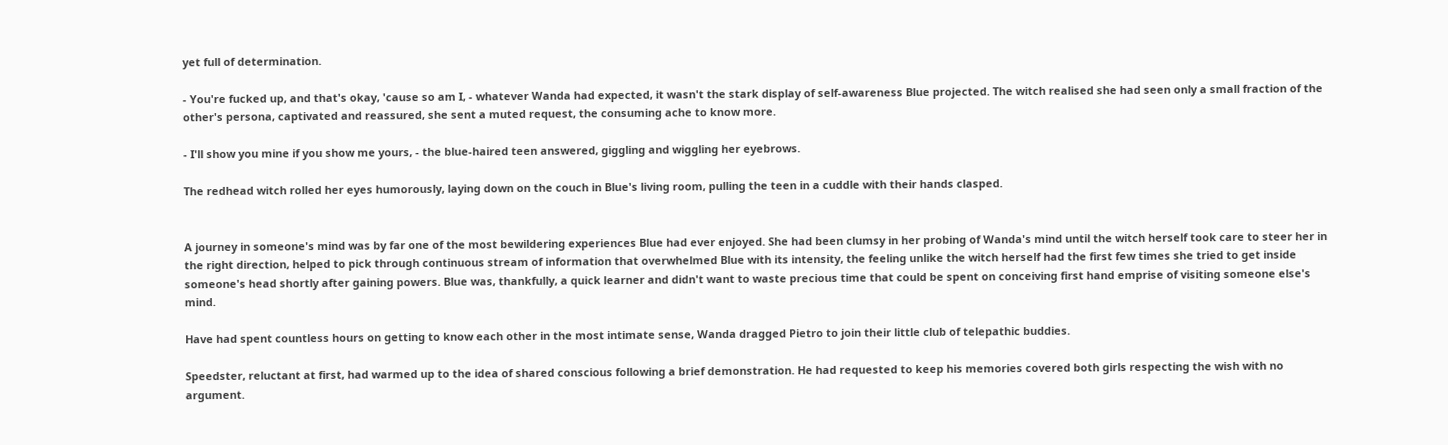yet full of determination.

- You're fucked up, and that's okay, 'cause so am I, - whatever Wanda had expected, it wasn't the stark display of self-awareness Blue projected. The witch realised she had seen only a small fraction of the other's persona, captivated and reassured, she sent a muted request, the consuming ache to know more.

- I'll show you mine if you show me yours, - the blue-haired teen answered, giggling and wiggling her eyebrows.

The redhead witch rolled her eyes humorously, laying down on the couch in Blue's living room, pulling the teen in a cuddle with their hands clasped.


A journey in someone's mind was by far one of the most bewildering experiences Blue had ever enjoyed. She had been clumsy in her probing of Wanda's mind until the witch herself took care to steer her in the right direction, helped to pick through continuous stream of information that overwhelmed Blue with its intensity, the feeling unlike the witch herself had the first few times she tried to get inside someone's head shortly after gaining powers. Blue was, thankfully, a quick learner and didn't want to waste precious time that could be spent on conceiving first hand emprise of visiting someone else's mind.

Have had spent countless hours on getting to know each other in the most intimate sense, Wanda dragged Pietro to join their little club of telepathic buddies.

Speedster, reluctant at first, had warmed up to the idea of shared conscious following a brief demonstration. He had requested to keep his memories covered both girls respecting the wish with no argument.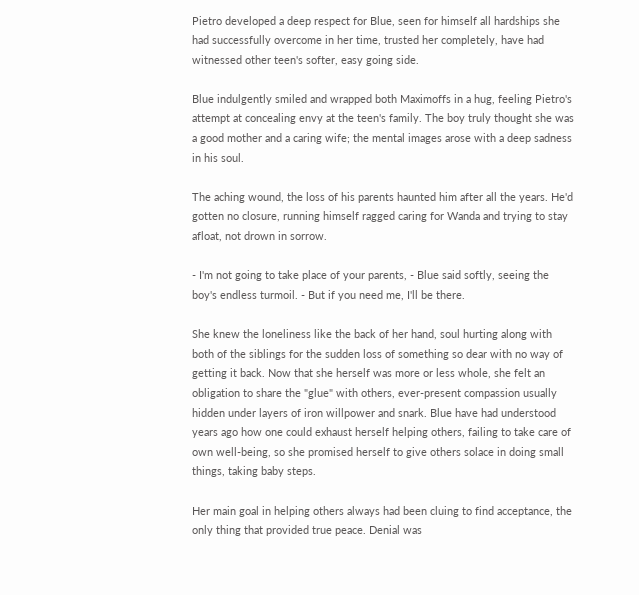Pietro developed a deep respect for Blue, seen for himself all hardships she had successfully overcome in her time, trusted her completely, have had witnessed other teen's softer, easy going side.

Blue indulgently smiled and wrapped both Maximoffs in a hug, feeling Pietro's attempt at concealing envy at the teen's family. The boy truly thought she was a good mother and a caring wife; the mental images arose with a deep sadness in his soul.

The aching wound, the loss of his parents haunted him after all the years. He'd gotten no closure, running himself ragged caring for Wanda and trying to stay afloat, not drown in sorrow.

- I'm not going to take place of your parents, - Blue said softly, seeing the boy's endless turmoil. - But if you need me, I'll be there.

She knew the loneliness like the back of her hand, soul hurting along with both of the siblings for the sudden loss of something so dear with no way of getting it back. Now that she herself was more or less whole, she felt an obligation to share the "glue" with others, ever-present compassion usually hidden under layers of iron willpower and snark. Blue have had understood years ago how one could exhaust herself helping others, failing to take care of own well-being, so she promised herself to give others solace in doing small things, taking baby steps.

Her main goal in helping others always had been cluing to find acceptance, the only thing that provided true peace. Denial was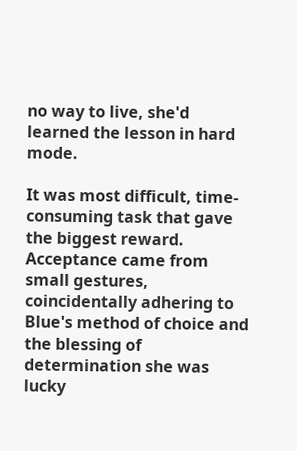no way to live, she'd learned the lesson in hard mode.

It was most difficult, time-consuming task that gave the biggest reward. Acceptance came from small gestures, coincidentally adhering to Blue's method of choice and the blessing of determination she was lucky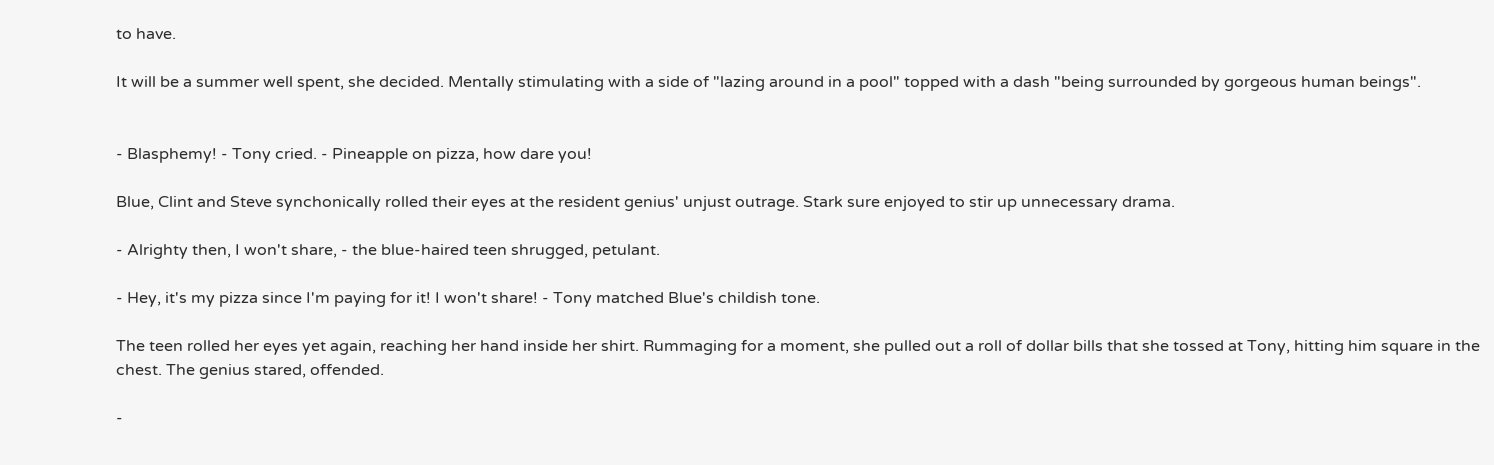to have.

It will be a summer well spent, she decided. Mentally stimulating with a side of "lazing around in a pool" topped with a dash "being surrounded by gorgeous human beings".


- Blasphemy! - Tony cried. - Pineapple on pizza, how dare you!

Blue, Clint and Steve synchonically rolled their eyes at the resident genius' unjust outrage. Stark sure enjoyed to stir up unnecessary drama.

- Alrighty then, I won't share, - the blue-haired teen shrugged, petulant.

- Hey, it's my pizza since I'm paying for it! I won't share! - Tony matched Blue's childish tone.

The teen rolled her eyes yet again, reaching her hand inside her shirt. Rummaging for a moment, she pulled out a roll of dollar bills that she tossed at Tony, hitting him square in the chest. The genius stared, offended.

-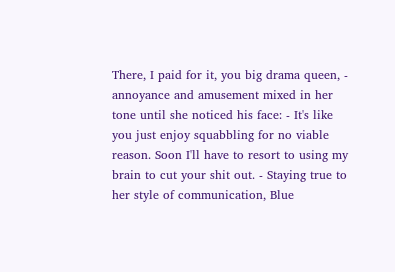There, I paid for it, you big drama queen, - annoyance and amusement mixed in her tone until she noticed his face: - It's like you just enjoy squabbling for no viable reason. Soon I'll have to resort to using my brain to cut your shit out. - Staying true to her style of communication, Blue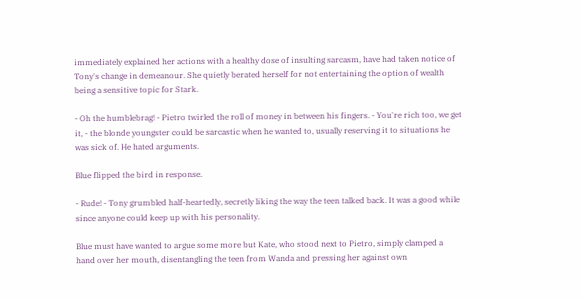immediately explained her actions with a healthy dose of insulting sarcasm, have had taken notice of Tony's change in demeanour. She quietly berated herself for not entertaining the option of wealth being a sensitive topic for Stark.

- Oh the humblebrag! - Pietro twirled the roll of money in between his fingers. - You're rich too, we get it, - the blonde youngster could be sarcastic when he wanted to, usually reserving it to situations he was sick of. He hated arguments.

Blue flipped the bird in response.

- Rude! - Tony grumbled half-heartedly, secretly liking the way the teen talked back. It was a good while since anyone could keep up with his personality.

Blue must have wanted to argue some more but Kate, who stood next to Pietro, simply clamped a hand over her mouth, disentangling the teen from Wanda and pressing her against own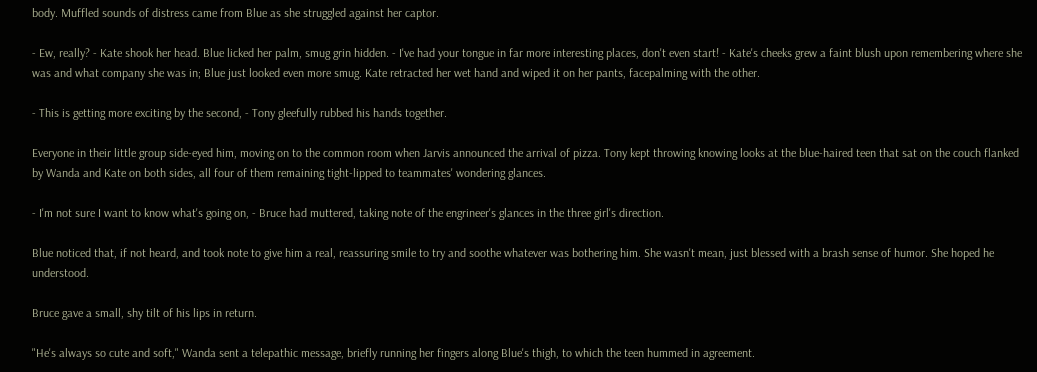body. Muffled sounds of distress came from Blue as she struggled against her captor.

- Ew, really? - Kate shook her head. Blue licked her palm, smug grin hidden. - I've had your tongue in far more interesting places, don't even start! - Kate's cheeks grew a faint blush upon remembering where she was and what company she was in; Blue just looked even more smug. Kate retracted her wet hand and wiped it on her pants, facepalming with the other.

- This is getting more exciting by the second, - Tony gleefully rubbed his hands together.

Everyone in their little group side-eyed him, moving on to the common room when Jarvis announced the arrival of pizza. Tony kept throwing knowing looks at the blue-haired teen that sat on the couch flanked by Wanda and Kate on both sides, all four of them remaining tight-lipped to teammates' wondering glances.

- I'm not sure I want to know what's going on, - Bruce had muttered, taking note of the engrineer's glances in the three girl's direction.

Blue noticed that, if not heard, and took note to give him a real, reassuring smile to try and soothe whatever was bothering him. She wasn't mean, just blessed with a brash sense of humor. She hoped he understood.

Bruce gave a small, shy tilt of his lips in return.

"He's always so cute and soft," Wanda sent a telepathic message, briefly running her fingers along Blue's thigh, to which the teen hummed in agreement.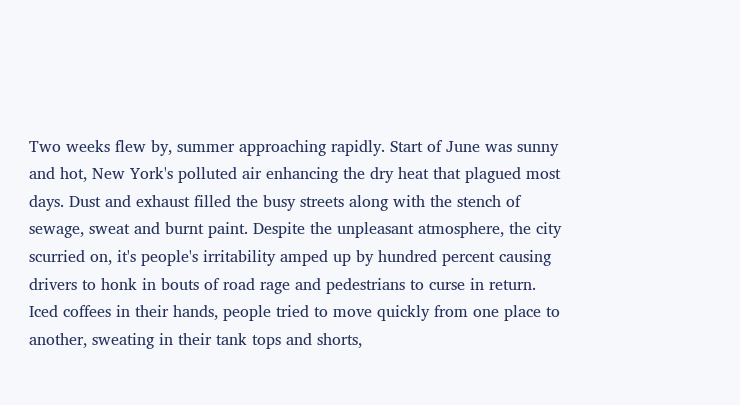Two weeks flew by, summer approaching rapidly. Start of June was sunny and hot, New York's polluted air enhancing the dry heat that plagued most days. Dust and exhaust filled the busy streets along with the stench of sewage, sweat and burnt paint. Despite the unpleasant atmosphere, the city scurried on, it's people's irritability amped up by hundred percent causing drivers to honk in bouts of road rage and pedestrians to curse in return. Iced coffees in their hands, people tried to move quickly from one place to another, sweating in their tank tops and shorts,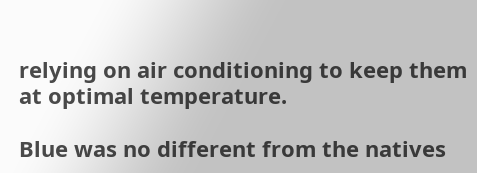relying on air conditioning to keep them at optimal temperature.

Blue was no different from the natives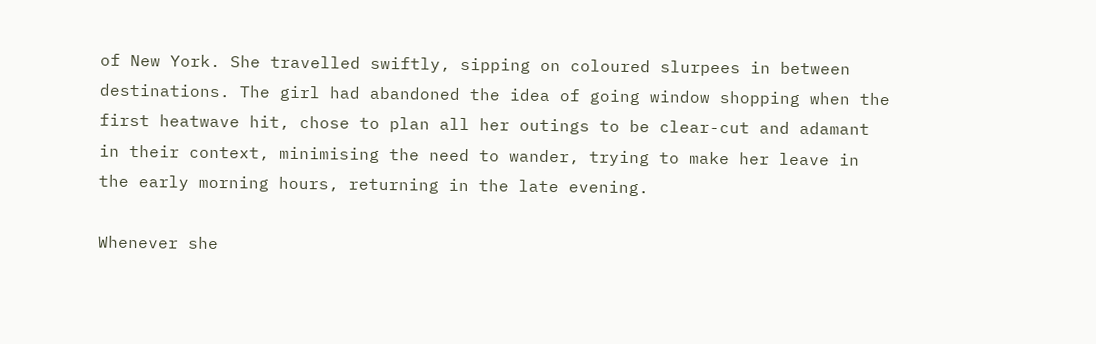of New York. She travelled swiftly, sipping on coloured slurpees in between destinations. The girl had abandoned the idea of going window shopping when the first heatwave hit, chose to plan all her outings to be clear-cut and adamant in their context, minimising the need to wander, trying to make her leave in the early morning hours, returning in the late evening.

Whenever she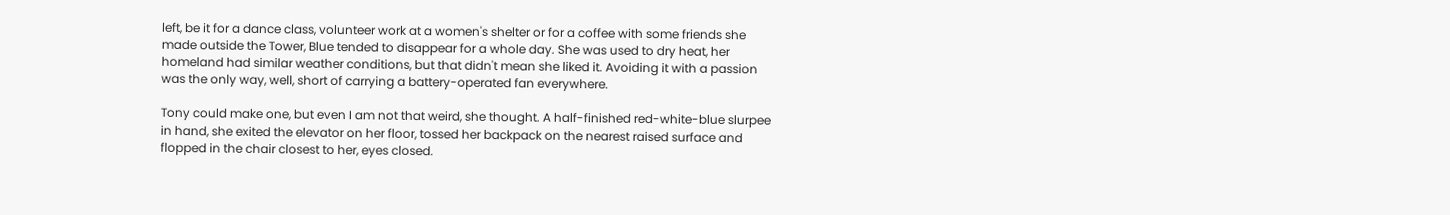left, be it for a dance class, volunteer work at a women's shelter or for a coffee with some friends she made outside the Tower, Blue tended to disappear for a whole day. She was used to dry heat, her homeland had similar weather conditions, but that didn't mean she liked it. Avoiding it with a passion was the only way, well, short of carrying a battery-operated fan everywhere.

Tony could make one, but even I am not that weird, she thought. A half-finished red-white-blue slurpee in hand, she exited the elevator on her floor, tossed her backpack on the nearest raised surface and flopped in the chair closest to her, eyes closed.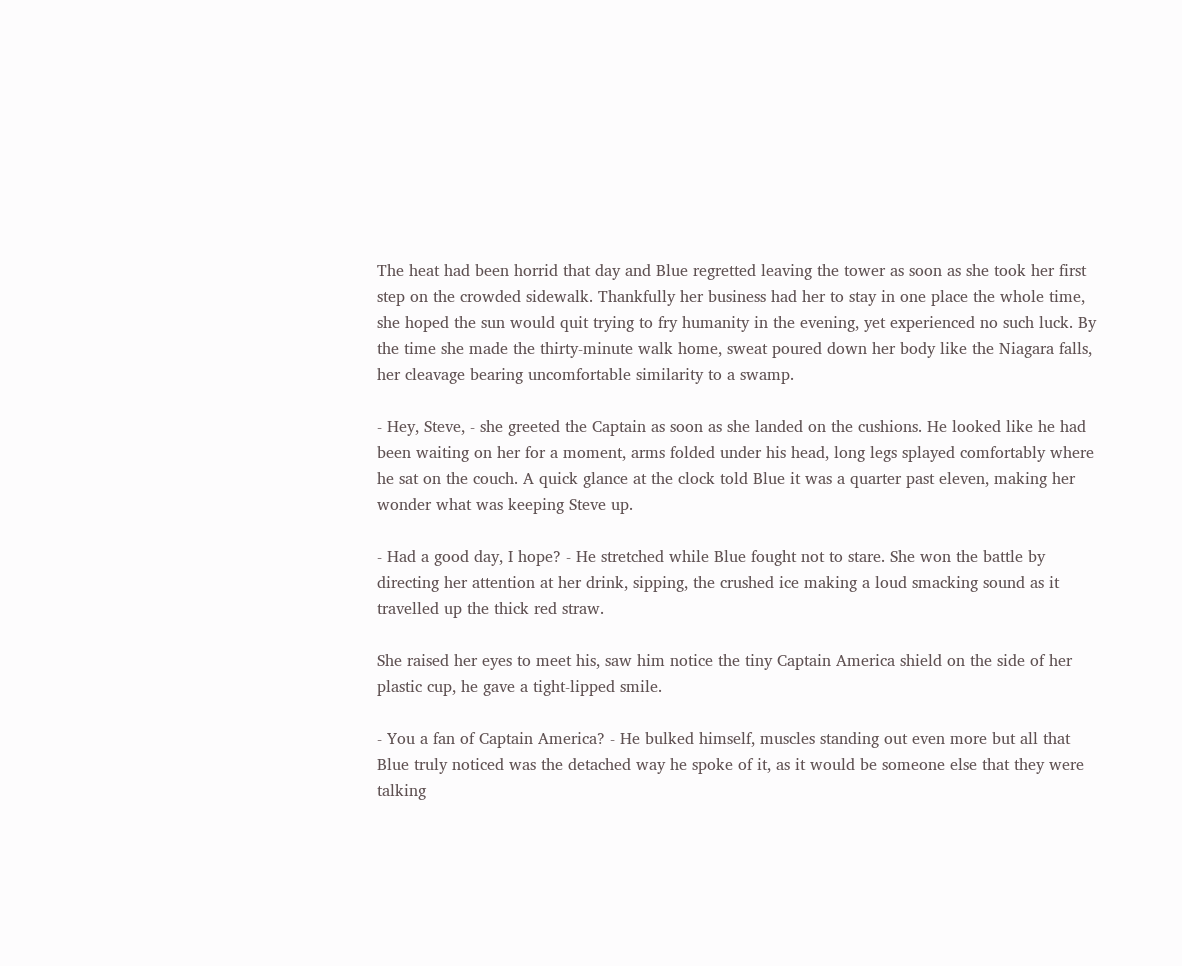The heat had been horrid that day and Blue regretted leaving the tower as soon as she took her first step on the crowded sidewalk. Thankfully her business had her to stay in one place the whole time, she hoped the sun would quit trying to fry humanity in the evening, yet experienced no such luck. By the time she made the thirty-minute walk home, sweat poured down her body like the Niagara falls, her cleavage bearing uncomfortable similarity to a swamp.

- Hey, Steve, - she greeted the Captain as soon as she landed on the cushions. He looked like he had been waiting on her for a moment, arms folded under his head, long legs splayed comfortably where he sat on the couch. A quick glance at the clock told Blue it was a quarter past eleven, making her wonder what was keeping Steve up.

- Had a good day, I hope? - He stretched while Blue fought not to stare. She won the battle by directing her attention at her drink, sipping, the crushed ice making a loud smacking sound as it travelled up the thick red straw.

She raised her eyes to meet his, saw him notice the tiny Captain America shield on the side of her plastic cup, he gave a tight-lipped smile.

- You a fan of Captain America? - He bulked himself, muscles standing out even more but all that Blue truly noticed was the detached way he spoke of it, as it would be someone else that they were talking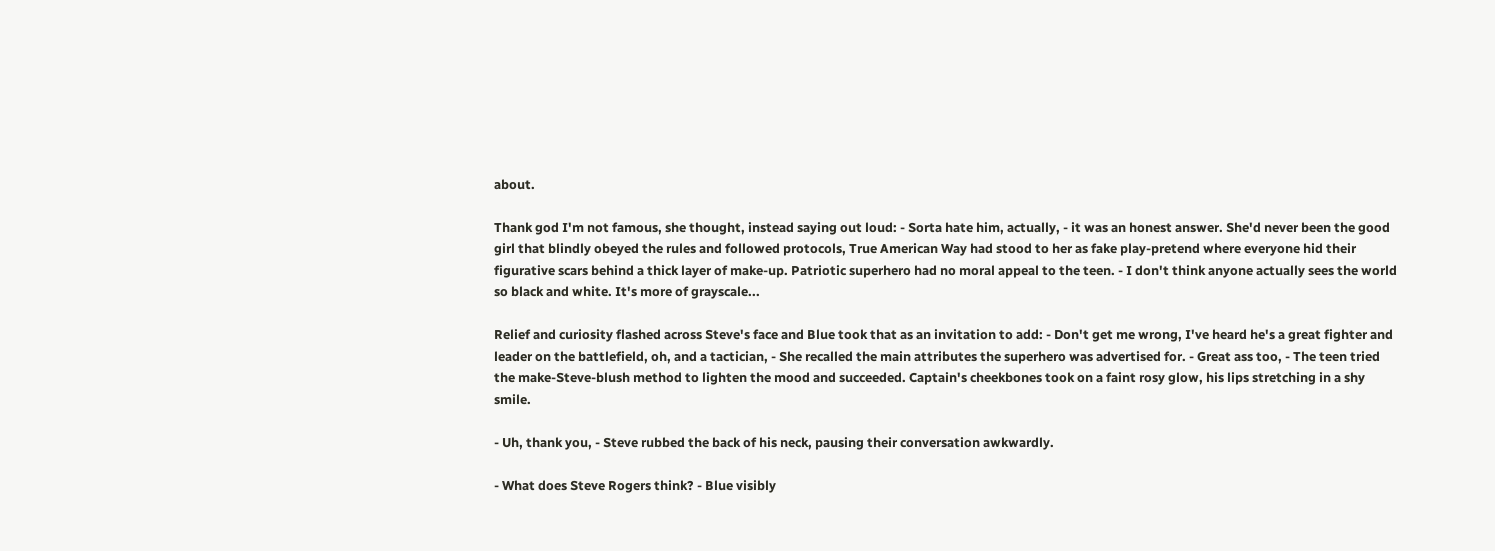about.

Thank god I'm not famous, she thought, instead saying out loud: - Sorta hate him, actually, - it was an honest answer. She'd never been the good girl that blindly obeyed the rules and followed protocols, True American Way had stood to her as fake play-pretend where everyone hid their figurative scars behind a thick layer of make-up. Patriotic superhero had no moral appeal to the teen. - I don't think anyone actually sees the world so black and white. It's more of grayscale...

Relief and curiosity flashed across Steve's face and Blue took that as an invitation to add: - Don't get me wrong, I've heard he's a great fighter and leader on the battlefield, oh, and a tactician, - She recalled the main attributes the superhero was advertised for. - Great ass too, - The teen tried the make-Steve-blush method to lighten the mood and succeeded. Captain's cheekbones took on a faint rosy glow, his lips stretching in a shy smile.

- Uh, thank you, - Steve rubbed the back of his neck, pausing their conversation awkwardly.

- What does Steve Rogers think? - Blue visibly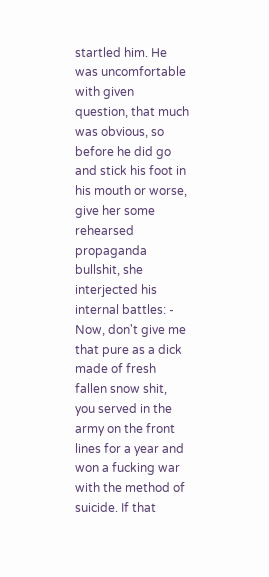startled him. He was uncomfortable with given question, that much was obvious, so before he did go and stick his foot in his mouth or worse, give her some rehearsed propaganda bullshit, she interjected his internal battles: - Now, don't give me that pure as a dick made of fresh fallen snow shit, you served in the army on the front lines for a year and won a fucking war with the method of suicide. If that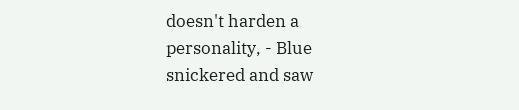doesn't harden a personality, - Blue snickered and saw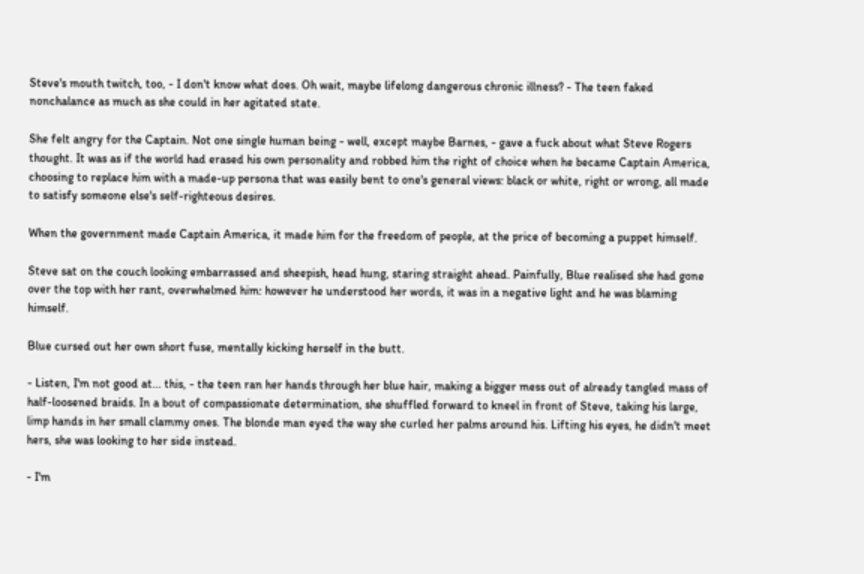Steve's mouth twitch, too, - I don't know what does. Oh wait, maybe lifelong dangerous chronic illness? - The teen faked nonchalance as much as she could in her agitated state.

She felt angry for the Captain. Not one single human being - well, except maybe Barnes, - gave a fuck about what Steve Rogers thought. It was as if the world had erased his own personality and robbed him the right of choice when he became Captain America, choosing to replace him with a made-up persona that was easily bent to one's general views: black or white, right or wrong, all made to satisfy someone else's self-righteous desires.

When the government made Captain America, it made him for the freedom of people, at the price of becoming a puppet himself.

Steve sat on the couch looking embarrassed and sheepish, head hung, staring straight ahead. Painfully, Blue realised she had gone over the top with her rant, overwhelmed him: however he understood her words, it was in a negative light and he was blaming himself.

Blue cursed out her own short fuse, mentally kicking herself in the butt.

- Listen, I'm not good at... this, - the teen ran her hands through her blue hair, making a bigger mess out of already tangled mass of half-loosened braids. In a bout of compassionate determination, she shuffled forward to kneel in front of Steve, taking his large, limp hands in her small clammy ones. The blonde man eyed the way she curled her palms around his. Lifting his eyes, he didn't meet hers, she was looking to her side instead.

- I'm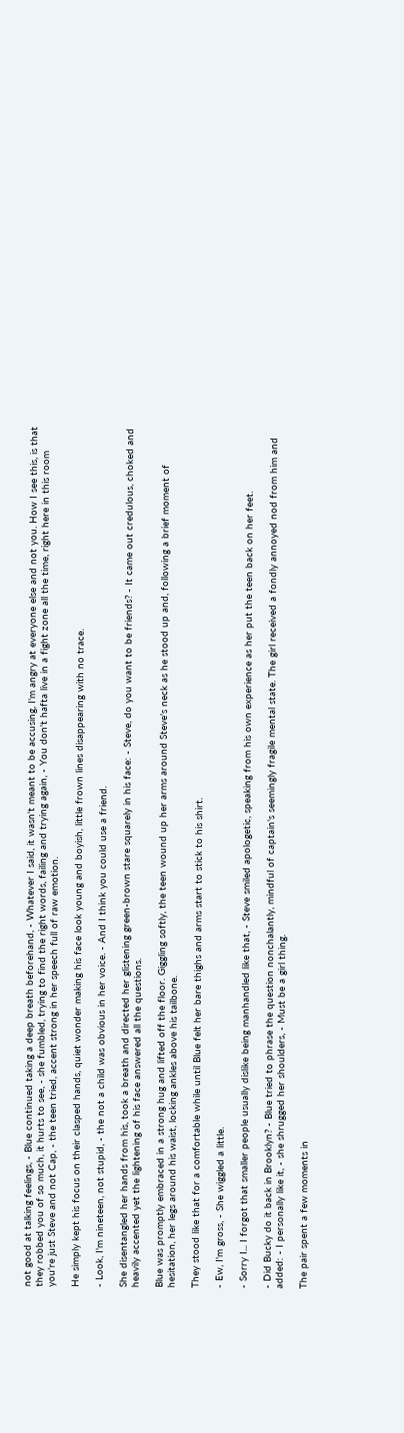not good at talking feelings, - Blue continued taking a deep breath beforehand, - Whatever I said, it wasn't meant to be accusing, I'm angry at everyone else and not you. How I see this, is that they robbed you of so much, it hurts to see, - she fumbled, trying to find the right words, failing and trying again, - You don't hafta live in a fight zone all the time, right here in this room you're just Steve and not Cap, - the teen tried, accent strong in her speech full of raw emotion.

He simply kept his focus on their clasped hands, quiet wonder making his face look young and boyish, little frown lines disappearing with no trace.

- Look, I'm nineteen, not stupid, - the not a child was obvious in her voice. - And I think you could use a friend.

She disentangled her hands from his, took a breath and directed her glistening green-brown stare squarely in his face: - Steve, do you want to be friends? - It came out credulous, choked and heavily accented yet the lightening of his face answered all the questions.

Blue was promptly embraced in a strong hug and lifted off the floor. Giggling softly, the teen wound up her arms around Steve's neck as he stood up and, following a brief moment of hesitation, her legs around his waist, locking ankles above his tailbone.

They stood like that for a comfortable while until Blue felt her bare thighs and arms start to stick to his shirt.

- Ew, I'm gross, - She wiggled a little.

- Sorry I... I forgot that smaller people usually dislike being manhandled like that, - Steve smiled apologetic, speaking from his own experience as her put the teen back on her feet.

- Did Bucky do it back in Brooklyn? - Blue tried to phrase the question nonchalantly, mindful of captain's seemingly fragile mental state. The girl received a fondly annoyed nod from him and added: - I personally like it, - she shrugged her shoulders, - Must be a girl thing.

The pair spent a few moments in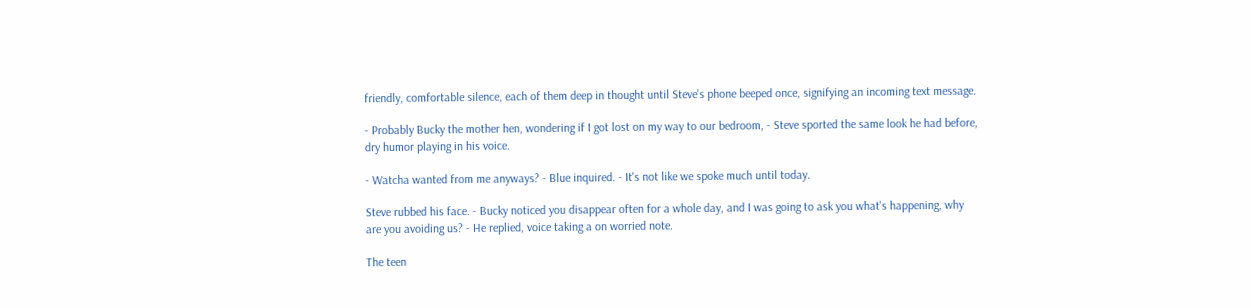friendly, comfortable silence, each of them deep in thought until Steve's phone beeped once, signifying an incoming text message.

- Probably Bucky the mother hen, wondering if I got lost on my way to our bedroom, - Steve sported the same look he had before, dry humor playing in his voice.

- Watcha wanted from me anyways? - Blue inquired. - It's not like we spoke much until today.

Steve rubbed his face. - Bucky noticed you disappear often for a whole day, and I was going to ask you what's happening, why are you avoiding us? - He replied, voice taking a on worried note.

The teen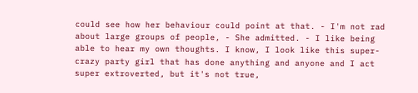could see how her behaviour could point at that. - I'm not rad about large groups of people, - She admitted. - I like being able to hear my own thoughts. I know, I look like this super-crazy party girl that has done anything and anyone and I act super extroverted, but it's not true,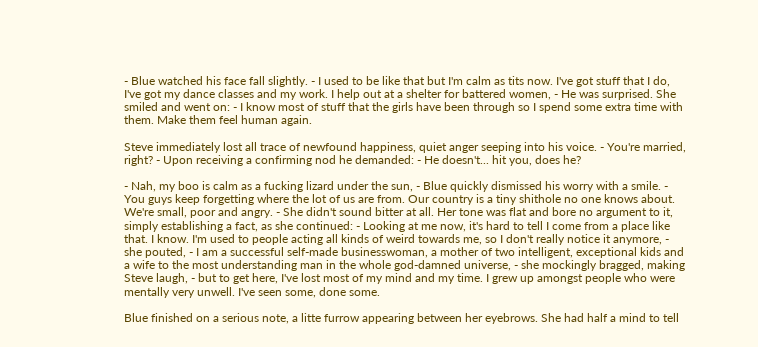- Blue watched his face fall slightly. - I used to be like that but I'm calm as tits now. I've got stuff that I do, I've got my dance classes and my work. I help out at a shelter for battered women, - He was surprised. She smiled and went on: - I know most of stuff that the girls have been through so I spend some extra time with them. Make them feel human again.

Steve immediately lost all trace of newfound happiness, quiet anger seeping into his voice. - You're married, right? - Upon receiving a confirming nod he demanded: - He doesn't... hit you, does he?

- Nah, my boo is calm as a fucking lizard under the sun, - Blue quickly dismissed his worry with a smile. - You guys keep forgetting where the lot of us are from. Our country is a tiny shithole no one knows about. We're small, poor and angry. - She didn't sound bitter at all. Her tone was flat and bore no argument to it, simply establishing a fact, as she continued: - Looking at me now, it's hard to tell I come from a place like that. I know. I'm used to people acting all kinds of weird towards me, so I don't really notice it anymore, - she pouted, - I am a successful self-made businesswoman, a mother of two intelligent, exceptional kids and a wife to the most understanding man in the whole god-damned universe, - she mockingly bragged, making Steve laugh, - but to get here, I've lost most of my mind and my time. I grew up amongst people who were mentally very unwell. I've seen some, done some.

Blue finished on a serious note, a litte furrow appearing between her eyebrows. She had half a mind to tell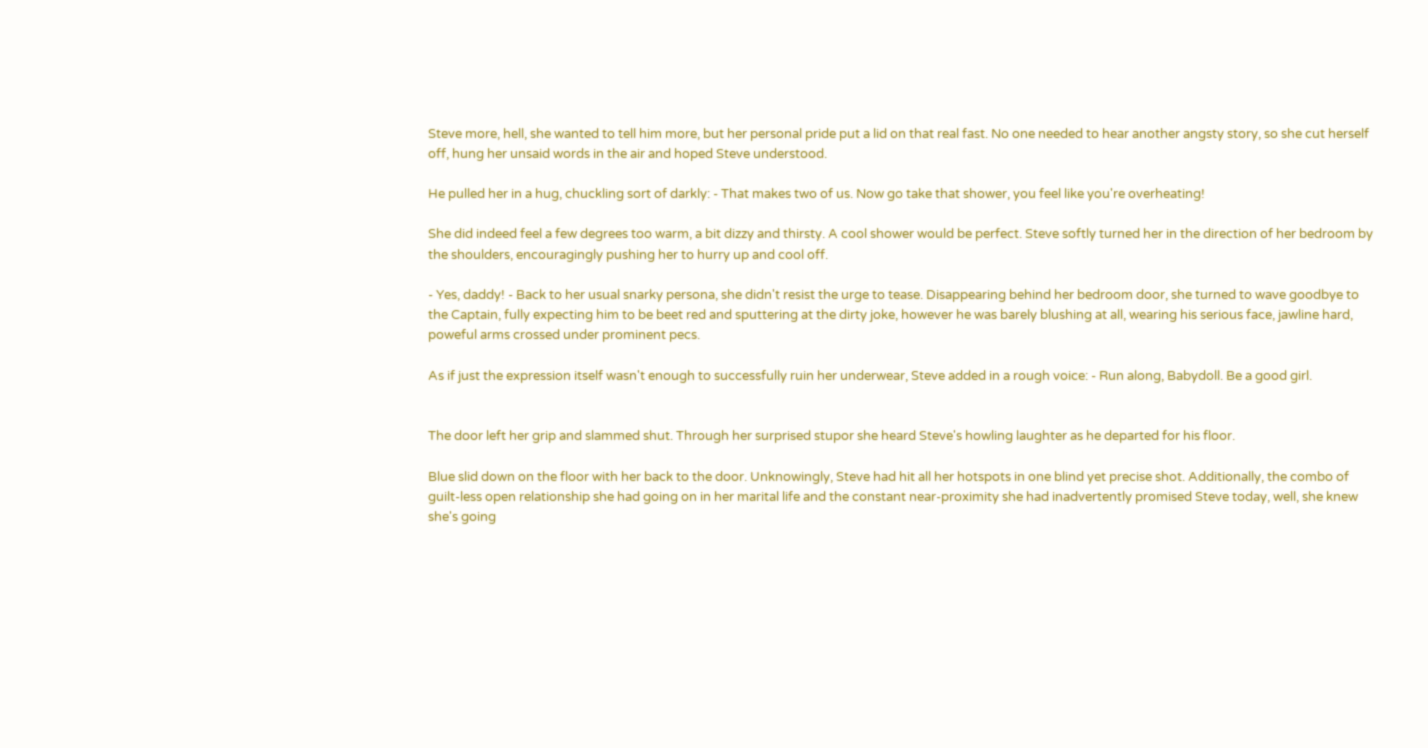Steve more, hell, she wanted to tell him more, but her personal pride put a lid on that real fast. No one needed to hear another angsty story, so she cut herself off, hung her unsaid words in the air and hoped Steve understood.

He pulled her in a hug, chuckling sort of darkly: - That makes two of us. Now go take that shower, you feel like you're overheating!

She did indeed feel a few degrees too warm, a bit dizzy and thirsty. A cool shower would be perfect. Steve softly turned her in the direction of her bedroom by the shoulders, encouragingly pushing her to hurry up and cool off.

- Yes, daddy! - Back to her usual snarky persona, she didn't resist the urge to tease. Disappearing behind her bedroom door, she turned to wave goodbye to the Captain, fully expecting him to be beet red and sputtering at the dirty joke, however he was barely blushing at all, wearing his serious face, jawline hard, poweful arms crossed under prominent pecs.

As if just the expression itself wasn't enough to successfully ruin her underwear, Steve added in a rough voice: - Run along, Babydoll. Be a good girl.


The door left her grip and slammed shut. Through her surprised stupor she heard Steve's howling laughter as he departed for his floor.

Blue slid down on the floor with her back to the door. Unknowingly, Steve had hit all her hotspots in one blind yet precise shot. Additionally, the combo of guilt-less open relationship she had going on in her marital life and the constant near-proximity she had inadvertently promised Steve today, well, she knew she's going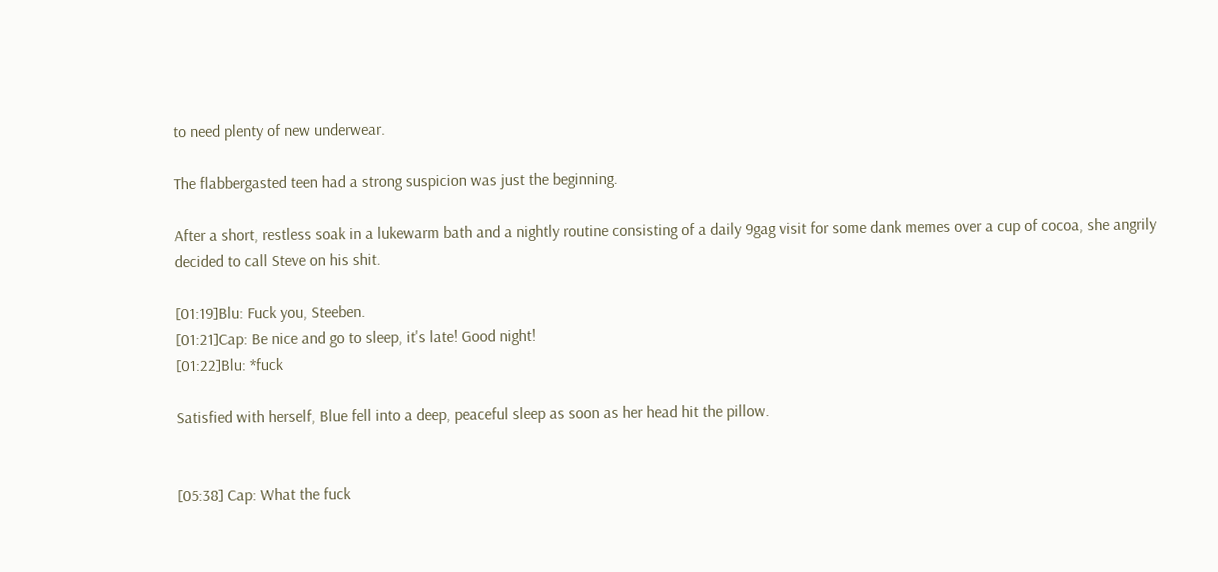to need plenty of new underwear.

The flabbergasted teen had a strong suspicion was just the beginning.

After a short, restless soak in a lukewarm bath and a nightly routine consisting of a daily 9gag visit for some dank memes over a cup of cocoa, she angrily decided to call Steve on his shit.

[01:19]Blu: Fuck you, Steeben.
[01:21]Cap: Be nice and go to sleep, it's late! Good night!
[01:22]Blu: *fuck

Satisfied with herself, Blue fell into a deep, peaceful sleep as soon as her head hit the pillow.


[05:38] Cap: What the fuck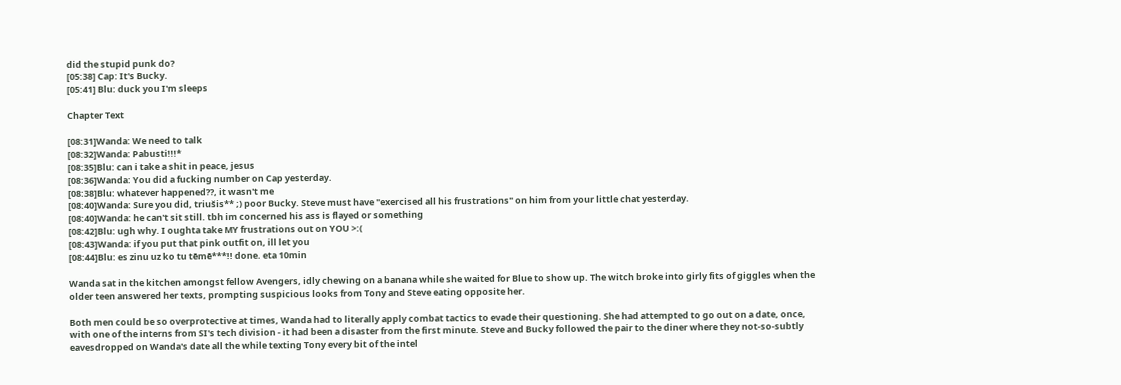did the stupid punk do?
[05:38] Cap: It's Bucky.
[05:41] Blu: duck you I'm sleeps

Chapter Text

[08:31]Wanda: We need to talk
[08:32]Wanda: Pabusti!!!*
[08:35]Blu: can i take a shit in peace, jesus
[08:36]Wanda: You did a fucking number on Cap yesterday.
[08:38]Blu: whatever happened??, it wasn't me
[08:40]Wanda: Sure you did, triušis** ;) poor Bucky. Steve must have "exercised all his frustrations" on him from your little chat yesterday.
[08:40]Wanda: he can't sit still. tbh im concerned his ass is flayed or something
[08:42]Blu: ugh why. I oughta take MY frustrations out on YOU >:(
[08:43]Wanda: if you put that pink outfit on, ill let you
[08:44]Blu: es zinu uz ko tu tēmē***!! done. eta 10min

Wanda sat in the kitchen amongst fellow Avengers, idly chewing on a banana while she waited for Blue to show up. The witch broke into girly fits of giggles when the older teen answered her texts, prompting suspicious looks from Tony and Steve eating opposite her.

Both men could be so overprotective at times, Wanda had to literally apply combat tactics to evade their questioning. She had attempted to go out on a date, once, with one of the interns from SI's tech division - it had been a disaster from the first minute. Steve and Bucky followed the pair to the diner where they not-so-subtly eavesdropped on Wanda's date all the while texting Tony every bit of the intel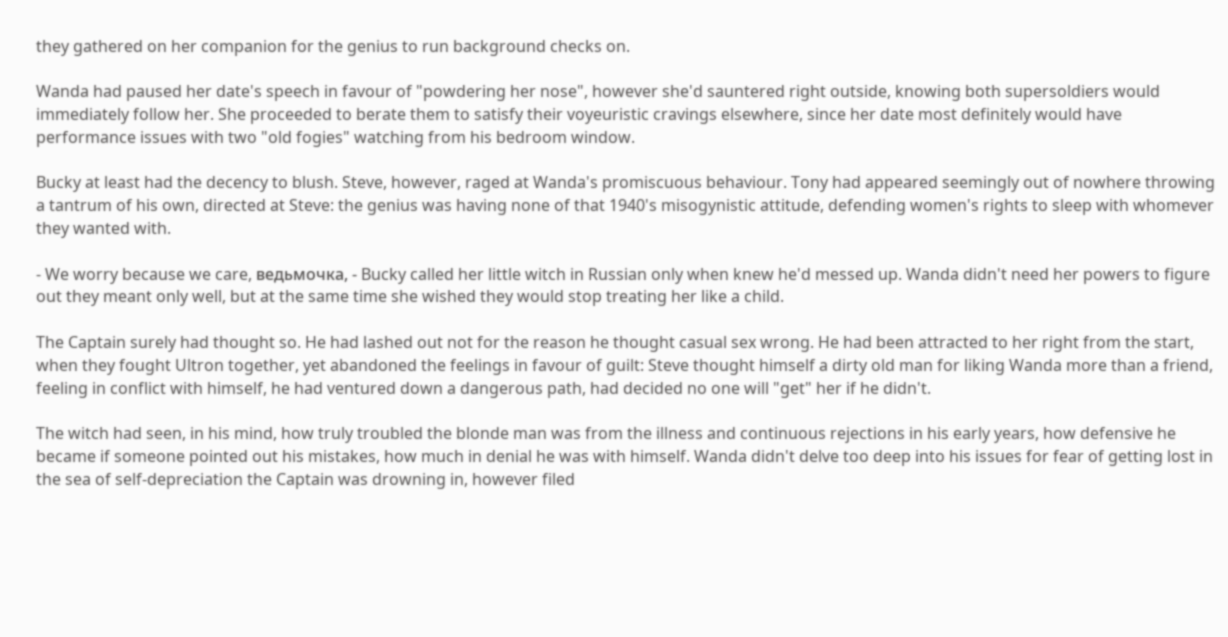they gathered on her companion for the genius to run background checks on.

Wanda had paused her date's speech in favour of "powdering her nose", however she'd sauntered right outside, knowing both supersoldiers would immediately follow her. She proceeded to berate them to satisfy their voyeuristic cravings elsewhere, since her date most definitely would have performance issues with two "old fogies" watching from his bedroom window.

Bucky at least had the decency to blush. Steve, however, raged at Wanda's promiscuous behaviour. Tony had appeared seemingly out of nowhere throwing a tantrum of his own, directed at Steve: the genius was having none of that 1940's misogynistic attitude, defending women's rights to sleep with whomever they wanted with.

- We worry because we care, ведьмочка, - Bucky called her little witch in Russian only when knew he'd messed up. Wanda didn't need her powers to figure out they meant only well, but at the same time she wished they would stop treating her like a child.

The Captain surely had thought so. He had lashed out not for the reason he thought casual sex wrong. He had been attracted to her right from the start, when they fought Ultron together, yet abandoned the feelings in favour of guilt: Steve thought himself a dirty old man for liking Wanda more than a friend, feeling in conflict with himself, he had ventured down a dangerous path, had decided no one will "get" her if he didn't.

The witch had seen, in his mind, how truly troubled the blonde man was from the illness and continuous rejections in his early years, how defensive he became if someone pointed out his mistakes, how much in denial he was with himself. Wanda didn't delve too deep into his issues for fear of getting lost in the sea of self-depreciation the Captain was drowning in, however filed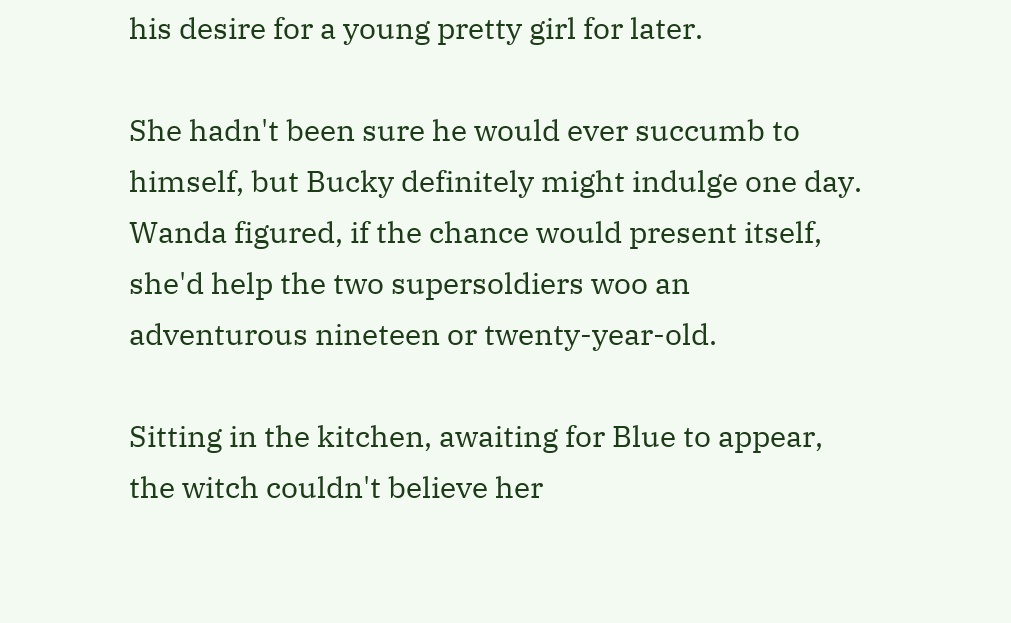his desire for a young pretty girl for later.

She hadn't been sure he would ever succumb to himself, but Bucky definitely might indulge one day. Wanda figured, if the chance would present itself, she'd help the two supersoldiers woo an adventurous nineteen or twenty-year-old.

Sitting in the kitchen, awaiting for Blue to appear, the witch couldn't believe her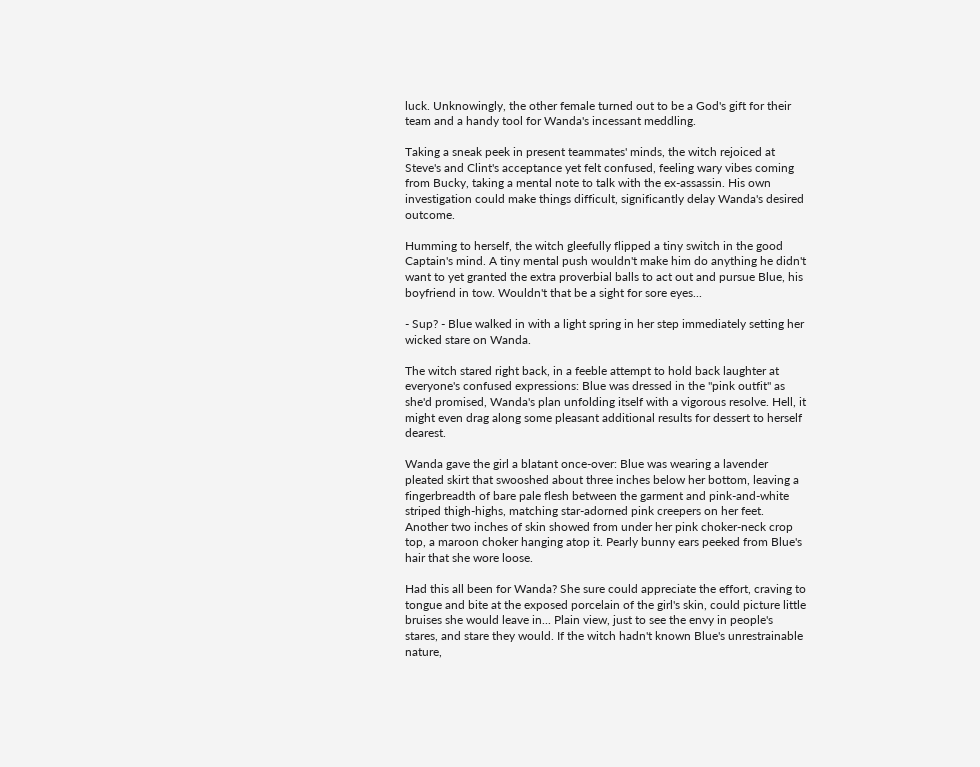luck. Unknowingly, the other female turned out to be a God's gift for their team and a handy tool for Wanda's incessant meddling.

Taking a sneak peek in present teammates' minds, the witch rejoiced at Steve's and Clint's acceptance yet felt confused, feeling wary vibes coming from Bucky, taking a mental note to talk with the ex-assassin. His own investigation could make things difficult, significantly delay Wanda's desired outcome.

Humming to herself, the witch gleefully flipped a tiny switch in the good Captain's mind. A tiny mental push wouldn't make him do anything he didn't want to yet granted the extra proverbial balls to act out and pursue Blue, his boyfriend in tow. Wouldn't that be a sight for sore eyes...

- Sup? - Blue walked in with a light spring in her step immediately setting her wicked stare on Wanda.

The witch stared right back, in a feeble attempt to hold back laughter at everyone's confused expressions: Blue was dressed in the "pink outfit" as she'd promised, Wanda's plan unfolding itself with a vigorous resolve. Hell, it might even drag along some pleasant additional results for dessert to herself dearest.

Wanda gave the girl a blatant once-over: Blue was wearing a lavender pleated skirt that swooshed about three inches below her bottom, leaving a fingerbreadth of bare pale flesh between the garment and pink-and-white striped thigh-highs, matching star-adorned pink creepers on her feet. Another two inches of skin showed from under her pink choker-neck crop top, a maroon choker hanging atop it. Pearly bunny ears peeked from Blue's hair that she wore loose.

Had this all been for Wanda? She sure could appreciate the effort, craving to tongue and bite at the exposed porcelain of the girl's skin, could picture little bruises she would leave in... Plain view, just to see the envy in people's stares, and stare they would. If the witch hadn't known Blue's unrestrainable nature,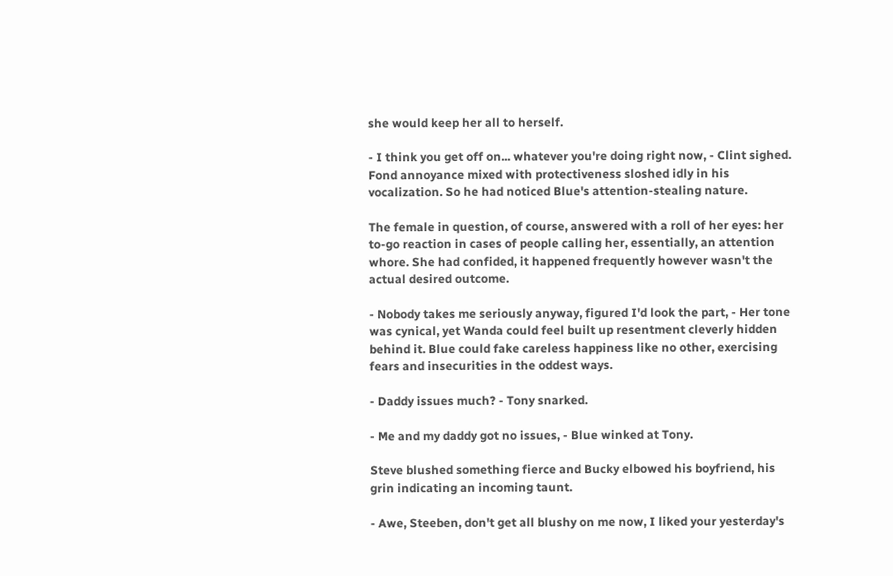she would keep her all to herself.

- I think you get off on... whatever you're doing right now, - Clint sighed. Fond annoyance mixed with protectiveness sloshed idly in his vocalization. So he had noticed Blue's attention-stealing nature.

The female in question, of course, answered with a roll of her eyes: her to-go reaction in cases of people calling her, essentially, an attention whore. She had confided, it happened frequently however wasn't the actual desired outcome.

- Nobody takes me seriously anyway, figured I'd look the part, - Her tone was cynical, yet Wanda could feel built up resentment cleverly hidden behind it. Blue could fake careless happiness like no other, exercising fears and insecurities in the oddest ways.

- Daddy issues much? - Tony snarked.

- Me and my daddy got no issues, - Blue winked at Tony.

Steve blushed something fierce and Bucky elbowed his boyfriend, his grin indicating an incoming taunt.

- Awe, Steeben, don't get all blushy on me now, I liked your yesterday's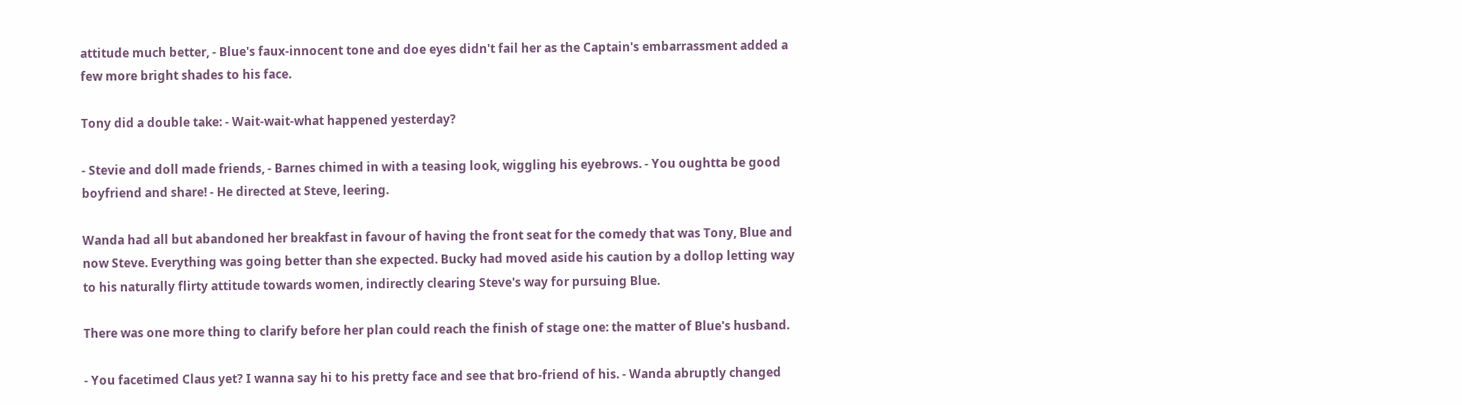attitude much better, - Blue's faux-innocent tone and doe eyes didn't fail her as the Captain's embarrassment added a few more bright shades to his face.

Tony did a double take: - Wait-wait-what happened yesterday?

- Stevie and doll made friends, - Barnes chimed in with a teasing look, wiggling his eyebrows. - You oughtta be good boyfriend and share! - He directed at Steve, leering.

Wanda had all but abandoned her breakfast in favour of having the front seat for the comedy that was Tony, Blue and now Steve. Everything was going better than she expected. Bucky had moved aside his caution by a dollop letting way to his naturally flirty attitude towards women, indirectly clearing Steve's way for pursuing Blue.

There was one more thing to clarify before her plan could reach the finish of stage one: the matter of Blue's husband.

- You facetimed Claus yet? I wanna say hi to his pretty face and see that bro-friend of his. - Wanda abruptly changed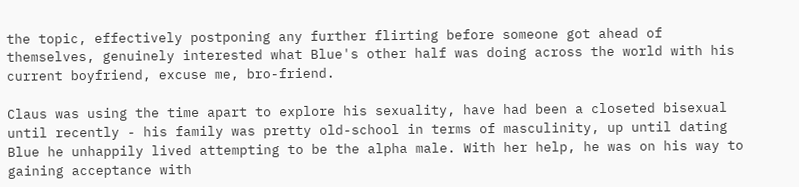the topic, effectively postponing any further flirting before someone got ahead of themselves, genuinely interested what Blue's other half was doing across the world with his current boyfriend, excuse me, bro-friend.

Claus was using the time apart to explore his sexuality, have had been a closeted bisexual until recently - his family was pretty old-school in terms of masculinity, up until dating Blue he unhappily lived attempting to be the alpha male. With her help, he was on his way to gaining acceptance with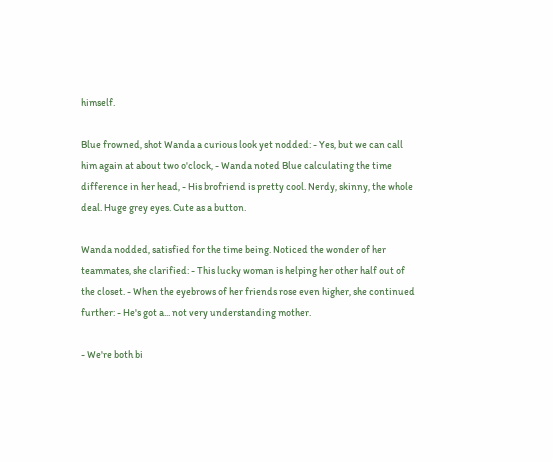himself.

Blue frowned, shot Wanda a curious look yet nodded: - Yes, but we can call him again at about two o'clock, - Wanda noted Blue calculating the time difference in her head, - His brofriend is pretty cool. Nerdy, skinny, the whole deal. Huge grey eyes. Cute as a button.

Wanda nodded, satisfied for the time being. Noticed the wonder of her teammates, she clarified: - This lucky woman is helping her other half out of the closet. - When the eyebrows of her friends rose even higher, she continued further: - He's got a... not very understanding mother.

- We're both bi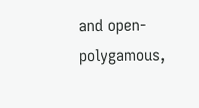and open-polygamous,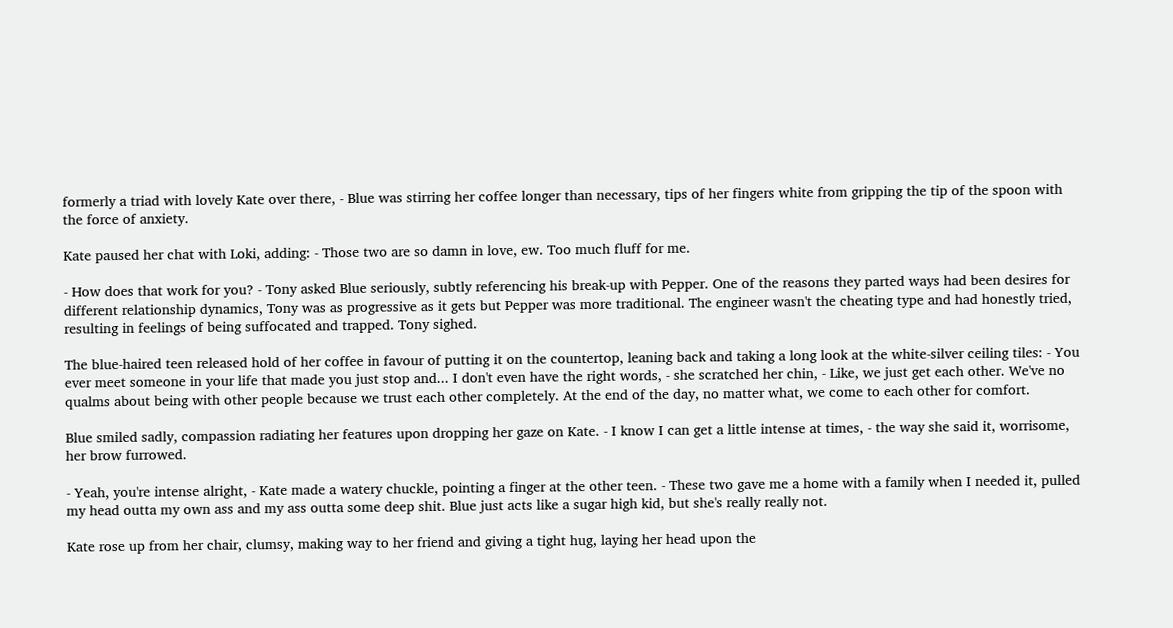formerly a triad with lovely Kate over there, - Blue was stirring her coffee longer than necessary, tips of her fingers white from gripping the tip of the spoon with the force of anxiety.

Kate paused her chat with Loki, adding: - Those two are so damn in love, ew. Too much fluff for me.

- How does that work for you? - Tony asked Blue seriously, subtly referencing his break-up with Pepper. One of the reasons they parted ways had been desires for different relationship dynamics, Tony was as progressive as it gets but Pepper was more traditional. The engineer wasn't the cheating type and had honestly tried, resulting in feelings of being suffocated and trapped. Tony sighed.

The blue-haired teen released hold of her coffee in favour of putting it on the countertop, leaning back and taking a long look at the white-silver ceiling tiles: - You ever meet someone in your life that made you just stop and... I don't even have the right words, - she scratched her chin, - Like, we just get each other. We've no qualms about being with other people because we trust each other completely. At the end of the day, no matter what, we come to each other for comfort.

Blue smiled sadly, compassion radiating her features upon dropping her gaze on Kate. - I know I can get a little intense at times, - the way she said it, worrisome, her brow furrowed.

- Yeah, you're intense alright, - Kate made a watery chuckle, pointing a finger at the other teen. - These two gave me a home with a family when I needed it, pulled my head outta my own ass and my ass outta some deep shit. Blue just acts like a sugar high kid, but she's really really not.

Kate rose up from her chair, clumsy, making way to her friend and giving a tight hug, laying her head upon the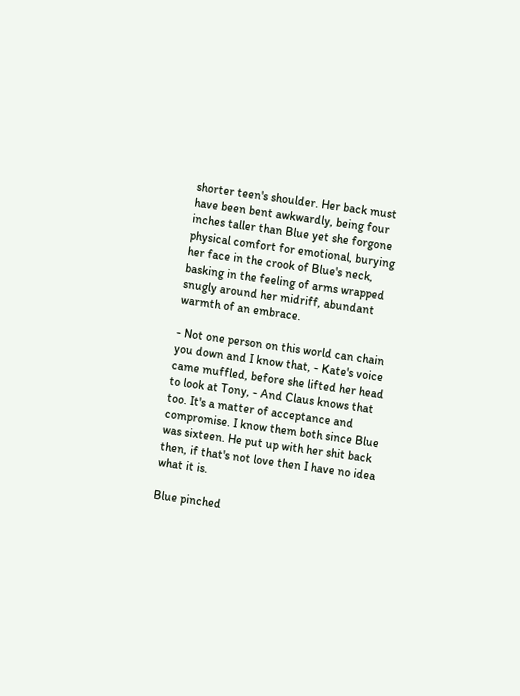shorter teen's shoulder. Her back must have been bent awkwardly, being four inches taller than Blue yet she forgone physical comfort for emotional, burying her face in the crook of Blue's neck, basking in the feeling of arms wrapped snugly around her midriff, abundant warmth of an embrace.

- Not one person on this world can chain you down and I know that, - Kate's voice came muffled, before she lifted her head to look at Tony, - And Claus knows that too. It's a matter of acceptance and compromise. I know them both since Blue was sixteen. He put up with her shit back then, if that's not love then I have no idea what it is.

Blue pinched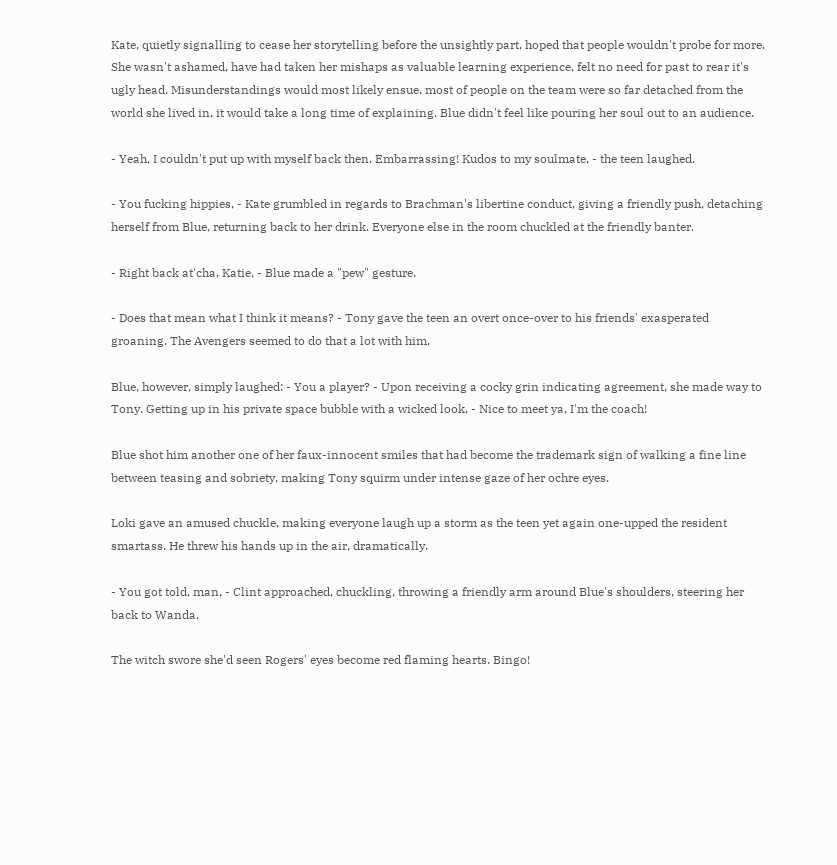Kate, quietly signalling to cease her storytelling before the unsightly part, hoped that people wouldn't probe for more. She wasn't ashamed, have had taken her mishaps as valuable learning experience, felt no need for past to rear it's ugly head. Misunderstandings would most likely ensue, most of people on the team were so far detached from the world she lived in, it would take a long time of explaining. Blue didn't feel like pouring her soul out to an audience.

- Yeah, I couldn't put up with myself back then. Embarrassing! Kudos to my soulmate, - the teen laughed.

- You fucking hippies, - Kate grumbled in regards to Brachman's libertine conduct, giving a friendly push, detaching herself from Blue, returning back to her drink. Everyone else in the room chuckled at the friendly banter.

- Right back at'cha, Katie, - Blue made a "pew" gesture.

- Does that mean what I think it means? - Tony gave the teen an overt once-over to his friends' exasperated groaning. The Avengers seemed to do that a lot with him.

Blue, however, simply laughed: - You a player? - Upon receiving a cocky grin indicating agreement, she made way to Tony. Getting up in his private space bubble with a wicked look, - Nice to meet ya, I'm the coach!

Blue shot him another one of her faux-innocent smiles that had become the trademark sign of walking a fine line between teasing and sobriety, making Tony squirm under intense gaze of her ochre eyes.

Loki gave an amused chuckle, making everyone laugh up a storm as the teen yet again one-upped the resident smartass. He threw his hands up in the air, dramatically.

- You got told, man, - Clint approached, chuckling, throwing a friendly arm around Blue's shoulders, steering her back to Wanda.

The witch swore she'd seen Rogers' eyes become red flaming hearts. Bingo!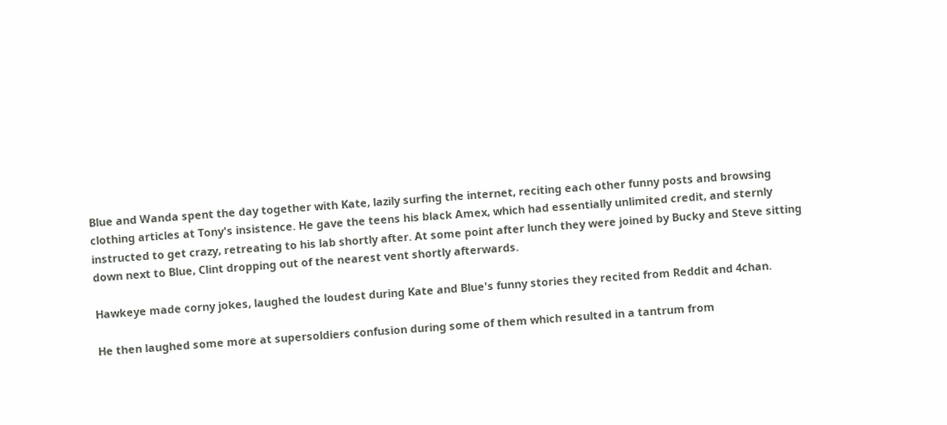Blue and Wanda spent the day together with Kate, lazily surfing the internet, reciting each other funny posts and browsing clothing articles at Tony's insistence. He gave the teens his black Amex, which had essentially unlimited credit, and sternly instructed to get crazy, retreating to his lab shortly after. At some point after lunch they were joined by Bucky and Steve sitting down next to Blue, Clint dropping out of the nearest vent shortly afterwards.

Hawkeye made corny jokes, laughed the loudest during Kate and Blue's funny stories they recited from Reddit and 4chan.

He then laughed some more at supersoldiers confusion during some of them which resulted in a tantrum from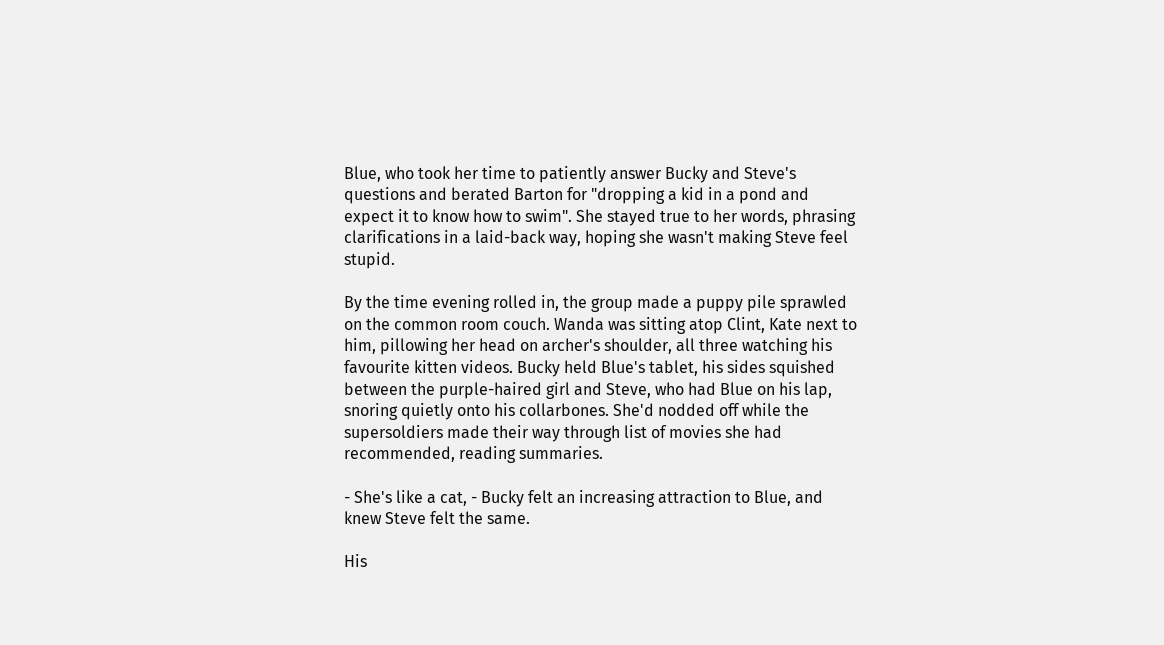Blue, who took her time to patiently answer Bucky and Steve's questions and berated Barton for "dropping a kid in a pond and expect it to know how to swim". She stayed true to her words, phrasing clarifications in a laid-back way, hoping she wasn't making Steve feel stupid.

By the time evening rolled in, the group made a puppy pile sprawled on the common room couch. Wanda was sitting atop Clint, Kate next to him, pillowing her head on archer's shoulder, all three watching his favourite kitten videos. Bucky held Blue's tablet, his sides squished between the purple-haired girl and Steve, who had Blue on his lap, snoring quietly onto his collarbones. She'd nodded off while the supersoldiers made their way through list of movies she had recommended, reading summaries.

- She's like a cat, - Bucky felt an increasing attraction to Blue, and knew Steve felt the same.

His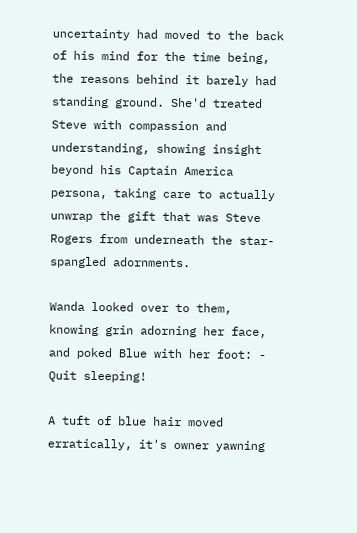uncertainty had moved to the back of his mind for the time being, the reasons behind it barely had standing ground. She'd treated Steve with compassion and understanding, showing insight beyond his Captain America persona, taking care to actually unwrap the gift that was Steve Rogers from underneath the star-spangled adornments.

Wanda looked over to them, knowing grin adorning her face, and poked Blue with her foot: - Quit sleeping!

A tuft of blue hair moved erratically, it's owner yawning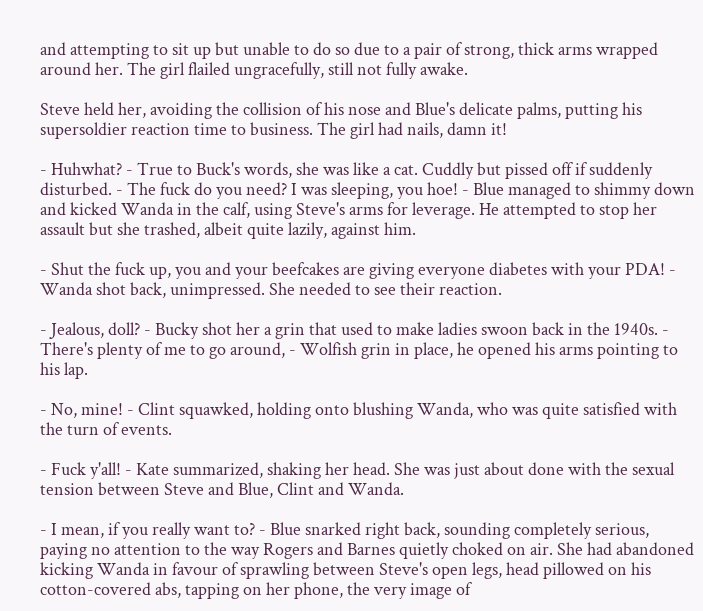and attempting to sit up but unable to do so due to a pair of strong, thick arms wrapped around her. The girl flailed ungracefully, still not fully awake.

Steve held her, avoiding the collision of his nose and Blue's delicate palms, putting his supersoldier reaction time to business. The girl had nails, damn it!

- Huhwhat? - True to Buck's words, she was like a cat. Cuddly but pissed off if suddenly disturbed. - The fuck do you need? I was sleeping, you hoe! - Blue managed to shimmy down and kicked Wanda in the calf, using Steve's arms for leverage. He attempted to stop her assault but she trashed, albeit quite lazily, against him.

- Shut the fuck up, you and your beefcakes are giving everyone diabetes with your PDA! - Wanda shot back, unimpressed. She needed to see their reaction.

- Jealous, doll? - Bucky shot her a grin that used to make ladies swoon back in the 1940s. - There's plenty of me to go around, - Wolfish grin in place, he opened his arms pointing to his lap.

- No, mine! - Clint squawked, holding onto blushing Wanda, who was quite satisfied with the turn of events.

- Fuck y'all! - Kate summarized, shaking her head. She was just about done with the sexual tension between Steve and Blue, Clint and Wanda.

- I mean, if you really want to? - Blue snarked right back, sounding completely serious, paying no attention to the way Rogers and Barnes quietly choked on air. She had abandoned kicking Wanda in favour of sprawling between Steve's open legs, head pillowed on his cotton-covered abs, tapping on her phone, the very image of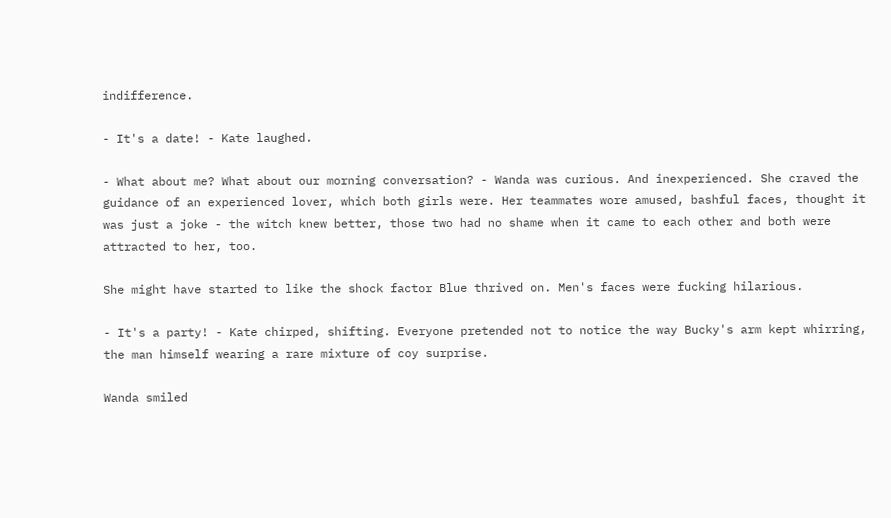indifference.

- It's a date! - Kate laughed.

- What about me? What about our morning conversation? - Wanda was curious. And inexperienced. She craved the guidance of an experienced lover, which both girls were. Her teammates wore amused, bashful faces, thought it was just a joke - the witch knew better, those two had no shame when it came to each other and both were attracted to her, too.

She might have started to like the shock factor Blue thrived on. Men's faces were fucking hilarious.

- It's a party! - Kate chirped, shifting. Everyone pretended not to notice the way Bucky's arm kept whirring, the man himself wearing a rare mixture of coy surprise.

Wanda smiled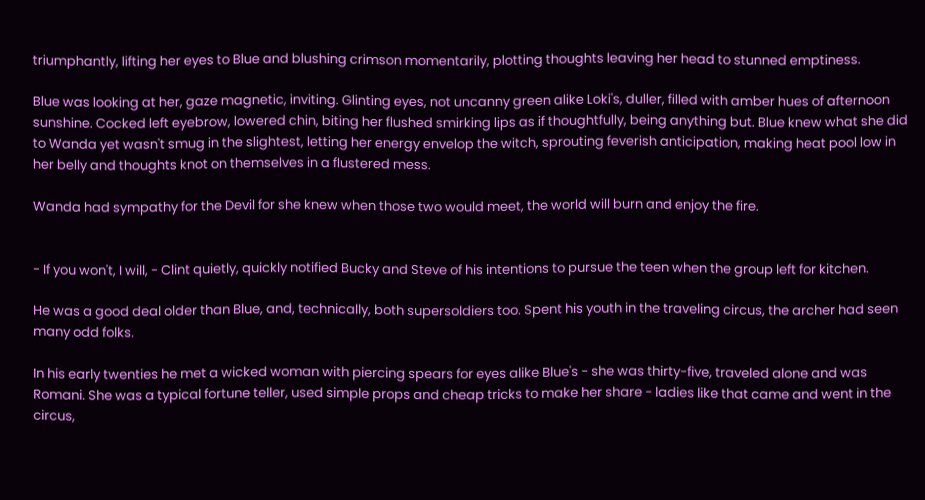triumphantly, lifting her eyes to Blue and blushing crimson momentarily, plotting thoughts leaving her head to stunned emptiness.

Blue was looking at her, gaze magnetic, inviting. Glinting eyes, not uncanny green alike Loki's, duller, filled with amber hues of afternoon sunshine. Cocked left eyebrow, lowered chin, biting her flushed smirking lips as if thoughtfully, being anything but. Blue knew what she did to Wanda yet wasn't smug in the slightest, letting her energy envelop the witch, sprouting feverish anticipation, making heat pool low in her belly and thoughts knot on themselves in a flustered mess.

Wanda had sympathy for the Devil for she knew when those two would meet, the world will burn and enjoy the fire.


- If you won't, I will, - Clint quietly, quickly notified Bucky and Steve of his intentions to pursue the teen when the group left for kitchen.

He was a good deal older than Blue, and, technically, both supersoldiers too. Spent his youth in the traveling circus, the archer had seen many odd folks.

In his early twenties he met a wicked woman with piercing spears for eyes alike Blue's - she was thirty-five, traveled alone and was Romani. She was a typical fortune teller, used simple props and cheap tricks to make her share - ladies like that came and went in the circus,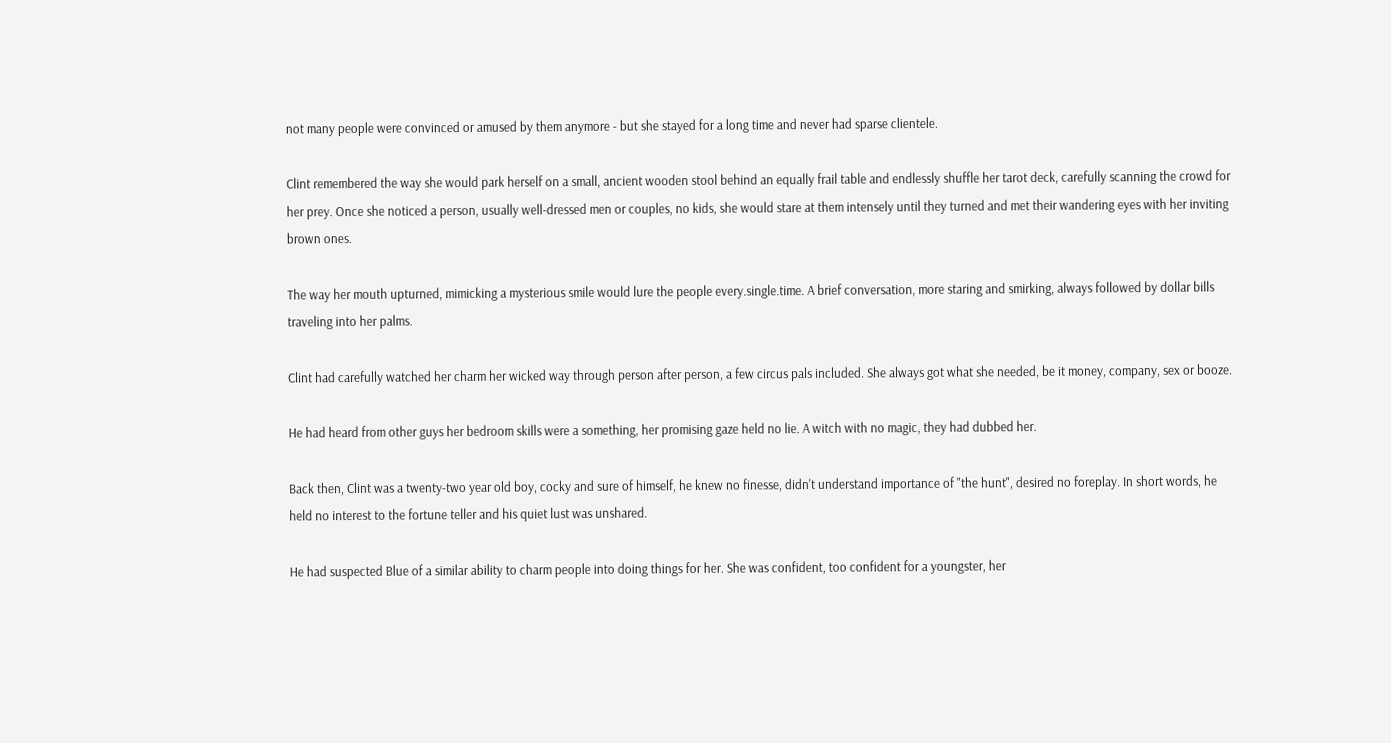not many people were convinced or amused by them anymore - but she stayed for a long time and never had sparse clientele.

Clint remembered the way she would park herself on a small, ancient wooden stool behind an equally frail table and endlessly shuffle her tarot deck, carefully scanning the crowd for her prey. Once she noticed a person, usually well-dressed men or couples, no kids, she would stare at them intensely until they turned and met their wandering eyes with her inviting brown ones.

The way her mouth upturned, mimicking a mysterious smile would lure the people every.single.time. A brief conversation, more staring and smirking, always followed by dollar bills traveling into her palms.

Clint had carefully watched her charm her wicked way through person after person, a few circus pals included. She always got what she needed, be it money, company, sex or booze.

He had heard from other guys her bedroom skills were a something, her promising gaze held no lie. A witch with no magic, they had dubbed her.

Back then, Clint was a twenty-two year old boy, cocky and sure of himself, he knew no finesse, didn't understand importance of "the hunt", desired no foreplay. In short words, he held no interest to the fortune teller and his quiet lust was unshared.

He had suspected Blue of a similar ability to charm people into doing things for her. She was confident, too confident for a youngster, her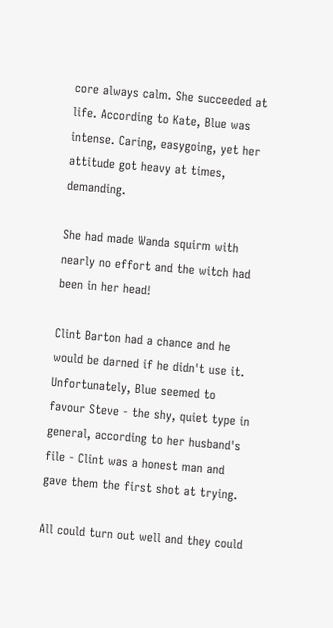core always calm. She succeeded at life. According to Kate, Blue was intense. Caring, easygoing, yet her attitude got heavy at times, demanding.

She had made Wanda squirm with nearly no effort and the witch had been in her head!

Clint Barton had a chance and he would be darned if he didn't use it. Unfortunately, Blue seemed to favour Steve - the shy, quiet type in general, according to her husband's file - Clint was a honest man and gave them the first shot at trying.

All could turn out well and they could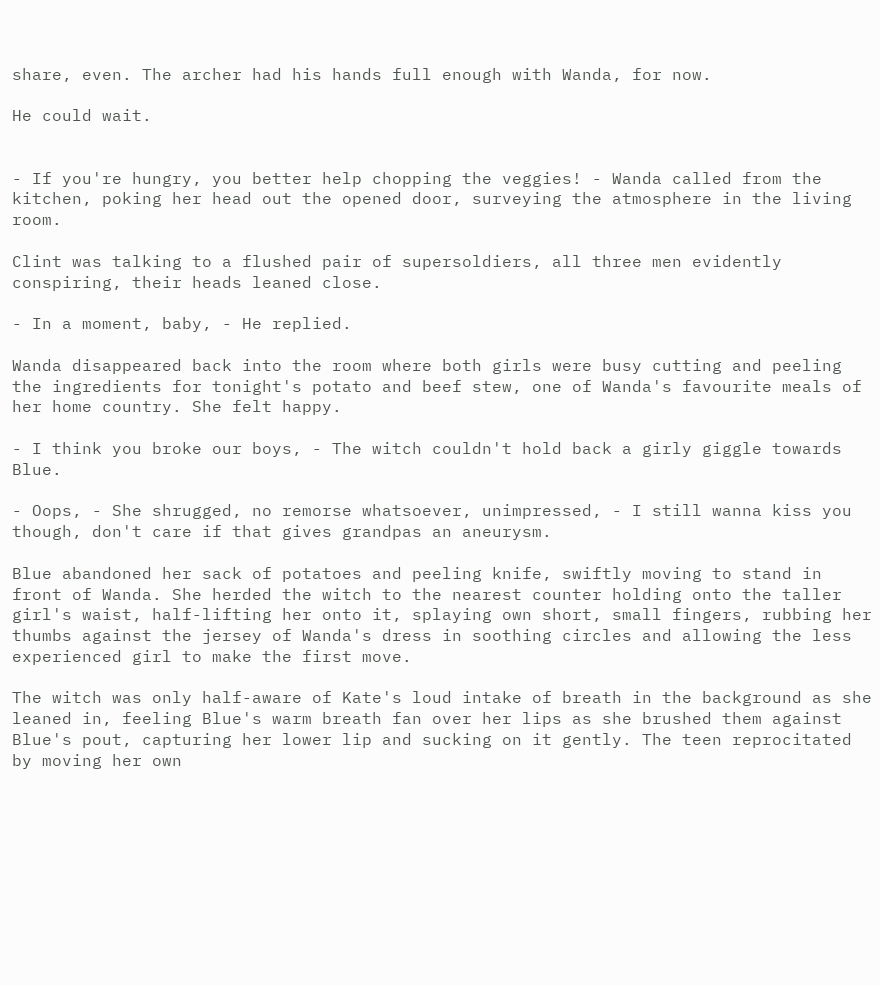share, even. The archer had his hands full enough with Wanda, for now.

He could wait.


- If you're hungry, you better help chopping the veggies! - Wanda called from the kitchen, poking her head out the opened door, surveying the atmosphere in the living room.

Clint was talking to a flushed pair of supersoldiers, all three men evidently conspiring, their heads leaned close.

- In a moment, baby, - He replied.

Wanda disappeared back into the room where both girls were busy cutting and peeling the ingredients for tonight's potato and beef stew, one of Wanda's favourite meals of her home country. She felt happy.

- I think you broke our boys, - The witch couldn't hold back a girly giggle towards Blue.

- Oops, - She shrugged, no remorse whatsoever, unimpressed, - I still wanna kiss you though, don't care if that gives grandpas an aneurysm.

Blue abandoned her sack of potatoes and peeling knife, swiftly moving to stand in front of Wanda. She herded the witch to the nearest counter holding onto the taller girl's waist, half-lifting her onto it, splaying own short, small fingers, rubbing her thumbs against the jersey of Wanda's dress in soothing circles and allowing the less experienced girl to make the first move.

The witch was only half-aware of Kate's loud intake of breath in the background as she leaned in, feeling Blue's warm breath fan over her lips as she brushed them against Blue's pout, capturing her lower lip and sucking on it gently. The teen reprocitated by moving her own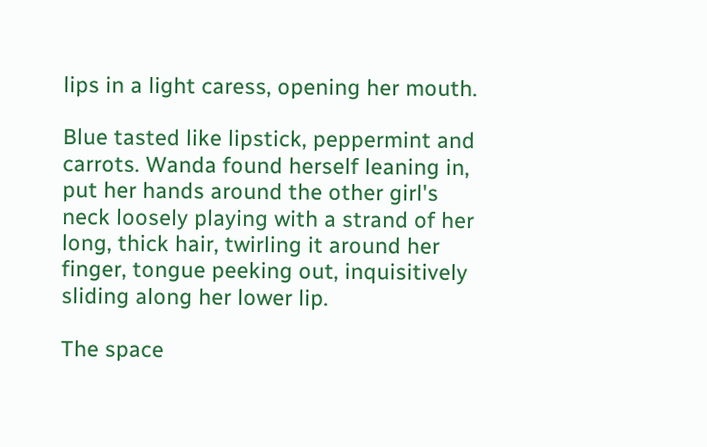lips in a light caress, opening her mouth.

Blue tasted like lipstick, peppermint and carrots. Wanda found herself leaning in, put her hands around the other girl's neck loosely playing with a strand of her long, thick hair, twirling it around her finger, tongue peeking out, inquisitively sliding along her lower lip.

The space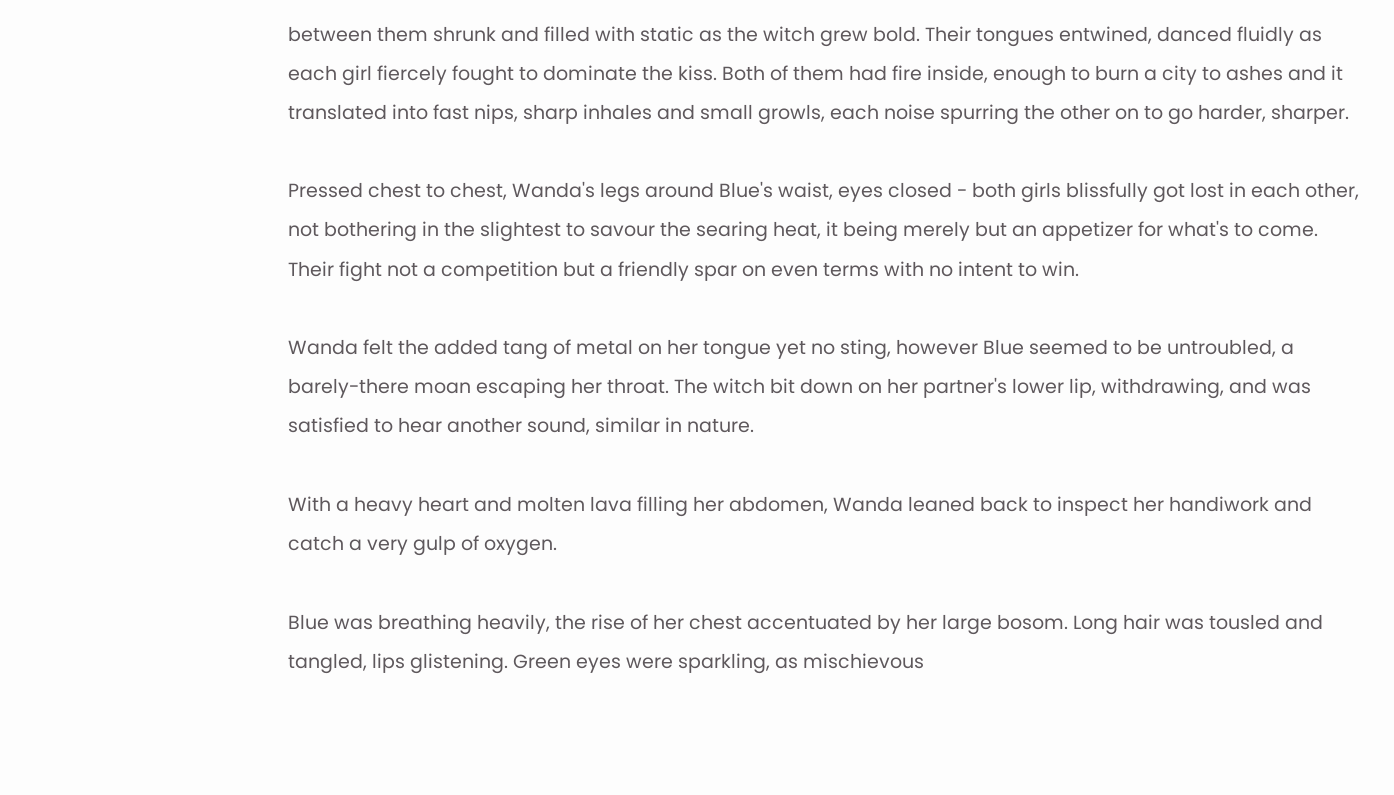between them shrunk and filled with static as the witch grew bold. Their tongues entwined, danced fluidly as each girl fiercely fought to dominate the kiss. Both of them had fire inside, enough to burn a city to ashes and it translated into fast nips, sharp inhales and small growls, each noise spurring the other on to go harder, sharper.

Pressed chest to chest, Wanda's legs around Blue's waist, eyes closed - both girls blissfully got lost in each other, not bothering in the slightest to savour the searing heat, it being merely but an appetizer for what's to come. Their fight not a competition but a friendly spar on even terms with no intent to win.

Wanda felt the added tang of metal on her tongue yet no sting, however Blue seemed to be untroubled, a barely-there moan escaping her throat. The witch bit down on her partner's lower lip, withdrawing, and was satisfied to hear another sound, similar in nature.

With a heavy heart and molten lava filling her abdomen, Wanda leaned back to inspect her handiwork and catch a very gulp of oxygen.

Blue was breathing heavily, the rise of her chest accentuated by her large bosom. Long hair was tousled and tangled, lips glistening. Green eyes were sparkling, as mischievous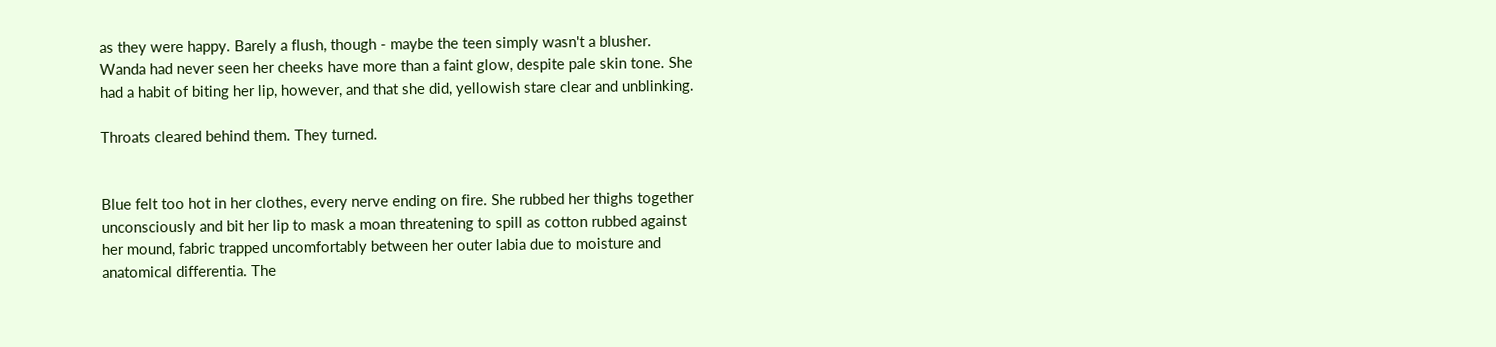as they were happy. Barely a flush, though - maybe the teen simply wasn't a blusher. Wanda had never seen her cheeks have more than a faint glow, despite pale skin tone. She had a habit of biting her lip, however, and that she did, yellowish stare clear and unblinking.

Throats cleared behind them. They turned.


Blue felt too hot in her clothes, every nerve ending on fire. She rubbed her thighs together unconsciously and bit her lip to mask a moan threatening to spill as cotton rubbed against her mound, fabric trapped uncomfortably between her outer labia due to moisture and anatomical differentia. The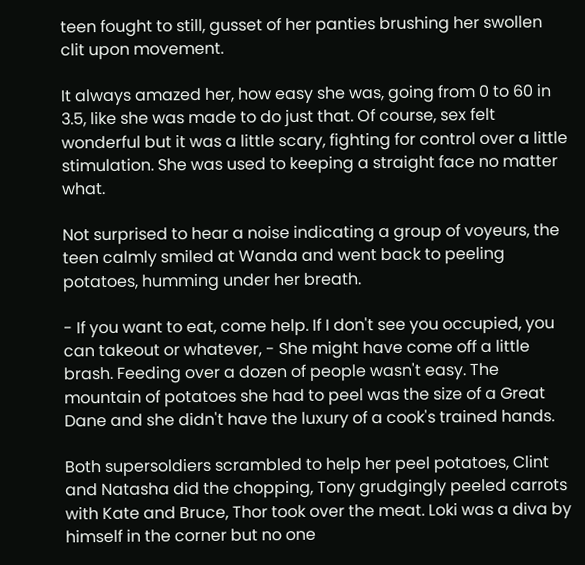teen fought to still, gusset of her panties brushing her swollen clit upon movement.

It always amazed her, how easy she was, going from 0 to 60 in 3.5, like she was made to do just that. Of course, sex felt wonderful but it was a little scary, fighting for control over a little stimulation. She was used to keeping a straight face no matter what.

Not surprised to hear a noise indicating a group of voyeurs, the teen calmly smiled at Wanda and went back to peeling potatoes, humming under her breath.

- If you want to eat, come help. If I don't see you occupied, you can takeout or whatever, - She might have come off a little brash. Feeding over a dozen of people wasn't easy. The mountain of potatoes she had to peel was the size of a Great Dane and she didn't have the luxury of a cook's trained hands.

Both supersoldiers scrambled to help her peel potatoes, Clint and Natasha did the chopping, Tony grudgingly peeled carrots with Kate and Bruce, Thor took over the meat. Loki was a diva by himself in the corner but no one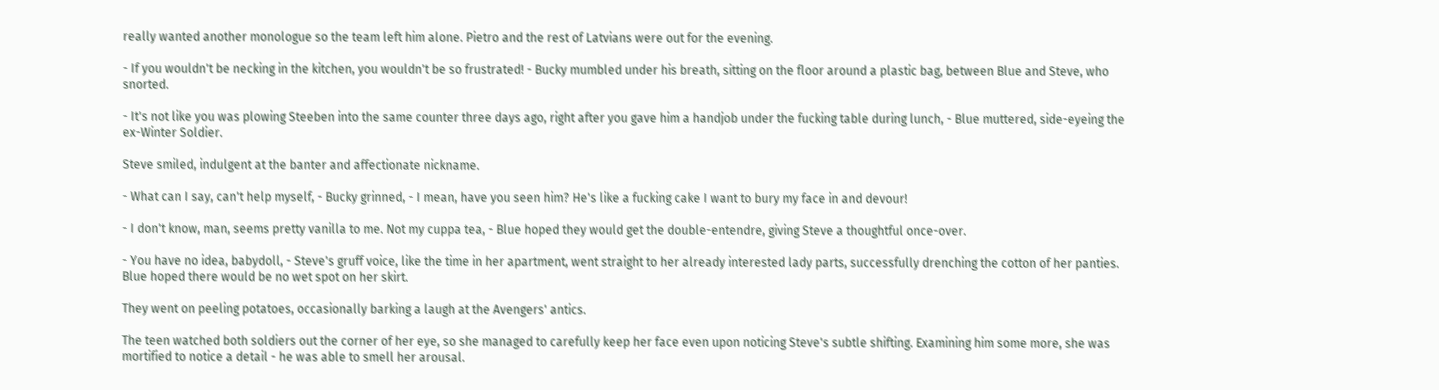really wanted another monologue so the team left him alone. Pietro and the rest of Latvians were out for the evening.

- If you wouldn't be necking in the kitchen, you wouldn't be so frustrated! - Bucky mumbled under his breath, sitting on the floor around a plastic bag, between Blue and Steve, who snorted.

- It's not like you was plowing Steeben into the same counter three days ago, right after you gave him a handjob under the fucking table during lunch, - Blue muttered, side-eyeing the ex-Winter Soldier.

Steve smiled, indulgent at the banter and affectionate nickname.

- What can I say, can't help myself, - Bucky grinned, - I mean, have you seen him? He's like a fucking cake I want to bury my face in and devour!

- I don't know, man, seems pretty vanilla to me. Not my cuppa tea, - Blue hoped they would get the double-entendre, giving Steve a thoughtful once-over.

- You have no idea, babydoll, - Steve's gruff voice, like the time in her apartment, went straight to her already interested lady parts, successfully drenching the cotton of her panties. Blue hoped there would be no wet spot on her skirt.

They went on peeling potatoes, occasionally barking a laugh at the Avengers' antics.

The teen watched both soldiers out the corner of her eye, so she managed to carefully keep her face even upon noticing Steve's subtle shifting. Examining him some more, she was mortified to notice a detail - he was able to smell her arousal.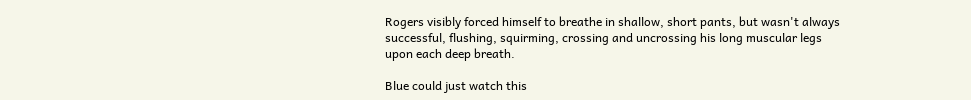Rogers visibly forced himself to breathe in shallow, short pants, but wasn't always successful, flushing, squirming, crossing and uncrossing his long muscular legs upon each deep breath.

Blue could just watch this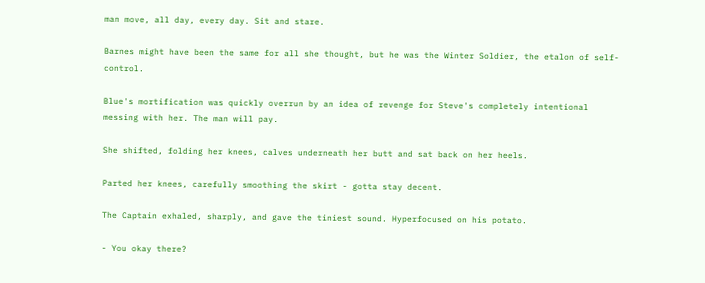man move, all day, every day. Sit and stare.

Barnes might have been the same for all she thought, but he was the Winter Soldier, the etalon of self-control.

Blue's mortification was quickly overrun by an idea of revenge for Steve's completely intentional messing with her. The man will pay.

She shifted, folding her knees, calves underneath her butt and sat back on her heels.

Parted her knees, carefully smoothing the skirt - gotta stay decent.

The Captain exhaled, sharply, and gave the tiniest sound. Hyperfocused on his potato.

- You okay there?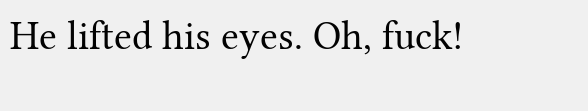He lifted his eyes. Oh, fuck!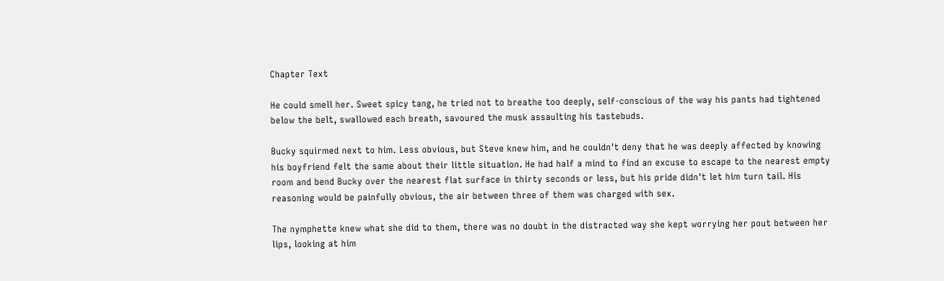Chapter Text

He could smell her. Sweet spicy tang, he tried not to breathe too deeply, self-conscious of the way his pants had tightened below the belt, swallowed each breath, savoured the musk assaulting his tastebuds.

Bucky squirmed next to him. Less obvious, but Steve knew him, and he couldn't deny that he was deeply affected by knowing his boyfriend felt the same about their little situation. He had half a mind to find an excuse to escape to the nearest empty room and bend Bucky over the nearest flat surface in thirty seconds or less, but his pride didn't let him turn tail. His reasoning would be painfully obvious, the air between three of them was charged with sex.

The nymphette knew what she did to them, there was no doubt in the distracted way she kept worrying her pout between her lips, looking at him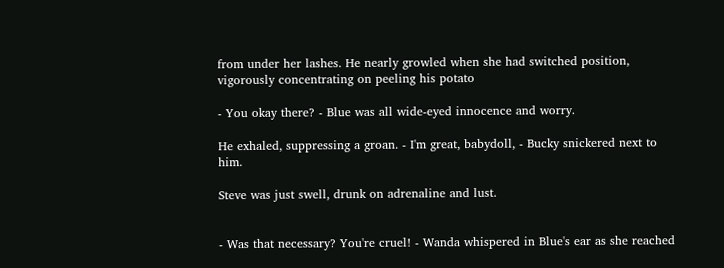from under her lashes. He nearly growled when she had switched position, vigorously concentrating on peeling his potato

- You okay there? - Blue was all wide-eyed innocence and worry.

He exhaled, suppressing a groan. - I'm great, babydoll, - Bucky snickered next to him.

Steve was just swell, drunk on adrenaline and lust.


- Was that necessary? You're cruel! - Wanda whispered in Blue's ear as she reached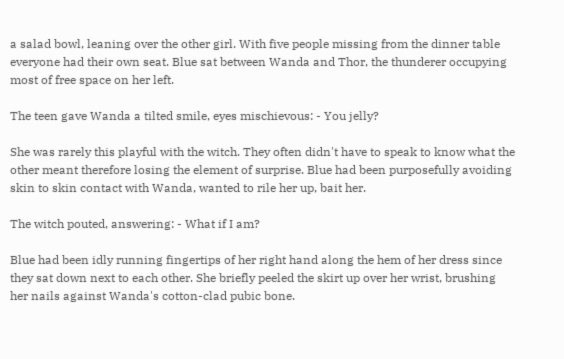a salad bowl, leaning over the other girl. With five people missing from the dinner table everyone had their own seat. Blue sat between Wanda and Thor, the thunderer occupying most of free space on her left.

The teen gave Wanda a tilted smile, eyes mischievous: - You jelly?

She was rarely this playful with the witch. They often didn't have to speak to know what the other meant therefore losing the element of surprise. Blue had been purposefully avoiding skin to skin contact with Wanda, wanted to rile her up, bait her.

The witch pouted, answering: - What if I am?

Blue had been idly running fingertips of her right hand along the hem of her dress since they sat down next to each other. She briefly peeled the skirt up over her wrist, brushing her nails against Wanda's cotton-clad pubic bone.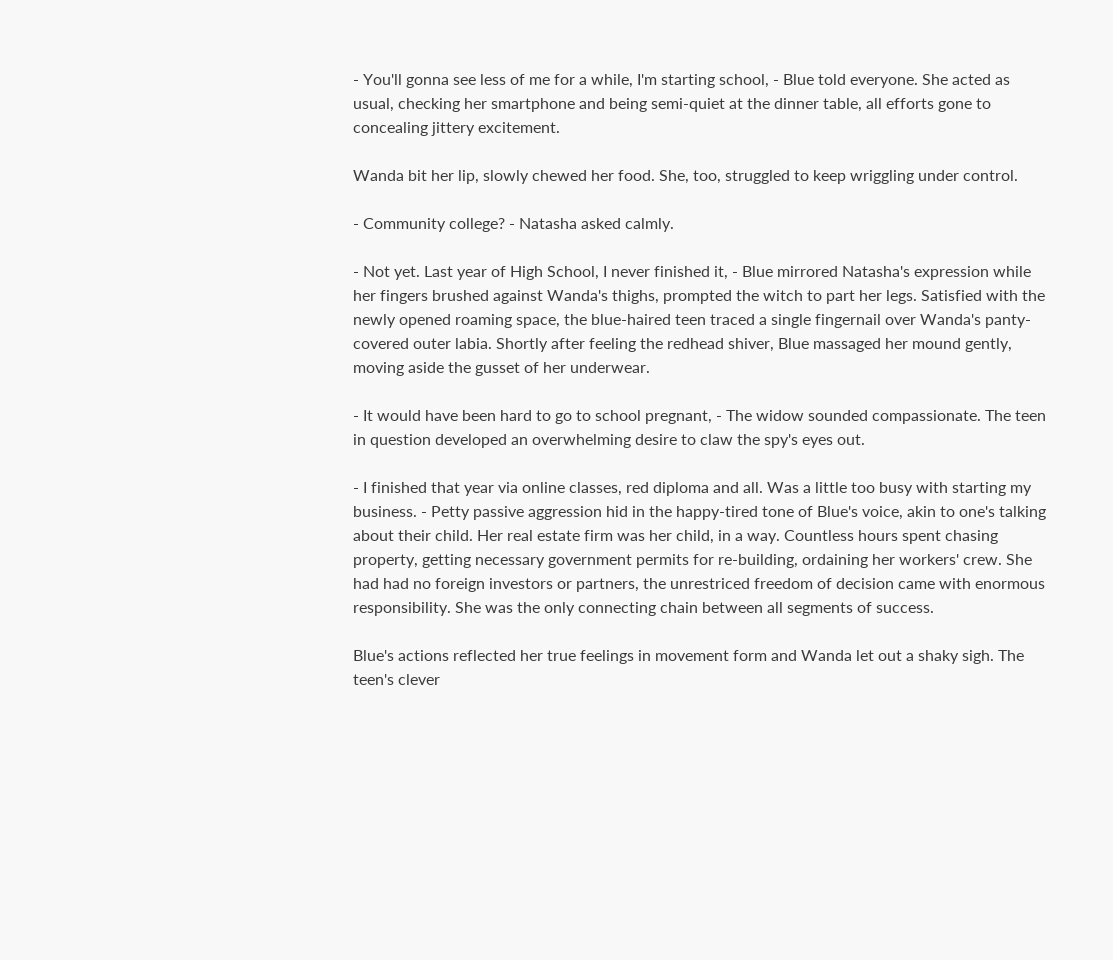- You'll gonna see less of me for a while, I'm starting school, - Blue told everyone. She acted as usual, checking her smartphone and being semi-quiet at the dinner table, all efforts gone to concealing jittery excitement.

Wanda bit her lip, slowly chewed her food. She, too, struggled to keep wriggling under control.

- Community college? - Natasha asked calmly.

- Not yet. Last year of High School, I never finished it, - Blue mirrored Natasha's expression while her fingers brushed against Wanda's thighs, prompted the witch to part her legs. Satisfied with the newly opened roaming space, the blue-haired teen traced a single fingernail over Wanda's panty-covered outer labia. Shortly after feeling the redhead shiver, Blue massaged her mound gently, moving aside the gusset of her underwear.

- It would have been hard to go to school pregnant, - The widow sounded compassionate. The teen in question developed an overwhelming desire to claw the spy's eyes out.

- I finished that year via online classes, red diploma and all. Was a little too busy with starting my business. - Petty passive aggression hid in the happy-tired tone of Blue's voice, akin to one's talking about their child. Her real estate firm was her child, in a way. Countless hours spent chasing property, getting necessary government permits for re-building, ordaining her workers' crew. She had had no foreign investors or partners, the unrestriced freedom of decision came with enormous responsibility. She was the only connecting chain between all segments of success.

Blue's actions reflected her true feelings in movement form and Wanda let out a shaky sigh. The teen's clever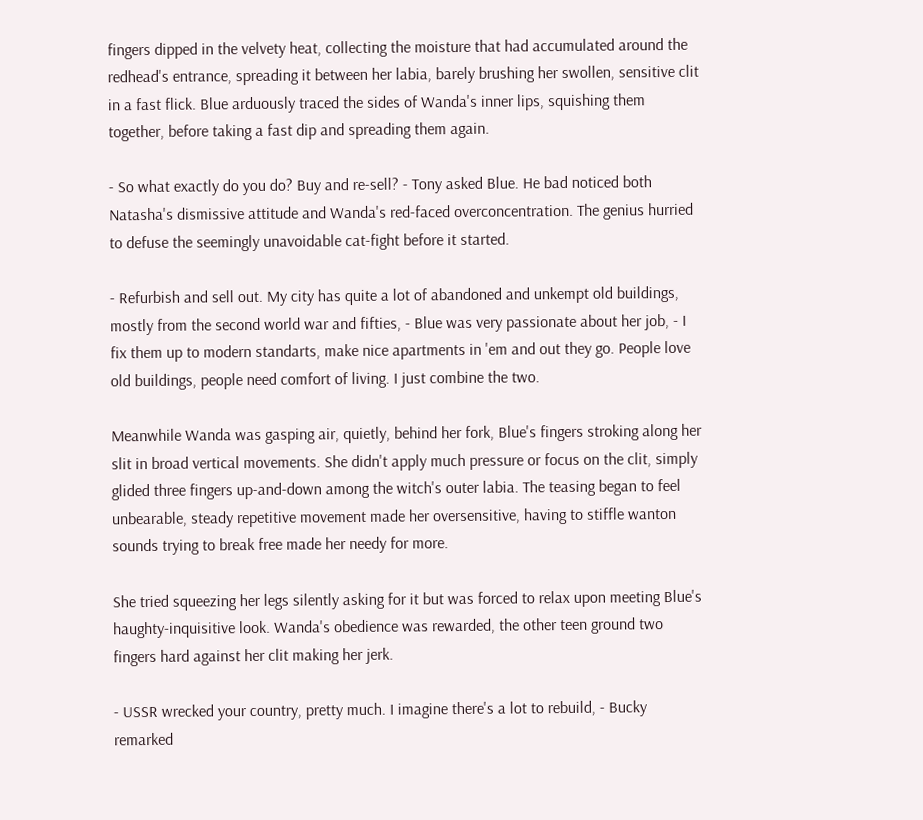fingers dipped in the velvety heat, collecting the moisture that had accumulated around the redhead's entrance, spreading it between her labia, barely brushing her swollen, sensitive clit in a fast flick. Blue arduously traced the sides of Wanda's inner lips, squishing them together, before taking a fast dip and spreading them again.

- So what exactly do you do? Buy and re-sell? - Tony asked Blue. He bad noticed both Natasha's dismissive attitude and Wanda's red-faced overconcentration. The genius hurried to defuse the seemingly unavoidable cat-fight before it started.

- Refurbish and sell out. My city has quite a lot of abandoned and unkempt old buildings, mostly from the second world war and fifties, - Blue was very passionate about her job, - I fix them up to modern standarts, make nice apartments in 'em and out they go. People love old buildings, people need comfort of living. I just combine the two.

Meanwhile Wanda was gasping air, quietly, behind her fork, Blue's fingers stroking along her slit in broad vertical movements. She didn't apply much pressure or focus on the clit, simply glided three fingers up-and-down among the witch's outer labia. The teasing began to feel unbearable, steady repetitive movement made her oversensitive, having to stiffle wanton sounds trying to break free made her needy for more.

She tried squeezing her legs silently asking for it but was forced to relax upon meeting Blue's haughty-inquisitive look. Wanda's obedience was rewarded, the other teen ground two fingers hard against her clit making her jerk.

- USSR wrecked your country, pretty much. I imagine there's a lot to rebuild, - Bucky remarked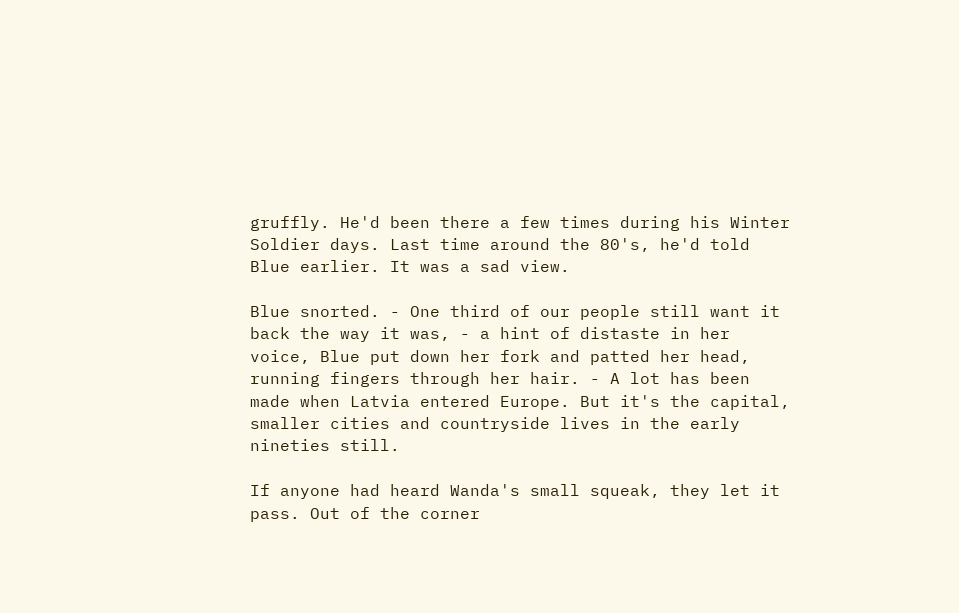gruffly. He'd been there a few times during his Winter Soldier days. Last time around the 80's, he'd told Blue earlier. It was a sad view.

Blue snorted. - One third of our people still want it back the way it was, - a hint of distaste in her voice, Blue put down her fork and patted her head, running fingers through her hair. - A lot has been made when Latvia entered Europe. But it's the capital, smaller cities and countryside lives in the early nineties still.

If anyone had heard Wanda's small squeak, they let it pass. Out of the corner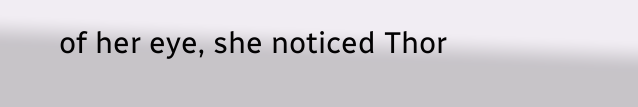of her eye, she noticed Thor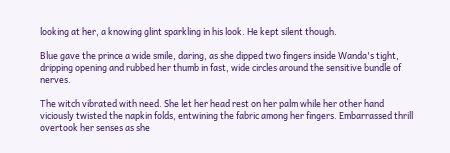looking at her, a knowing glint sparkling in his look. He kept silent though.

Blue gave the prince a wide smile, daring, as she dipped two fingers inside Wanda's tight, dripping opening and rubbed her thumb in fast, wide circles around the sensitive bundle of nerves.

The witch vibrated with need. She let her head rest on her palm while her other hand viciously twisted the napkin folds, entwining the fabric among her fingers. Embarrassed thrill overtook her senses as she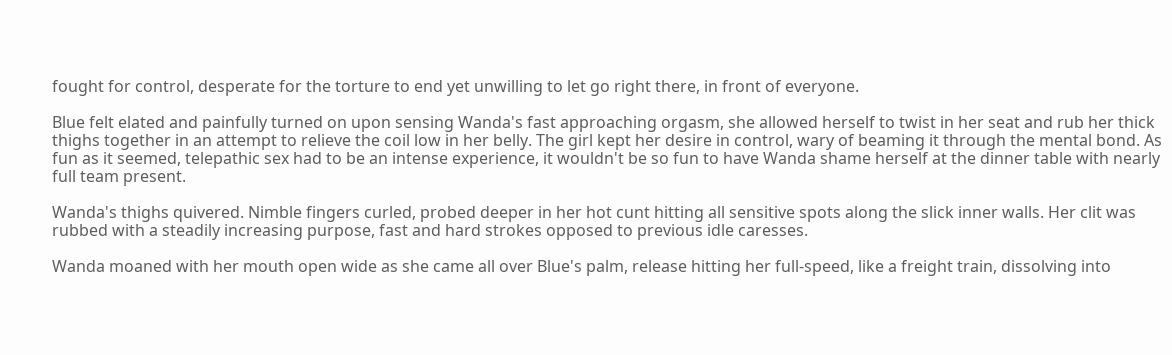fought for control, desperate for the torture to end yet unwilling to let go right there, in front of everyone.

Blue felt elated and painfully turned on upon sensing Wanda's fast approaching orgasm, she allowed herself to twist in her seat and rub her thick thighs together in an attempt to relieve the coil low in her belly. The girl kept her desire in control, wary of beaming it through the mental bond. As fun as it seemed, telepathic sex had to be an intense experience, it wouldn't be so fun to have Wanda shame herself at the dinner table with nearly full team present.

Wanda's thighs quivered. Nimble fingers curled, probed deeper in her hot cunt hitting all sensitive spots along the slick inner walls. Her clit was rubbed with a steadily increasing purpose, fast and hard strokes opposed to previous idle caresses.

Wanda moaned with her mouth open wide as she came all over Blue's palm, release hitting her full-speed, like a freight train, dissolving into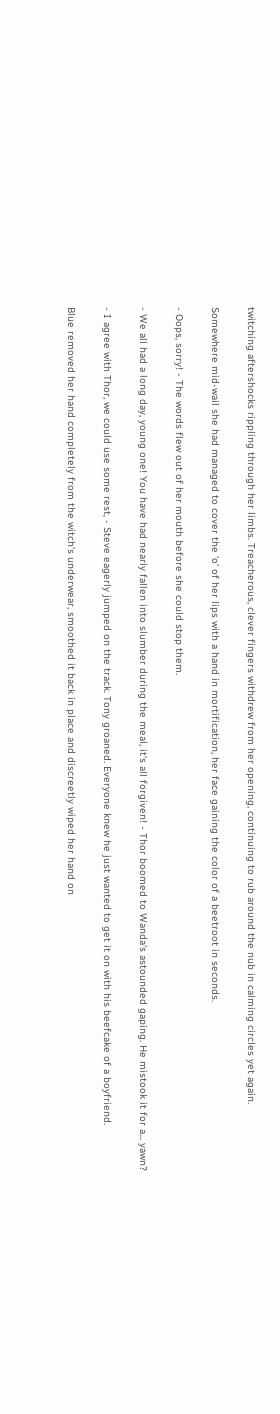twitching aftershocks rippling through her limbs. Treacherous, clever fingers withdrew from her opening, continuing to rub around the nub in calming circles yet again.

Somewhere mid-wail she had managed to cover the 'o' of her lips with a hand in mortification, her face gaining the color of a beetroot in seconds.

- Oops, sorry! - The words flew out of her mouth before she could stop them.

- We all had a long day, young one! You have had nearly fallen into slumber during the meal, it's all forgiven! - Thor boomed to Wanda's astounded gaping. He mistook it for a... yawn?

- I agree with Thor, we could use some rest, - Steve eagerly jumped on the track. Tony groaned. Everyone knew he just wanted to get it on with his beefcake of a boyfriend.

Blue removed her hand completely from the witch's underwear, smoothed it back in place and discreetly wiped her hand on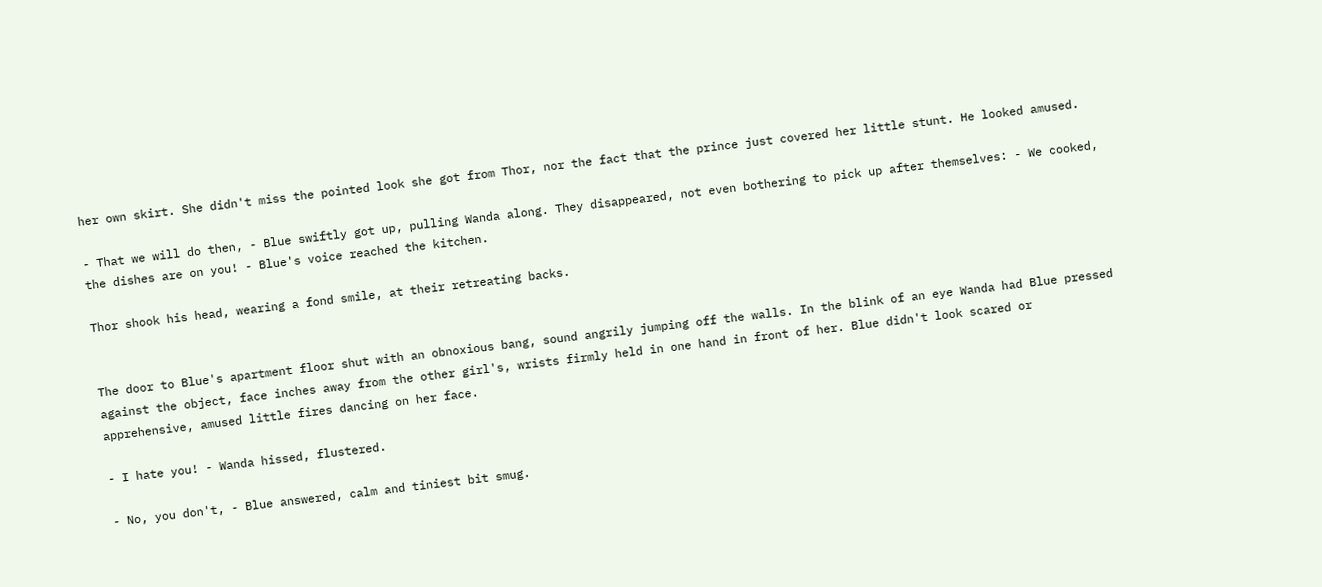her own skirt. She didn't miss the pointed look she got from Thor, nor the fact that the prince just covered her little stunt. He looked amused.

- That we will do then, - Blue swiftly got up, pulling Wanda along. They disappeared, not even bothering to pick up after themselves: - We cooked, the dishes are on you! - Blue's voice reached the kitchen.

Thor shook his head, wearing a fond smile, at their retreating backs.


The door to Blue's apartment floor shut with an obnoxious bang, sound angrily jumping off the walls. In the blink of an eye Wanda had Blue pressed against the object, face inches away from the other girl's, wrists firmly held in one hand in front of her. Blue didn't look scared or apprehensive, amused little fires dancing on her face.

- I hate you! - Wanda hissed, flustered.

- No, you don't, - Blue answered, calm and tiniest bit smug.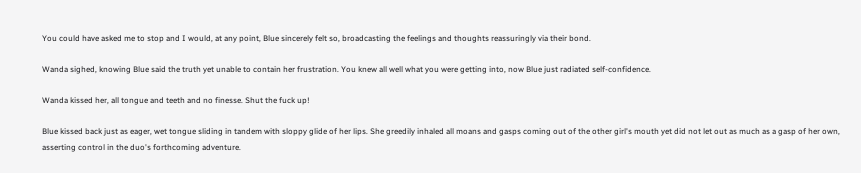You could have asked me to stop and I would, at any point, Blue sincerely felt so, broadcasting the feelings and thoughts reassuringly via their bond.

Wanda sighed, knowing Blue said the truth yet unable to contain her frustration. You knew all well what you were getting into, now Blue just radiated self-confidence.

Wanda kissed her, all tongue and teeth and no finesse. Shut the fuck up!

Blue kissed back just as eager, wet tongue sliding in tandem with sloppy glide of her lips. She greedily inhaled all moans and gasps coming out of the other girl's mouth yet did not let out as much as a gasp of her own, asserting control in the duo's forthcoming adventure.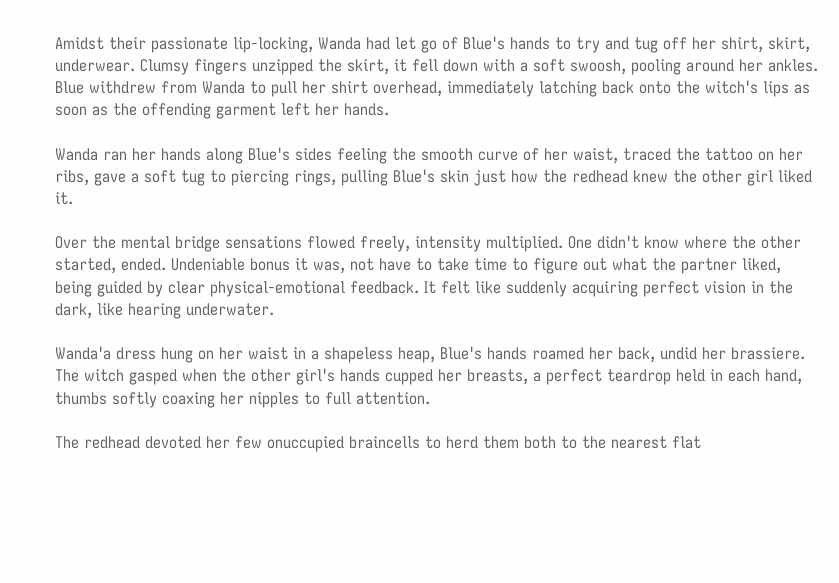Amidst their passionate lip-locking, Wanda had let go of Blue's hands to try and tug off her shirt, skirt, underwear. Clumsy fingers unzipped the skirt, it fell down with a soft swoosh, pooling around her ankles. Blue withdrew from Wanda to pull her shirt overhead, immediately latching back onto the witch's lips as soon as the offending garment left her hands.

Wanda ran her hands along Blue's sides feeling the smooth curve of her waist, traced the tattoo on her ribs, gave a soft tug to piercing rings, pulling Blue's skin just how the redhead knew the other girl liked it.

Over the mental bridge sensations flowed freely, intensity multiplied. One didn't know where the other started, ended. Undeniable bonus it was, not have to take time to figure out what the partner liked, being guided by clear physical-emotional feedback. It felt like suddenly acquiring perfect vision in the dark, like hearing underwater.

Wanda'a dress hung on her waist in a shapeless heap, Blue's hands roamed her back, undid her brassiere. The witch gasped when the other girl's hands cupped her breasts, a perfect teardrop held in each hand, thumbs softly coaxing her nipples to full attention.

The redhead devoted her few onuccupied braincells to herd them both to the nearest flat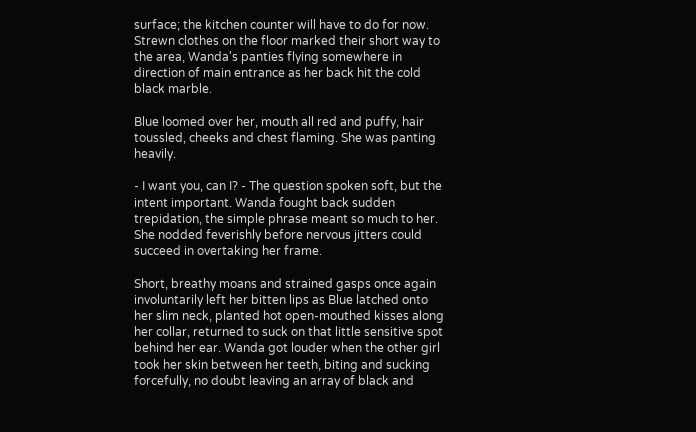surface; the kitchen counter will have to do for now. Strewn clothes on the floor marked their short way to the area, Wanda's panties flying somewhere in direction of main entrance as her back hit the cold black marble.

Blue loomed over her, mouth all red and puffy, hair toussled, cheeks and chest flaming. She was panting heavily.

- I want you, can I? - The question spoken soft, but the intent important. Wanda fought back sudden trepidation, the simple phrase meant so much to her. She nodded feverishly before nervous jitters could succeed in overtaking her frame.

Short, breathy moans and strained gasps once again involuntarily left her bitten lips as Blue latched onto her slim neck, planted hot open-mouthed kisses along her collar, returned to suck on that little sensitive spot behind her ear. Wanda got louder when the other girl took her skin between her teeth, biting and sucking forcefully, no doubt leaving an array of black and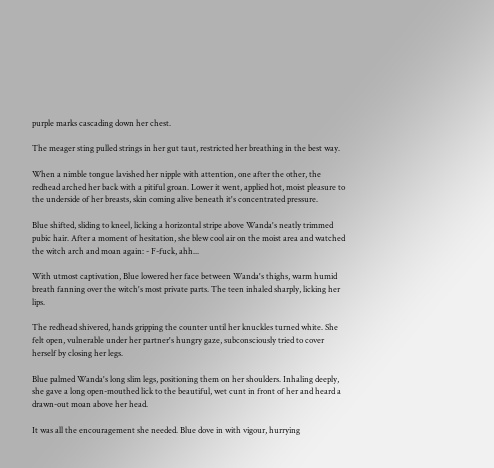purple marks cascading down her chest.

The meager sting pulled strings in her gut taut, restricted her breathing in the best way.

When a nimble tongue lavished her nipple with attention, one after the other, the redhead arched her back with a pitiful groan. Lower it went, applied hot, moist pleasure to the underside of her breasts, skin coming alive beneath it's concentrated pressure.

Blue shifted, sliding to kneel, licking a horizontal stripe above Wanda's neatly trimmed pubic hair. After a moment of hesitation, she blew cool air on the moist area and watched the witch arch and moan again: - F-fuck, ahh...

With utmost captivation, Blue lowered her face between Wanda's thighs, warm humid breath fanning over the witch's most private parts. The teen inhaled sharply, licking her lips.

The redhead shivered, hands gripping the counter until her knuckles turned white. She felt open, vulnerable under her partner's hungry gaze, subconsciously tried to cover herself by closing her legs.

Blue palmed Wanda's long slim legs, positioning them on her shoulders. Inhaling deeply, she gave a long open-mouthed lick to the beautiful, wet cunt in front of her and heard a drawn-out moan above her head.

It was all the encouragement she needed. Blue dove in with vigour, hurrying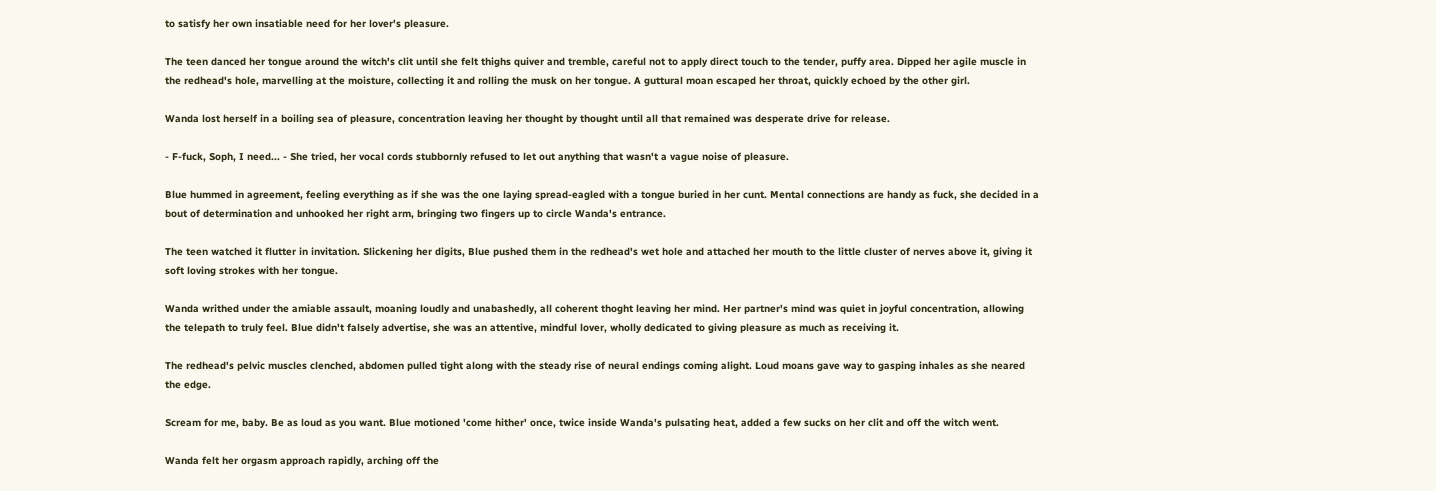to satisfy her own insatiable need for her lover's pleasure.

The teen danced her tongue around the witch's clit until she felt thighs quiver and tremble, careful not to apply direct touch to the tender, puffy area. Dipped her agile muscle in the redhead's hole, marvelling at the moisture, collecting it and rolling the musk on her tongue. A guttural moan escaped her throat, quickly echoed by the other girl.

Wanda lost herself in a boiling sea of pleasure, concentration leaving her thought by thought until all that remained was desperate drive for release.

- F-fuck, Soph, I need... - She tried, her vocal cords stubbornly refused to let out anything that wasn't a vague noise of pleasure.

Blue hummed in agreement, feeling everything as if she was the one laying spread-eagled with a tongue buried in her cunt. Mental connections are handy as fuck, she decided in a bout of determination and unhooked her right arm, bringing two fingers up to circle Wanda's entrance.

The teen watched it flutter in invitation. Slickening her digits, Blue pushed them in the redhead's wet hole and attached her mouth to the little cluster of nerves above it, giving it soft loving strokes with her tongue.

Wanda writhed under the amiable assault, moaning loudly and unabashedly, all coherent thoght leaving her mind. Her partner's mind was quiet in joyful concentration, allowing the telepath to truly feel. Blue didn't falsely advertise, she was an attentive, mindful lover, wholly dedicated to giving pleasure as much as receiving it.

The redhead's pelvic muscles clenched, abdomen pulled tight along with the steady rise of neural endings coming alight. Loud moans gave way to gasping inhales as she neared the edge.

Scream for me, baby. Be as loud as you want. Blue motioned 'come hither' once, twice inside Wanda's pulsating heat, added a few sucks on her clit and off the witch went.

Wanda felt her orgasm approach rapidly, arching off the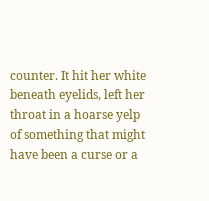counter. It hit her white beneath eyelids, left her throat in a hoarse yelp of something that might have been a curse or a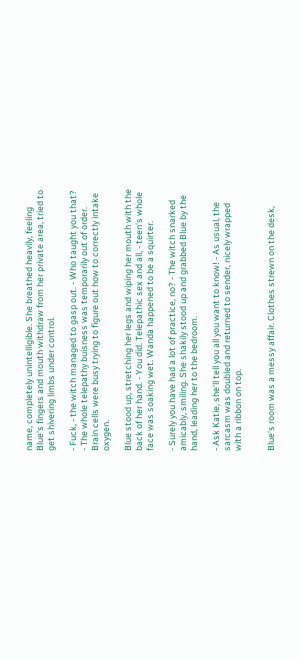name, completely unintelligible. She breathed heavily, feeling Blue's fingers and mouth withdraw from her private area, tried to get shivering limbs under control.

- Fuck, - the witch managed to gasp out. - Who taught you that? - The whole telepathy buisness was temporarily out of order. Brain cells were busy trying to figure out how to correctly intake oxygen.

Blue stood up, stretching her legs and wiping her mouth with the back of her hand. - You did. Telepathic sex and all, - teen's whole face was soaking wet. Wanda happened to be a squirter.

- Surely you have had a lot of practice, no? - The witch snarked amicably, smiling. She shakily stood up and grabbed Blue by the hand, leading her to the bedroom.

- Ask Katie, she'll tell you all you want to know! - As usual, the sarcasm was doubled and returned to sender, nicely wrapped with a ribbon on top.


Blue's room was a messy affair. Clothes strewn on the desk,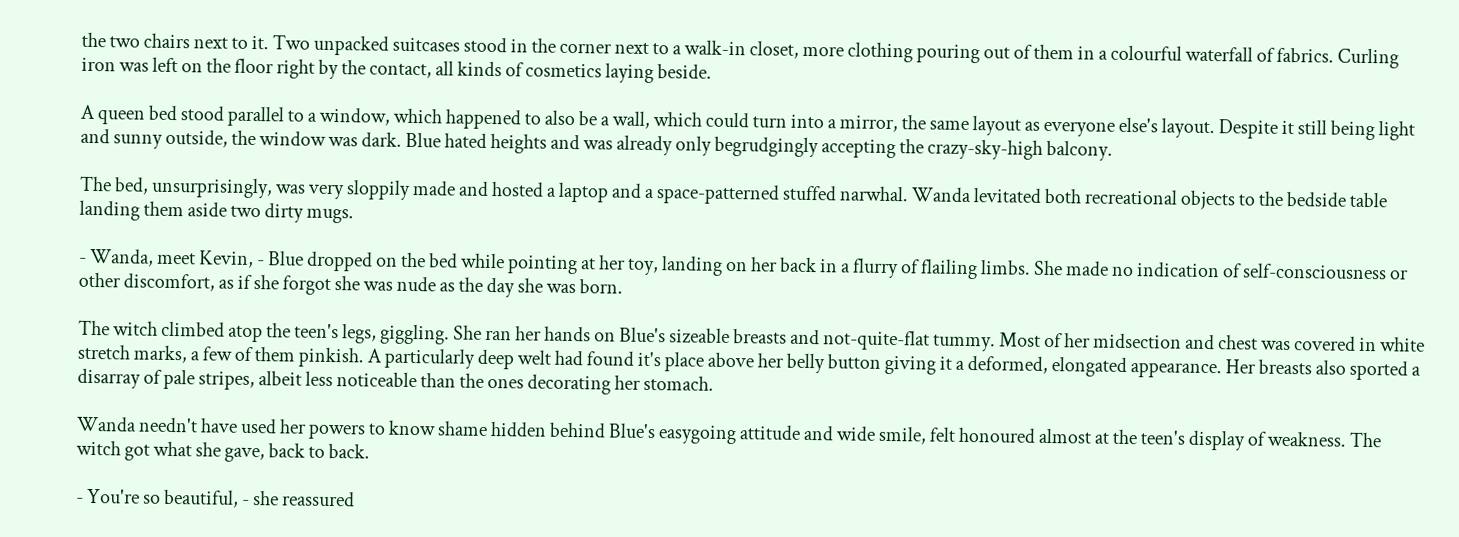the two chairs next to it. Two unpacked suitcases stood in the corner next to a walk-in closet, more clothing pouring out of them in a colourful waterfall of fabrics. Curling iron was left on the floor right by the contact, all kinds of cosmetics laying beside.

A queen bed stood parallel to a window, which happened to also be a wall, which could turn into a mirror, the same layout as everyone else's layout. Despite it still being light and sunny outside, the window was dark. Blue hated heights and was already only begrudgingly accepting the crazy-sky-high balcony.

The bed, unsurprisingly, was very sloppily made and hosted a laptop and a space-patterned stuffed narwhal. Wanda levitated both recreational objects to the bedside table landing them aside two dirty mugs.

- Wanda, meet Kevin, - Blue dropped on the bed while pointing at her toy, landing on her back in a flurry of flailing limbs. She made no indication of self-consciousness or other discomfort, as if she forgot she was nude as the day she was born.

The witch climbed atop the teen's legs, giggling. She ran her hands on Blue's sizeable breasts and not-quite-flat tummy. Most of her midsection and chest was covered in white stretch marks, a few of them pinkish. A particularly deep welt had found it's place above her belly button giving it a deformed, elongated appearance. Her breasts also sported a disarray of pale stripes, albeit less noticeable than the ones decorating her stomach.

Wanda needn't have used her powers to know shame hidden behind Blue's easygoing attitude and wide smile, felt honoured almost at the teen's display of weakness. The witch got what she gave, back to back.

- You're so beautiful, - she reassured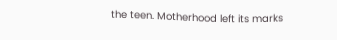the teen. Motherhood left its marks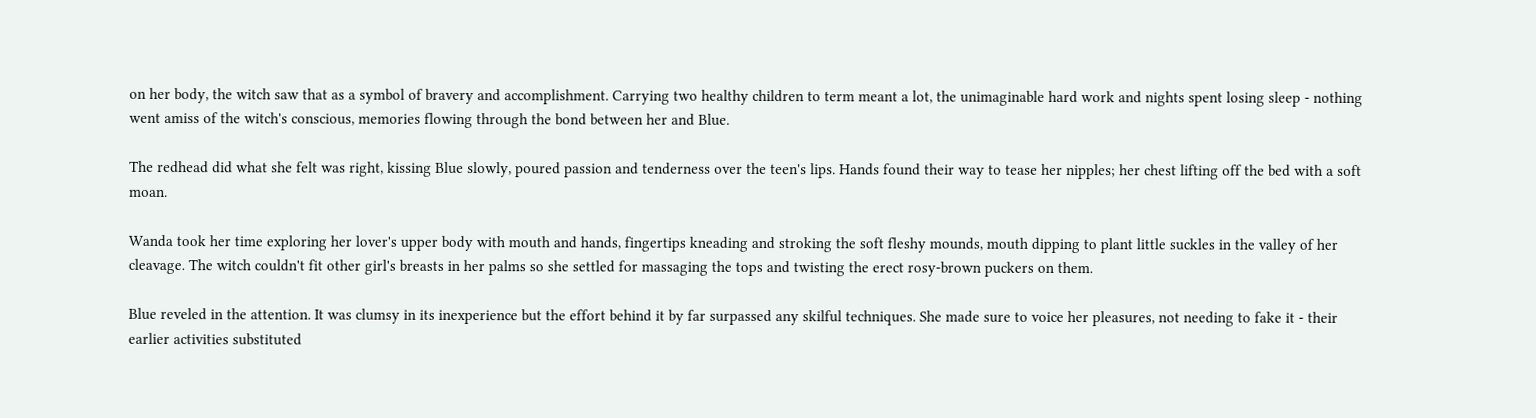on her body, the witch saw that as a symbol of bravery and accomplishment. Carrying two healthy children to term meant a lot, the unimaginable hard work and nights spent losing sleep - nothing went amiss of the witch's conscious, memories flowing through the bond between her and Blue.

The redhead did what she felt was right, kissing Blue slowly, poured passion and tenderness over the teen's lips. Hands found their way to tease her nipples; her chest lifting off the bed with a soft moan.

Wanda took her time exploring her lover's upper body with mouth and hands, fingertips kneading and stroking the soft fleshy mounds, mouth dipping to plant little suckles in the valley of her cleavage. The witch couldn't fit other girl's breasts in her palms so she settled for massaging the tops and twisting the erect rosy-brown puckers on them.

Blue reveled in the attention. It was clumsy in its inexperience but the effort behind it by far surpassed any skilful techniques. She made sure to voice her pleasures, not needing to fake it - their earlier activities substituted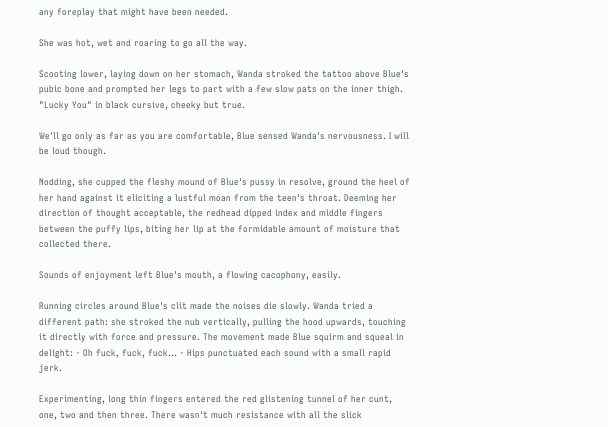any foreplay that might have been needed.

She was hot, wet and roaring to go all the way.

Scooting lower, laying down on her stomach, Wanda stroked the tattoo above Blue's pubic bone and prompted her legs to part with a few slow pats on the inner thigh. "Lucky You" in black cursive, cheeky but true.

We'll go only as far as you are comfortable, Blue sensed Wanda's nervousness. I will be loud though.

Nodding, she cupped the fleshy mound of Blue's pussy in resolve, ground the heel of her hand against it eliciting a lustful moan from the teen's throat. Deeming her direction of thought acceptable, the redhead dipped index and middle fingers between the puffy lips, biting her lip at the formidable amount of moisture that collected there.

Sounds of enjoyment left Blue's mouth, a flowing cacophony, easily.

Running circles around Blue's clit made the noises die slowly. Wanda tried a different path: she stroked the nub vertically, pulling the hood upwards, touching it directly with force and pressure. The movement made Blue squirm and squeal in delight: - Oh fuck, fuck, fuck... - Hips punctuated each sound with a small rapid jerk.

Experimenting, long thin fingers entered the red glistening tunnel of her cunt, one, two and then three. There wasn't much resistance with all the slick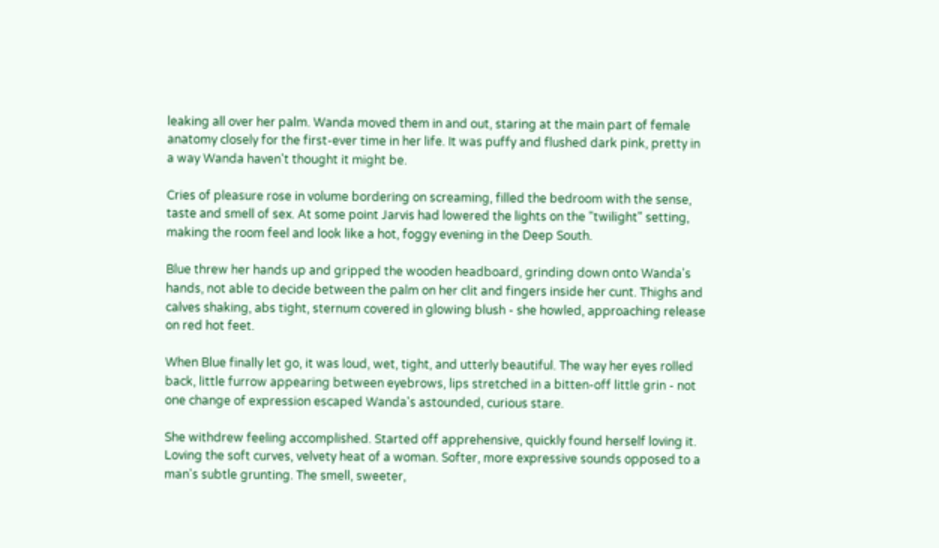leaking all over her palm. Wanda moved them in and out, staring at the main part of female anatomy closely for the first-ever time in her life. It was puffy and flushed dark pink, pretty in a way Wanda haven't thought it might be.

Cries of pleasure rose in volume bordering on screaming, filled the bedroom with the sense, taste and smell of sex. At some point Jarvis had lowered the lights on the "twilight" setting, making the room feel and look like a hot, foggy evening in the Deep South.

Blue threw her hands up and gripped the wooden headboard, grinding down onto Wanda's hands, not able to decide between the palm on her clit and fingers inside her cunt. Thighs and calves shaking, abs tight, sternum covered in glowing blush - she howled, approaching release on red hot feet.

When Blue finally let go, it was loud, wet, tight, and utterly beautiful. The way her eyes rolled back, little furrow appearing between eyebrows, lips stretched in a bitten-off little grin - not one change of expression escaped Wanda's astounded, curious stare.

She withdrew feeling accomplished. Started off apprehensive, quickly found herself loving it. Loving the soft curves, velvety heat of a woman. Softer, more expressive sounds opposed to a man's subtle grunting. The smell, sweeter,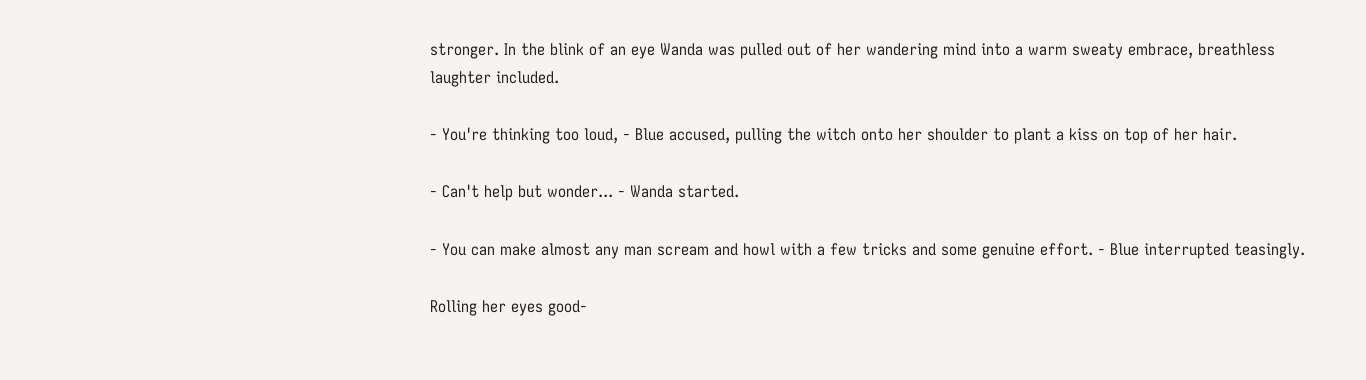stronger. In the blink of an eye Wanda was pulled out of her wandering mind into a warm sweaty embrace, breathless laughter included.

- You're thinking too loud, - Blue accused, pulling the witch onto her shoulder to plant a kiss on top of her hair.

- Can't help but wonder... - Wanda started.

- You can make almost any man scream and howl with a few tricks and some genuine effort. - Blue interrupted teasingly.

Rolling her eyes good-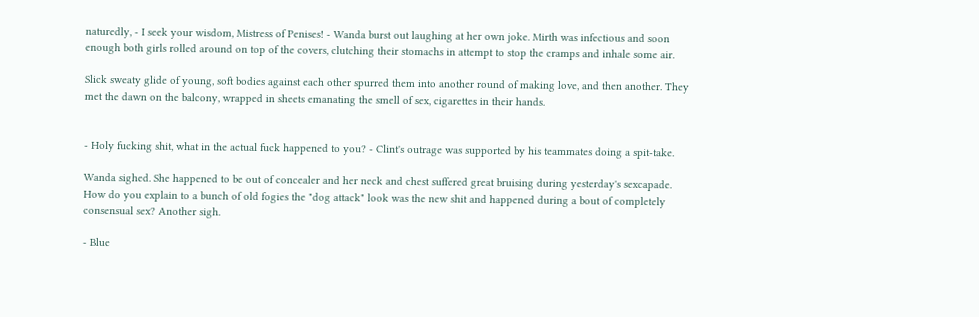naturedly, - I seek your wisdom, Mistress of Penises! - Wanda burst out laughing at her own joke. Mirth was infectious and soon enough both girls rolled around on top of the covers, clutching their stomachs in attempt to stop the cramps and inhale some air.

Slick sweaty glide of young, soft bodies against each other spurred them into another round of making love, and then another. They met the dawn on the balcony, wrapped in sheets emanating the smell of sex, cigarettes in their hands.


- Holy fucking shit, what in the actual fuck happened to you? - Clint's outrage was supported by his teammates doing a spit-take.

Wanda sighed. She happened to be out of concealer and her neck and chest suffered great bruising during yesterday's sexcapade. How do you explain to a bunch of old fogies the "dog attack" look was the new shit and happened during a bout of completely consensual sex? Another sigh.

- Blue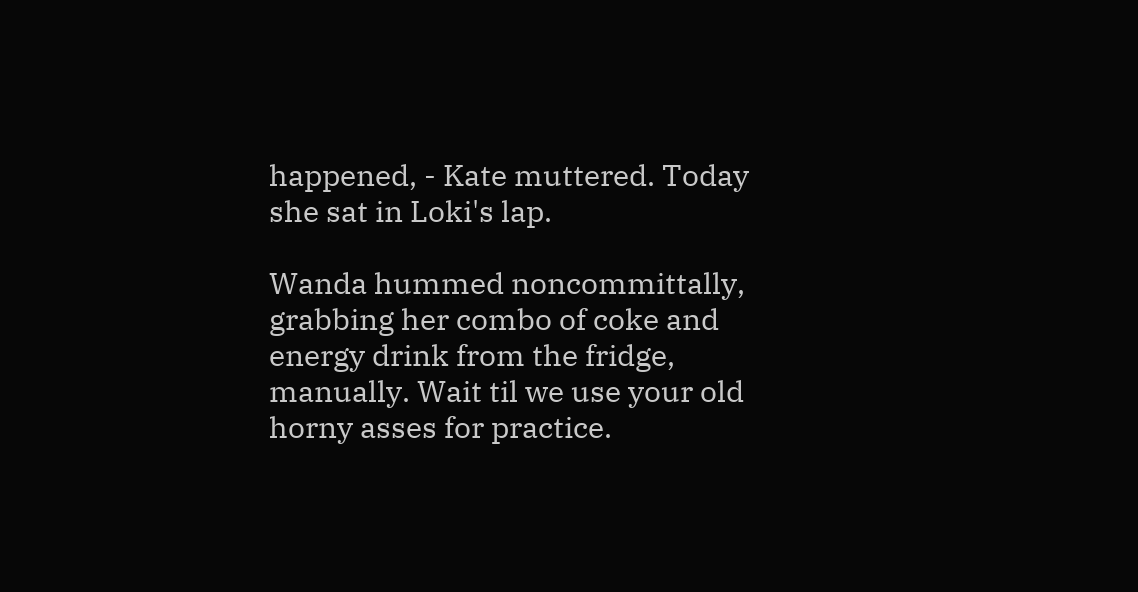happened, - Kate muttered. Today she sat in Loki's lap.

Wanda hummed noncommittally, grabbing her combo of coke and energy drink from the fridge, manually. Wait til we use your old horny asses for practice.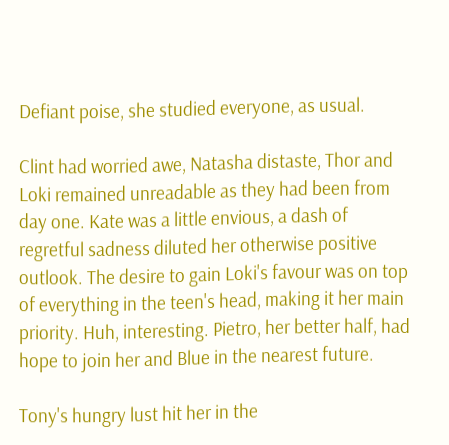Defiant poise, she studied everyone, as usual.

Clint had worried awe, Natasha distaste, Thor and Loki remained unreadable as they had been from day one. Kate was a little envious, a dash of regretful sadness diluted her otherwise positive outlook. The desire to gain Loki's favour was on top of everything in the teen's head, making it her main priority. Huh, interesting. Pietro, her better half, had hope to join her and Blue in the nearest future.

Tony's hungry lust hit her in the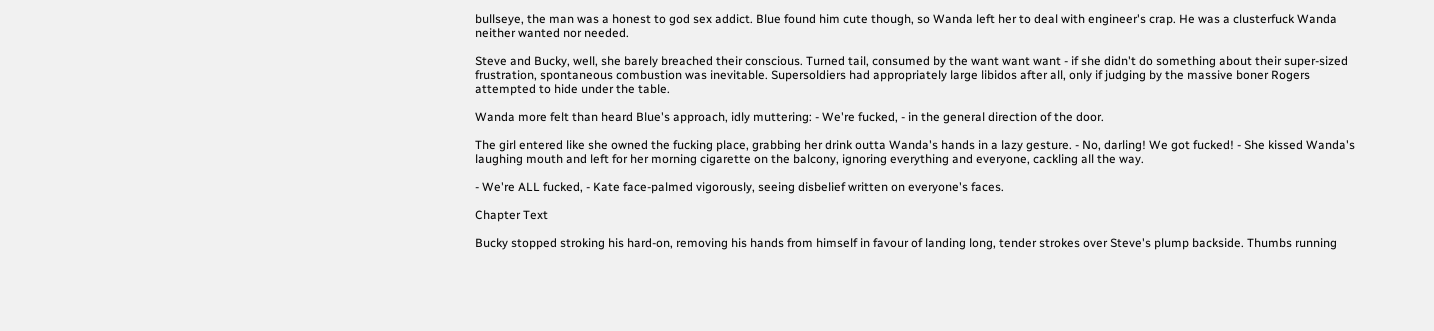bullseye, the man was a honest to god sex addict. Blue found him cute though, so Wanda left her to deal with engineer's crap. He was a clusterfuck Wanda neither wanted nor needed.

Steve and Bucky, well, she barely breached their conscious. Turned tail, consumed by the want want want - if she didn't do something about their super-sized frustration, spontaneous combustion was inevitable. Supersoldiers had appropriately large libidos after all, only if judging by the massive boner Rogers attempted to hide under the table.

Wanda more felt than heard Blue's approach, idly muttering: - We're fucked, - in the general direction of the door.

The girl entered like she owned the fucking place, grabbing her drink outta Wanda's hands in a lazy gesture. - No, darling! We got fucked! - She kissed Wanda's laughing mouth and left for her morning cigarette on the balcony, ignoring everything and everyone, cackling all the way.

- We're ALL fucked, - Kate face-palmed vigorously, seeing disbelief written on everyone's faces.

Chapter Text

Bucky stopped stroking his hard-on, removing his hands from himself in favour of landing long, tender strokes over Steve's plump backside. Thumbs running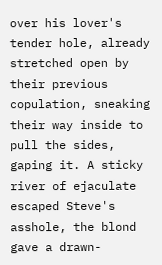over his lover's tender hole, already stretched open by their previous copulation, sneaking their way inside to pull the sides, gaping it. A sticky river of ejaculate escaped Steve's asshole, the blond gave a drawn-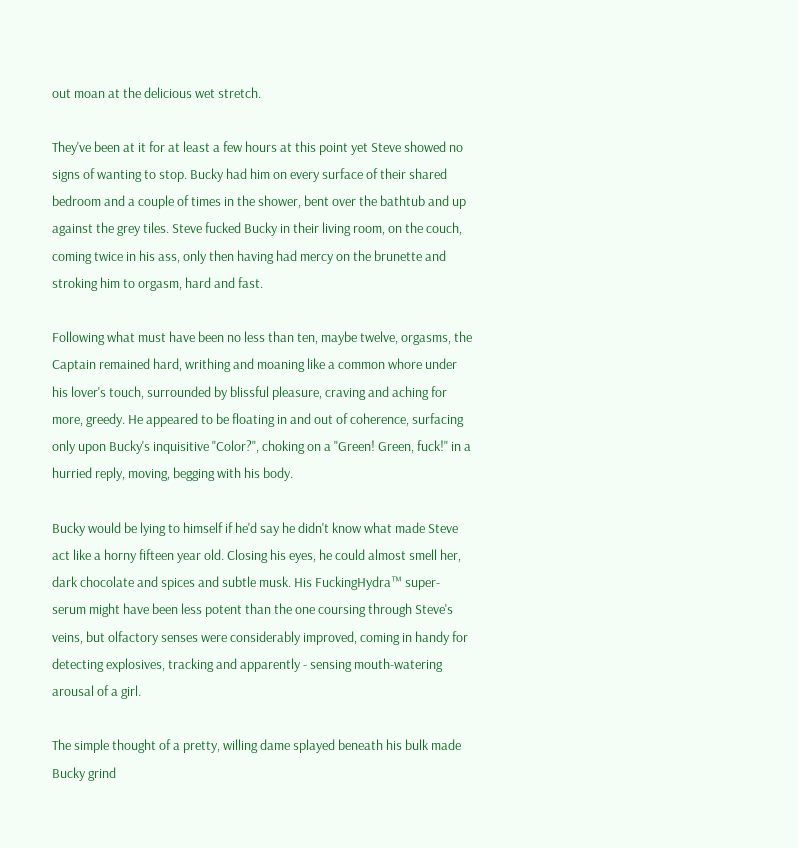out moan at the delicious wet stretch.

They've been at it for at least a few hours at this point yet Steve showed no signs of wanting to stop. Bucky had him on every surface of their shared bedroom and a couple of times in the shower, bent over the bathtub and up against the grey tiles. Steve fucked Bucky in their living room, on the couch, coming twice in his ass, only then having had mercy on the brunette and stroking him to orgasm, hard and fast.

Following what must have been no less than ten, maybe twelve, orgasms, the Captain remained hard, writhing and moaning like a common whore under his lover's touch, surrounded by blissful pleasure, craving and aching for more, greedy. He appeared to be floating in and out of coherence, surfacing only upon Bucky's inquisitive "Color?", choking on a "Green! Green, fuck!" in a hurried reply, moving, begging with his body.

Bucky would be lying to himself if he'd say he didn't know what made Steve act like a horny fifteen year old. Closing his eyes, he could almost smell her, dark chocolate and spices and subtle musk. His FuckingHydra™ super-serum might have been less potent than the one coursing through Steve's veins, but olfactory senses were considerably improved, coming in handy for detecting explosives, tracking and apparently - sensing mouth-watering arousal of a girl.

The simple thought of a pretty, willing dame splayed beneath his bulk made Bucky grind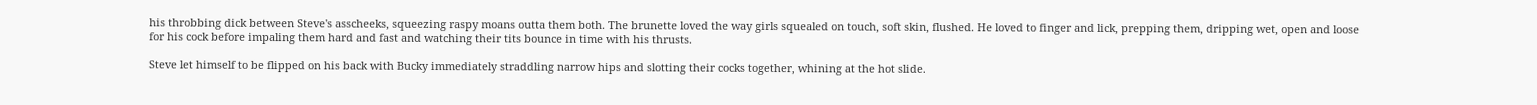his throbbing dick between Steve's asscheeks, squeezing raspy moans outta them both. The brunette loved the way girls squealed on touch, soft skin, flushed. He loved to finger and lick, prepping them, dripping wet, open and loose for his cock before impaling them hard and fast and watching their tits bounce in time with his thrusts.

Steve let himself to be flipped on his back with Bucky immediately straddling narrow hips and slotting their cocks together, whining at the hot slide.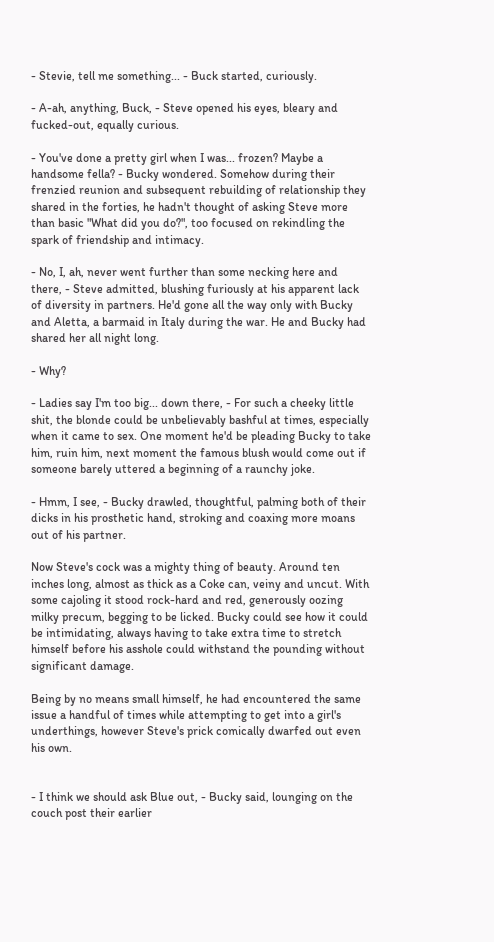- Stevie, tell me something... - Buck started, curiously.

- A-ah, anything, Buck, - Steve opened his eyes, bleary and fucked-out, equally curious.

- You've done a pretty girl when I was... frozen? Maybe a handsome fella? - Bucky wondered. Somehow during their frenzied reunion and subsequent rebuilding of relationship they shared in the forties, he hadn't thought of asking Steve more than basic "What did you do?", too focused on rekindling the spark of friendship and intimacy.

- No, I, ah, never went further than some necking here and there, - Steve admitted, blushing furiously at his apparent lack of diversity in partners. He'd gone all the way only with Bucky and Aletta, a barmaid in Italy during the war. He and Bucky had shared her all night long.

- Why?

- Ladies say I'm too big... down there, - For such a cheeky little shit, the blonde could be unbelievably bashful at times, especially when it came to sex. One moment he'd be pleading Bucky to take him, ruin him, next moment the famous blush would come out if someone barely uttered a beginning of a raunchy joke.

- Hmm, I see, - Bucky drawled, thoughtful, palming both of their dicks in his prosthetic hand, stroking and coaxing more moans out of his partner.

Now Steve's cock was a mighty thing of beauty. Around ten inches long, almost as thick as a Coke can, veiny and uncut. With some cajoling it stood rock-hard and red, generously oozing milky precum, begging to be licked. Bucky could see how it could be intimidating, always having to take extra time to stretch himself before his asshole could withstand the pounding without significant damage.

Being by no means small himself, he had encountered the same issue a handful of times while attempting to get into a girl's underthings, however Steve's prick comically dwarfed out even his own.


- I think we should ask Blue out, - Bucky said, lounging on the couch post their earlier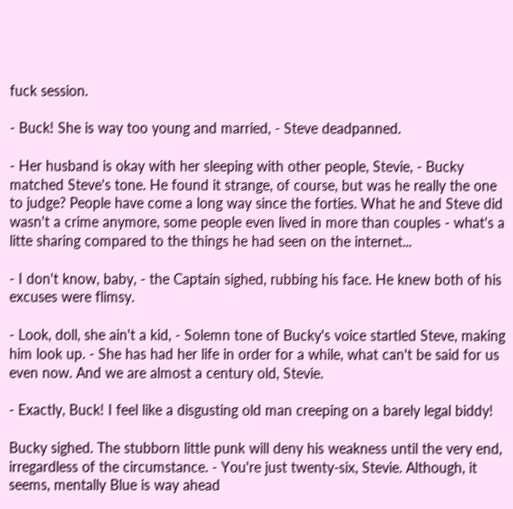fuck session.

- Buck! She is way too young and married, - Steve deadpanned.

- Her husband is okay with her sleeping with other people, Stevie, - Bucky matched Steve's tone. He found it strange, of course, but was he really the one to judge? People have come a long way since the forties. What he and Steve did wasn't a crime anymore, some people even lived in more than couples - what's a litte sharing compared to the things he had seen on the internet...

- I don't know, baby, - the Captain sighed, rubbing his face. He knew both of his excuses were flimsy.

- Look, doll, she ain't a kid, - Solemn tone of Bucky's voice startled Steve, making him look up. - She has had her life in order for a while, what can't be said for us even now. And we are almost a century old, Stevie.

- Exactly, Buck! I feel like a disgusting old man creeping on a barely legal biddy!

Bucky sighed. The stubborn little punk will deny his weakness until the very end, irregardless of the circumstance. - You're just twenty-six, Stevie. Although, it seems, mentally Blue is way ahead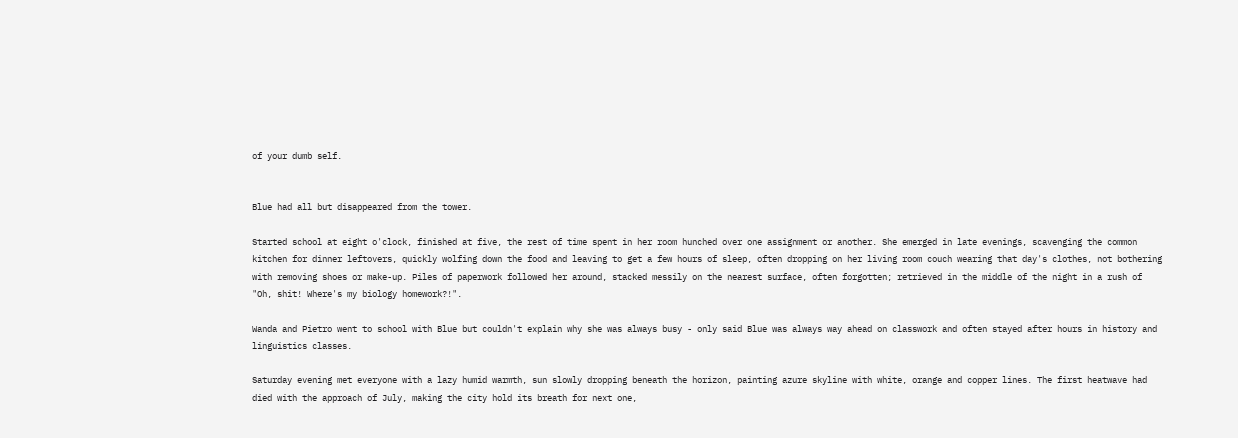of your dumb self.


Blue had all but disappeared from the tower.

Started school at eight o'clock, finished at five, the rest of time spent in her room hunched over one assignment or another. She emerged in late evenings, scavenging the common kitchen for dinner leftovers, quickly wolfing down the food and leaving to get a few hours of sleep, often dropping on her living room couch wearing that day's clothes, not bothering with removing shoes or make-up. Piles of paperwork followed her around, stacked messily on the nearest surface, often forgotten; retrieved in the middle of the night in a rush of "Oh, shit! Where's my biology homework?!".

Wanda and Pietro went to school with Blue but couldn't explain why she was always busy - only said Blue was always way ahead on classwork and often stayed after hours in history and linguistics classes.

Saturday evening met everyone with a lazy humid warmth, sun slowly dropping beneath the horizon, painting azure skyline with white, orange and copper lines. The first heatwave had died with the approach of July, making the city hold its breath for next one,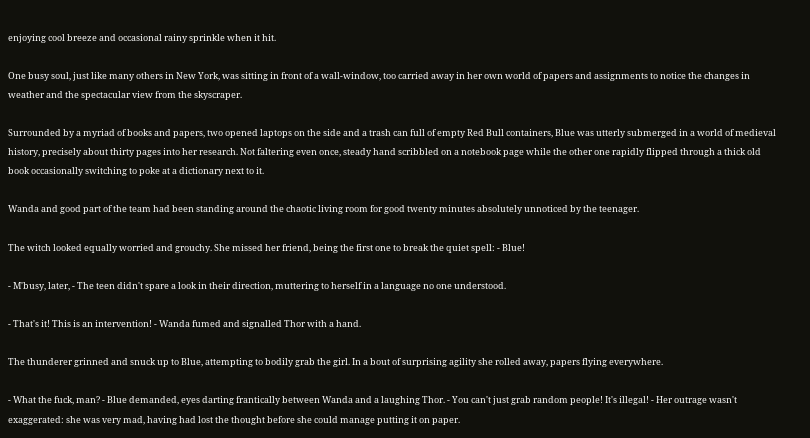enjoying cool breeze and occasional rainy sprinkle when it hit.

One busy soul, just like many others in New York, was sitting in front of a wall-window, too carried away in her own world of papers and assignments to notice the changes in weather and the spectacular view from the skyscraper.

Surrounded by a myriad of books and papers, two opened laptops on the side and a trash can full of empty Red Bull containers, Blue was utterly submerged in a world of medieval history, precisely about thirty pages into her research. Not faltering even once, steady hand scribbled on a notebook page while the other one rapidly flipped through a thick old book occasionally switching to poke at a dictionary next to it.

Wanda and good part of the team had been standing around the chaotic living room for good twenty minutes absolutely unnoticed by the teenager.

The witch looked equally worried and grouchy. She missed her friend, being the first one to break the quiet spell: - Blue!

- M'busy, later, - The teen didn't spare a look in their direction, muttering to herself in a language no one understood.

- That's it! This is an intervention! - Wanda fumed and signalled Thor with a hand.

The thunderer grinned and snuck up to Blue, attempting to bodily grab the girl. In a bout of surprising agility she rolled away, papers flying everywhere.

- What the fuck, man? - Blue demanded, eyes darting frantically between Wanda and a laughing Thor. - You can't just grab random people! It's illegal! - Her outrage wasn't exaggerated: she was very mad, having had lost the thought before she could manage putting it on paper.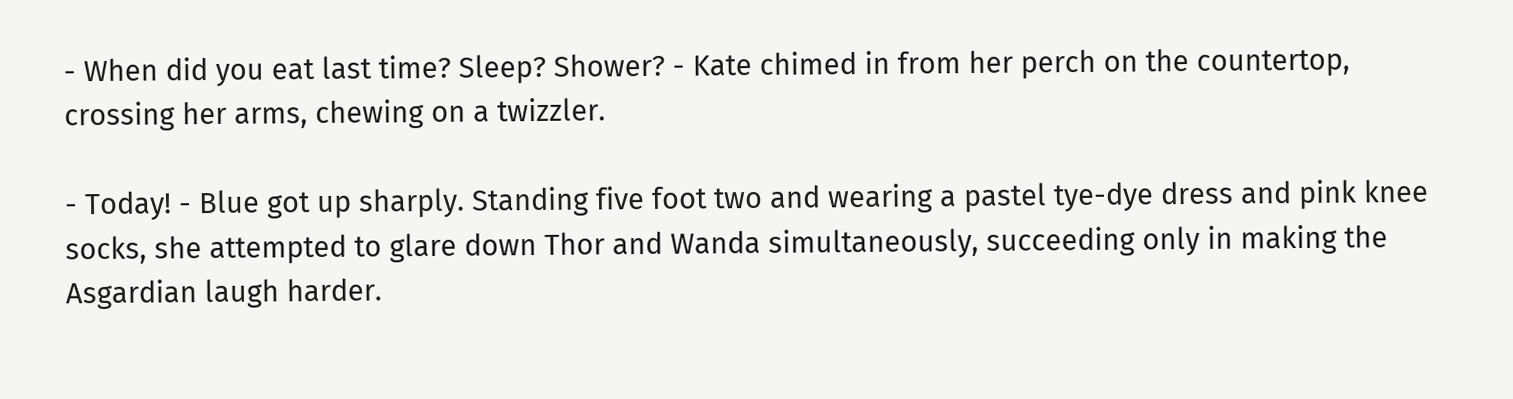- When did you eat last time? Sleep? Shower? - Kate chimed in from her perch on the countertop, crossing her arms, chewing on a twizzler.

- Today! - Blue got up sharply. Standing five foot two and wearing a pastel tye-dye dress and pink knee socks, she attempted to glare down Thor and Wanda simultaneously, succeeding only in making the Asgardian laugh harder.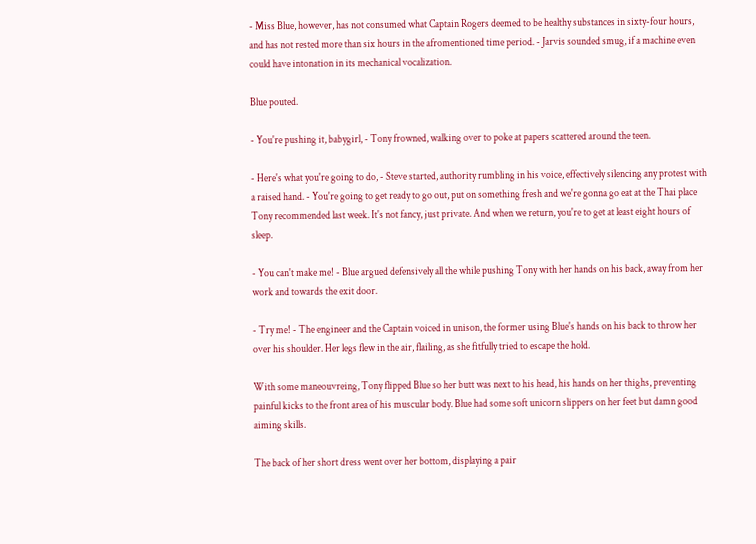- Miss Blue, however, has not consumed what Captain Rogers deemed to be healthy substances in sixty-four hours, and has not rested more than six hours in the afromentioned time period. - Jarvis sounded smug, if a machine even could have intonation in its mechanical vocalization.

Blue pouted.

- You're pushing it, babygirl, - Tony frowned, walking over to poke at papers scattered around the teen.

- Here's what you're going to do, - Steve started, authority rumbling in his voice, effectively silencing any protest with a raised hand. - You're going to get ready to go out, put on something fresh and we're gonna go eat at the Thai place Tony recommended last week. It's not fancy, just private. And when we return, you're to get at least eight hours of sleep.

- You can't make me! - Blue argued defensively all the while pushing Tony with her hands on his back, away from her work and towards the exit door.

- Try me! - The engineer and the Captain voiced in unison, the former using Blue's hands on his back to throw her over his shoulder. Her legs flew in the air, flailing, as she fitfully tried to escape the hold.

With some maneouvreing, Tony flipped Blue so her butt was next to his head, his hands on her thighs, preventing painful kicks to the front area of his muscular body. Blue had some soft unicorn slippers on her feet but damn good aiming skills.

The back of her short dress went over her bottom, displaying a pair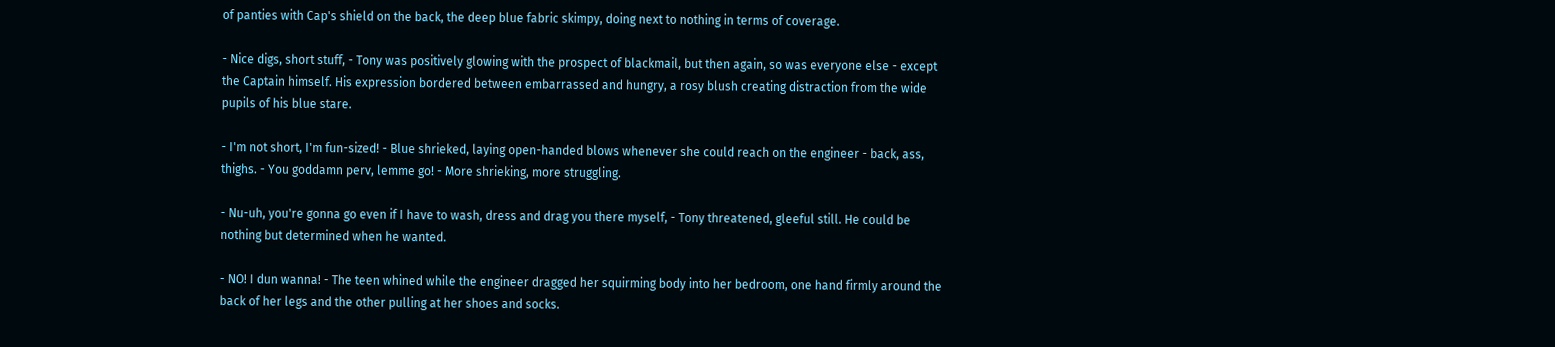of panties with Cap's shield on the back, the deep blue fabric skimpy, doing next to nothing in terms of coverage.

- Nice digs, short stuff, - Tony was positively glowing with the prospect of blackmail, but then again, so was everyone else - except the Captain himself. His expression bordered between embarrassed and hungry, a rosy blush creating distraction from the wide pupils of his blue stare.

- I'm not short, I'm fun-sized! - Blue shrieked, laying open-handed blows whenever she could reach on the engineer - back, ass, thighs. - You goddamn perv, lemme go! - More shrieking, more struggling.

- Nu-uh, you're gonna go even if I have to wash, dress and drag you there myself, - Tony threatened, gleeful still. He could be nothing but determined when he wanted.

- NO! I dun wanna! - The teen whined while the engineer dragged her squirming body into her bedroom, one hand firmly around the back of her legs and the other pulling at her shoes and socks.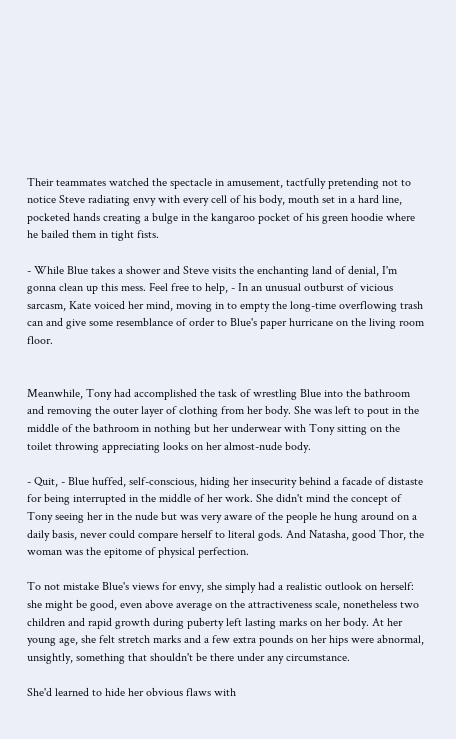Their teammates watched the spectacle in amusement, tactfully pretending not to notice Steve radiating envy with every cell of his body, mouth set in a hard line, pocketed hands creating a bulge in the kangaroo pocket of his green hoodie where he bailed them in tight fists.

- While Blue takes a shower and Steve visits the enchanting land of denial, I'm gonna clean up this mess. Feel free to help, - In an unusual outburst of vicious sarcasm, Kate voiced her mind, moving in to empty the long-time overflowing trash can and give some resemblance of order to Blue's paper hurricane on the living room floor.


Meanwhile, Tony had accomplished the task of wrestling Blue into the bathroom and removing the outer layer of clothing from her body. She was left to pout in the middle of the bathroom in nothing but her underwear with Tony sitting on the toilet throwing appreciating looks on her almost-nude body.

- Quit, - Blue huffed, self-conscious, hiding her insecurity behind a facade of distaste for being interrupted in the middle of her work. She didn't mind the concept of Tony seeing her in the nude but was very aware of the people he hung around on a daily basis, never could compare herself to literal gods. And Natasha, good Thor, the woman was the epitome of physical perfection.

To not mistake Blue's views for envy, she simply had a realistic outlook on herself: she might be good, even above average on the attractiveness scale, nonetheless two children and rapid growth during puberty left lasting marks on her body. At her young age, she felt stretch marks and a few extra pounds on her hips were abnormal, unsightly, something that shouldn't be there under any circumstance.

She'd learned to hide her obvious flaws with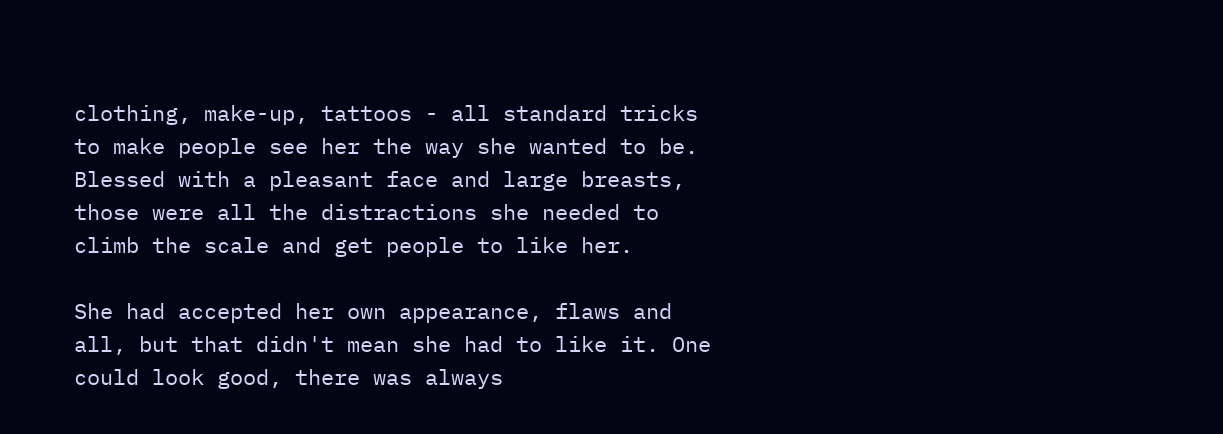clothing, make-up, tattoos - all standard tricks to make people see her the way she wanted to be. Blessed with a pleasant face and large breasts, those were all the distractions she needed to climb the scale and get people to like her.

She had accepted her own appearance, flaws and all, but that didn't mean she had to like it. One could look good, there was always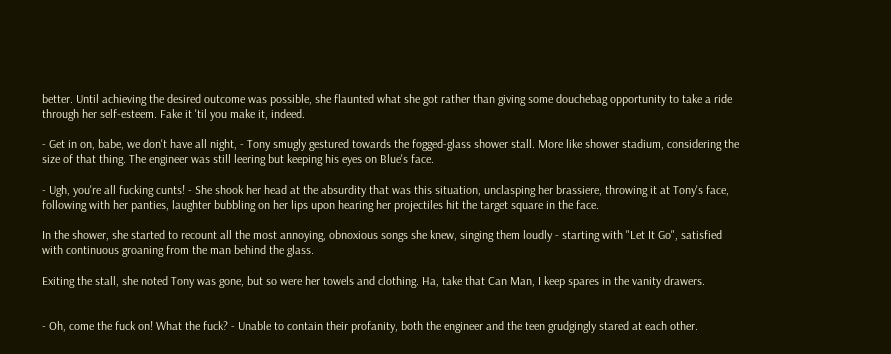better. Until achieving the desired outcome was possible, she flaunted what she got rather than giving some douchebag opportunity to take a ride through her self-esteem. Fake it 'til you make it, indeed.

- Get in on, babe, we don't have all night, - Tony smugly gestured towards the fogged-glass shower stall. More like shower stadium, considering the size of that thing. The engineer was still leering but keeping his eyes on Blue's face.

- Ugh, you're all fucking cunts! - She shook her head at the absurdity that was this situation, unclasping her brassiere, throwing it at Tony's face, following with her panties, laughter bubbling on her lips upon hearing her projectiles hit the target square in the face.

In the shower, she started to recount all the most annoying, obnoxious songs she knew, singing them loudly - starting with "Let It Go", satisfied with continuous groaning from the man behind the glass.

Exiting the stall, she noted Tony was gone, but so were her towels and clothing. Ha, take that Can Man, I keep spares in the vanity drawers.


- Oh, come the fuck on! What the fuck? - Unable to contain their profanity, both the engineer and the teen grudgingly stared at each other.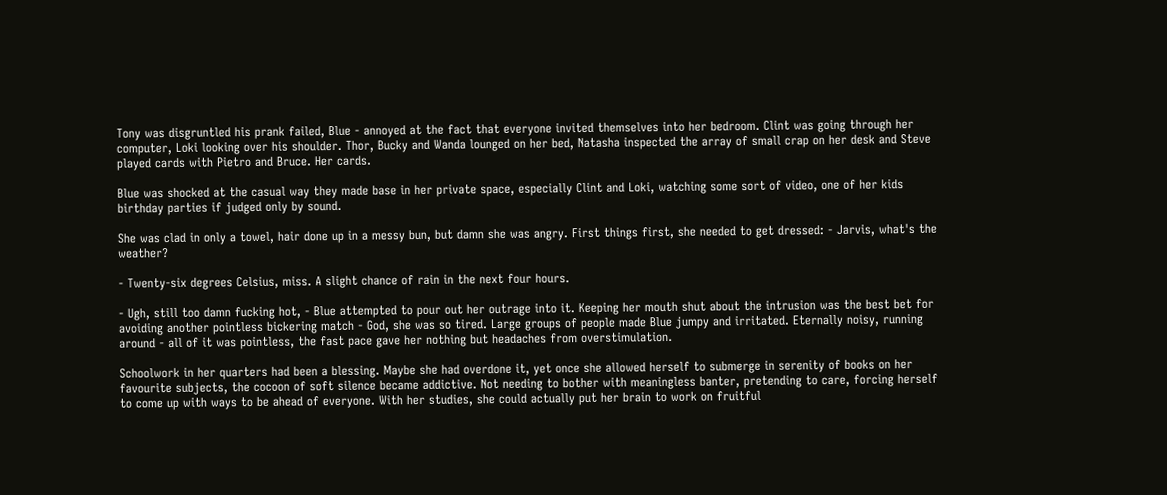Tony was disgruntled his prank failed, Blue - annoyed at the fact that everyone invited themselves into her bedroom. Clint was going through her computer, Loki looking over his shoulder. Thor, Bucky and Wanda lounged on her bed, Natasha inspected the array of small crap on her desk and Steve played cards with Pietro and Bruce. Her cards.

Blue was shocked at the casual way they made base in her private space, especially Clint and Loki, watching some sort of video, one of her kids birthday parties if judged only by sound.

She was clad in only a towel, hair done up in a messy bun, but damn she was angry. First things first, she needed to get dressed: - Jarvis, what's the weather?

- Twenty-six degrees Celsius, miss. A slight chance of rain in the next four hours.

- Ugh, still too damn fucking hot, - Blue attempted to pour out her outrage into it. Keeping her mouth shut about the intrusion was the best bet for avoiding another pointless bickering match - God, she was so tired. Large groups of people made Blue jumpy and irritated. Eternally noisy, running around - all of it was pointless, the fast pace gave her nothing but headaches from overstimulation.

Schoolwork in her quarters had been a blessing. Maybe she had overdone it, yet once she allowed herself to submerge in serenity of books on her favourite subjects, the cocoon of soft silence became addictive. Not needing to bother with meaningless banter, pretending to care, forcing herself to come up with ways to be ahead of everyone. With her studies, she could actually put her brain to work on fruitful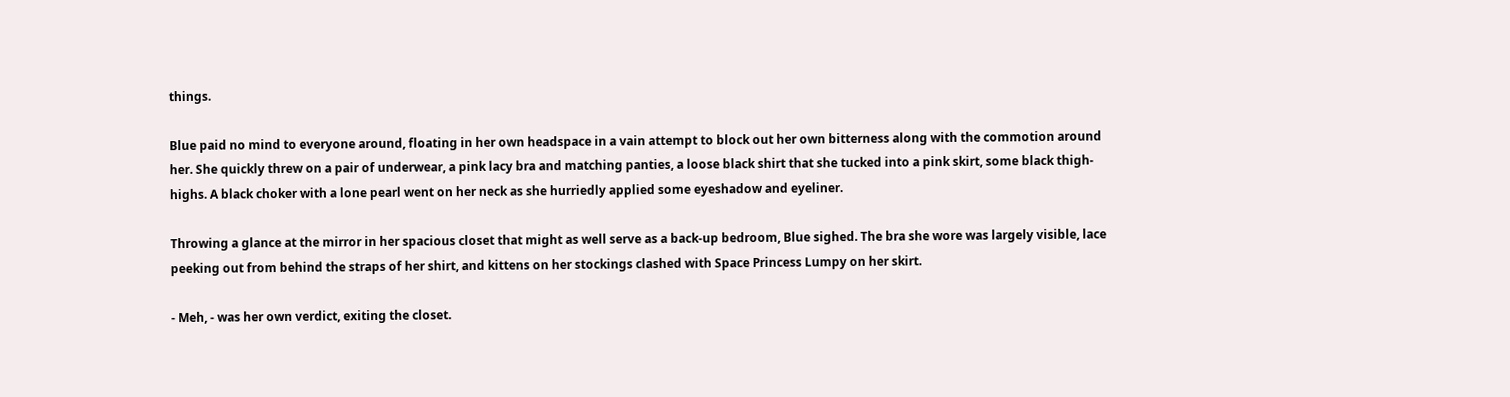things.

Blue paid no mind to everyone around, floating in her own headspace in a vain attempt to block out her own bitterness along with the commotion around her. She quickly threw on a pair of underwear, a pink lacy bra and matching panties, a loose black shirt that she tucked into a pink skirt, some black thigh-highs. A black choker with a lone pearl went on her neck as she hurriedly applied some eyeshadow and eyeliner.

Throwing a glance at the mirror in her spacious closet that might as well serve as a back-up bedroom, Blue sighed. The bra she wore was largely visible, lace peeking out from behind the straps of her shirt, and kittens on her stockings clashed with Space Princess Lumpy on her skirt.

- Meh, - was her own verdict, exiting the closet.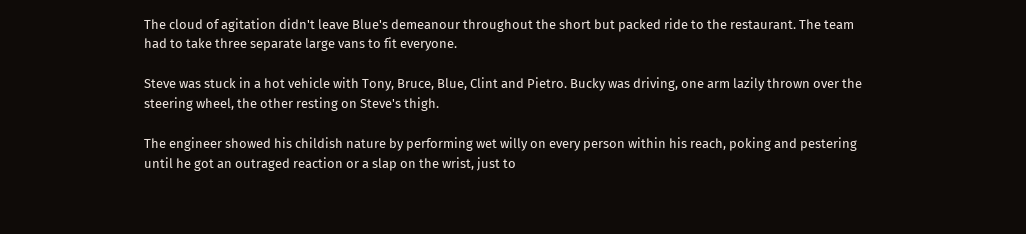The cloud of agitation didn't leave Blue's demeanour throughout the short but packed ride to the restaurant. The team had to take three separate large vans to fit everyone.

Steve was stuck in a hot vehicle with Tony, Bruce, Blue, Clint and Pietro. Bucky was driving, one arm lazily thrown over the steering wheel, the other resting on Steve's thigh.

The engineer showed his childish nature by performing wet willy on every person within his reach, poking and pestering until he got an outraged reaction or a slap on the wrist, just to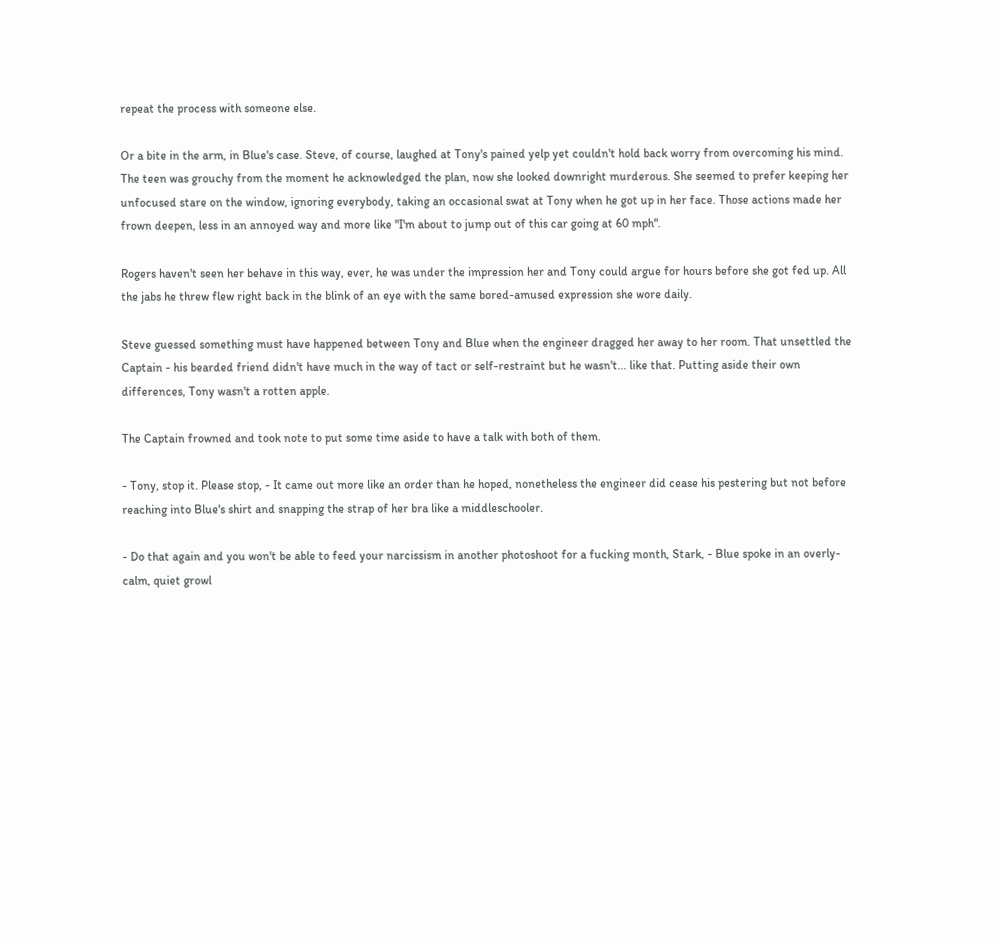repeat the process with someone else.

Or a bite in the arm, in Blue's case. Steve, of course, laughed at Tony's pained yelp yet couldn't hold back worry from overcoming his mind. The teen was grouchy from the moment he acknowledged the plan, now she looked downright murderous. She seemed to prefer keeping her unfocused stare on the window, ignoring everybody, taking an occasional swat at Tony when he got up in her face. Those actions made her frown deepen, less in an annoyed way and more like "I'm about to jump out of this car going at 60 mph".

Rogers haven't seen her behave in this way, ever, he was under the impression her and Tony could argue for hours before she got fed up. All the jabs he threw flew right back in the blink of an eye with the same bored-amused expression she wore daily.

Steve guessed something must have happened between Tony and Blue when the engineer dragged her away to her room. That unsettled the Captain - his bearded friend didn't have much in the way of tact or self-restraint but he wasn't... like that. Putting aside their own differences, Tony wasn't a rotten apple.

The Captain frowned and took note to put some time aside to have a talk with both of them.

- Tony, stop it. Please stop, - It came out more like an order than he hoped, nonetheless the engineer did cease his pestering but not before reaching into Blue's shirt and snapping the strap of her bra like a middleschooler.

- Do that again and you won't be able to feed your narcissism in another photoshoot for a fucking month, Stark, - Blue spoke in an overly-calm, quiet growl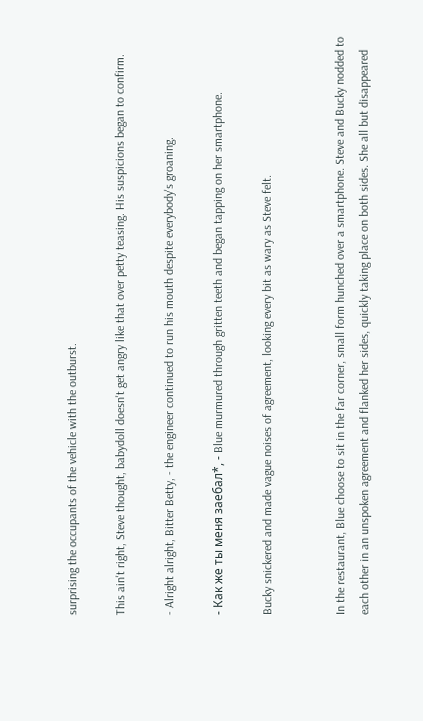surprising the occupants of the vehicle with the outburst.

This ain't right, Steve thought, babydoll doesn't get angry like that over petty teasing. His suspicions began to confirm.

- Alright alright, Bitter Betty, - the engineer continued to run his mouth despite everybody's groaning.

- Как же ты меня заебал*, - Blue murmured through gritten teeth and began tapping on her smartphone.

Bucky snickered and made vague noises of agreement, looking every bit as wary as Steve felt.


In the restaurant, Blue choose to sit in the far corner, small form hunched over a smartphone. Steve and Bucky nodded to each other in an unspoken agreement and flanked her sides, quickly taking place on both sides. She all but disappeared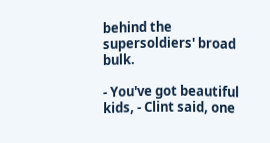behind the supersoldiers' broad bulk.

- You've got beautiful kids, - Clint said, one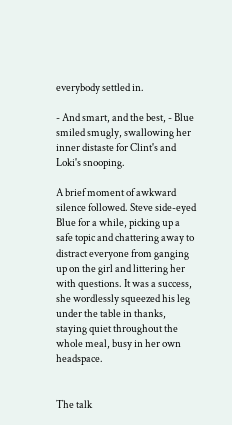everybody settled in.

- And smart, and the best, - Blue smiled smugly, swallowing her inner distaste for Clint's and Loki's snooping.

A brief moment of awkward silence followed. Steve side-eyed Blue for a while, picking up a safe topic and chattering away to distract everyone from ganging up on the girl and littering her with questions. It was a success, she wordlessly squeezed his leg under the table in thanks, staying quiet throughout the whole meal, busy in her own headspace.


The talk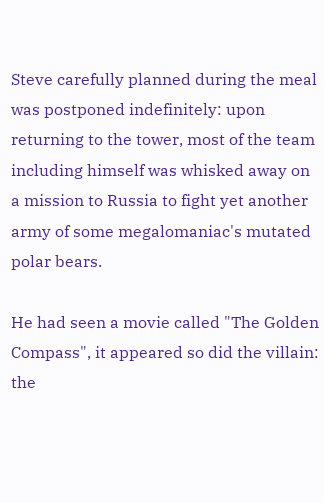Steve carefully planned during the meal was postponed indefinitely: upon returning to the tower, most of the team including himself was whisked away on a mission to Russia to fight yet another army of some megalomaniac's mutated polar bears.

He had seen a movie called "The Golden Compass", it appeared so did the villain: the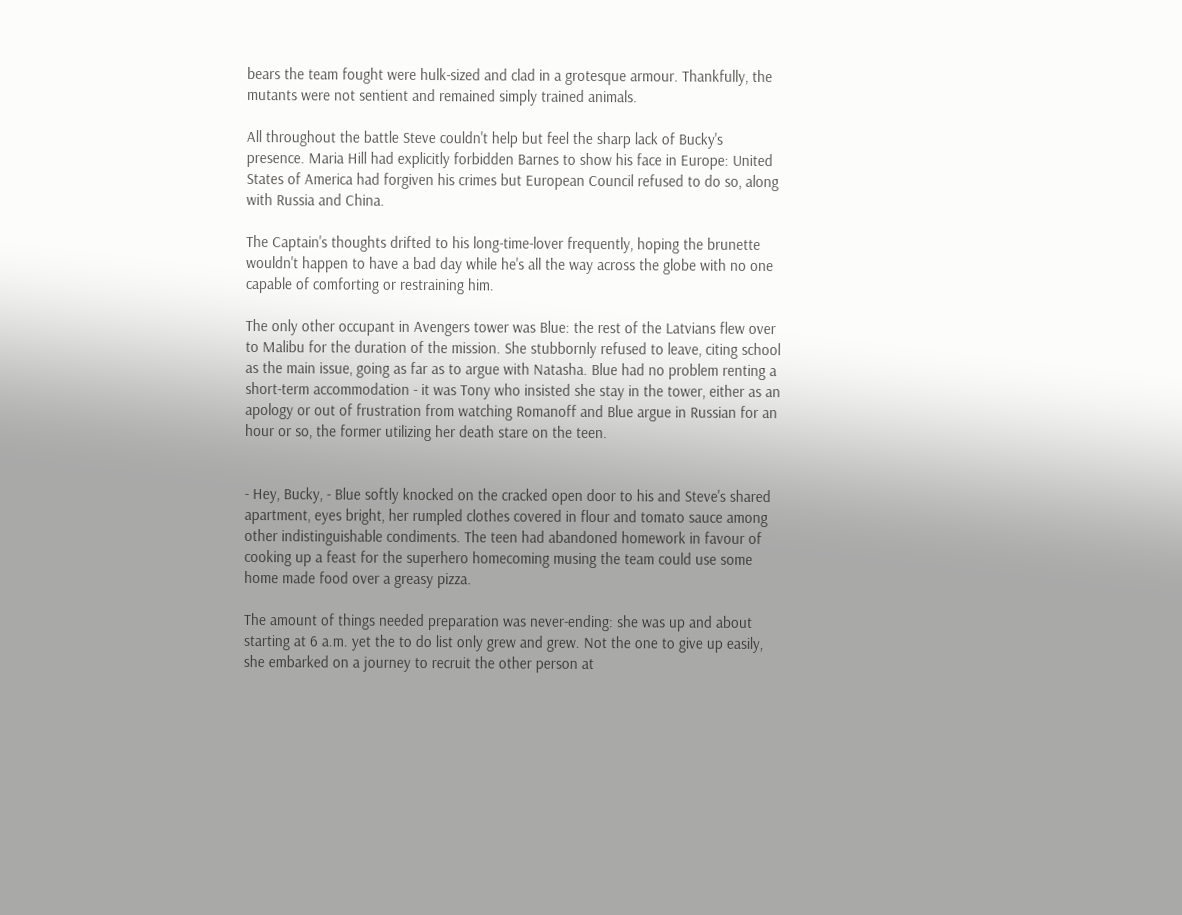bears the team fought were hulk-sized and clad in a grotesque armour. Thankfully, the mutants were not sentient and remained simply trained animals.

All throughout the battle Steve couldn't help but feel the sharp lack of Bucky's presence. Maria Hill had explicitly forbidden Barnes to show his face in Europe: United States of America had forgiven his crimes but European Council refused to do so, along with Russia and China.

The Captain's thoughts drifted to his long-time-lover frequently, hoping the brunette wouldn't happen to have a bad day while he's all the way across the globe with no one capable of comforting or restraining him.

The only other occupant in Avengers tower was Blue: the rest of the Latvians flew over to Malibu for the duration of the mission. She stubbornly refused to leave, citing school as the main issue, going as far as to argue with Natasha. Blue had no problem renting a short-term accommodation - it was Tony who insisted she stay in the tower, either as an apology or out of frustration from watching Romanoff and Blue argue in Russian for an hour or so, the former utilizing her death stare on the teen.


- Hey, Bucky, - Blue softly knocked on the cracked open door to his and Steve's shared apartment, eyes bright, her rumpled clothes covered in flour and tomato sauce among other indistinguishable condiments. The teen had abandoned homework in favour of cooking up a feast for the superhero homecoming musing the team could use some home made food over a greasy pizza.

The amount of things needed preparation was never-ending: she was up and about starting at 6 a.m. yet the to do list only grew and grew. Not the one to give up easily, she embarked on a journey to recruit the other person at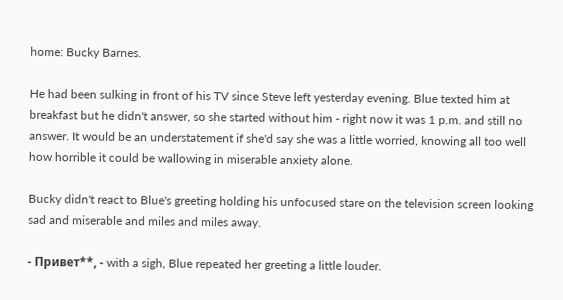home: Bucky Barnes.

He had been sulking in front of his TV since Steve left yesterday evening. Blue texted him at breakfast but he didn't answer, so she started without him - right now it was 1 p.m. and still no answer. It would be an understatement if she'd say she was a little worried, knowing all too well how horrible it could be wallowing in miserable anxiety alone.

Bucky didn't react to Blue's greeting holding his unfocused stare on the television screen looking sad and miserable and miles and miles away.

- Привет**, - with a sigh, Blue repeated her greeting a little louder.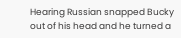Hearing Russian snapped Bucky out of his head and he turned a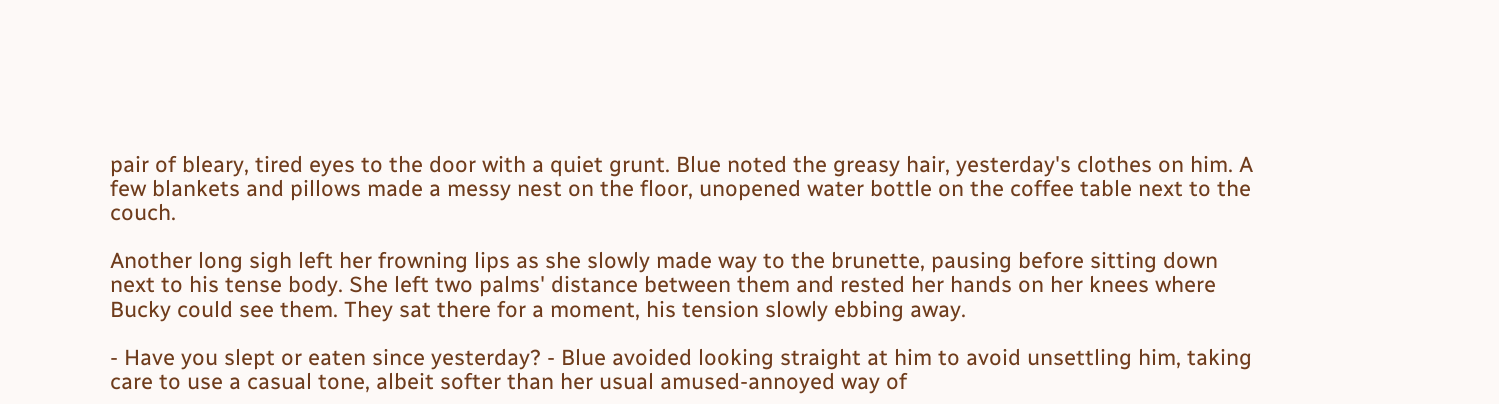pair of bleary, tired eyes to the door with a quiet grunt. Blue noted the greasy hair, yesterday's clothes on him. A few blankets and pillows made a messy nest on the floor, unopened water bottle on the coffee table next to the couch.

Another long sigh left her frowning lips as she slowly made way to the brunette, pausing before sitting down next to his tense body. She left two palms' distance between them and rested her hands on her knees where Bucky could see them. They sat there for a moment, his tension slowly ebbing away.

- Have you slept or eaten since yesterday? - Blue avoided looking straight at him to avoid unsettling him, taking care to use a casual tone, albeit softer than her usual amused-annoyed way of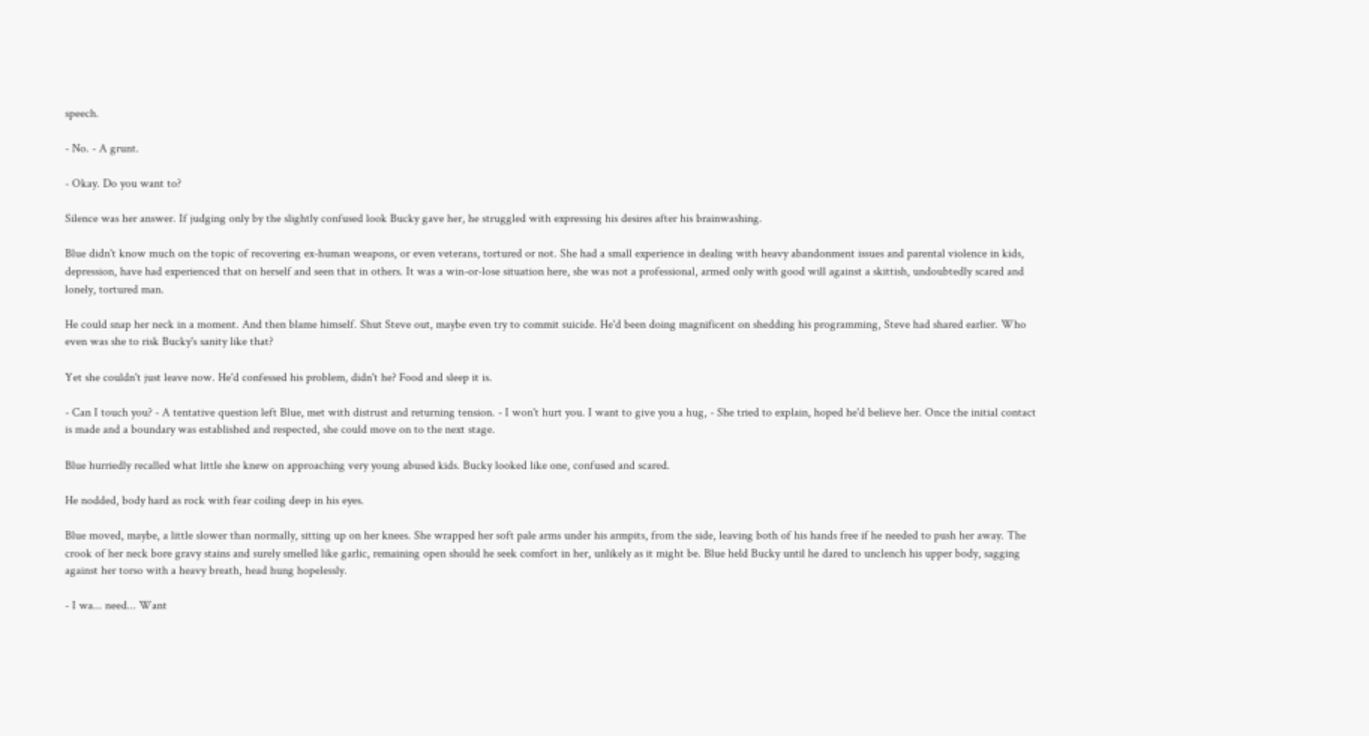speech.

- No. - A grunt.

- Okay. Do you want to?

Silence was her answer. If judging only by the slightly confused look Bucky gave her, he struggled with expressing his desires after his brainwashing.

Blue didn't know much on the topic of recovering ex-human weapons, or even veterans, tortured or not. She had a small experience in dealing with heavy abandonment issues and parental violence in kids, depression, have had experienced that on herself and seen that in others. It was a win-or-lose situation here, she was not a professional, armed only with good will against a skittish, undoubtedly scared and lonely, tortured man.

He could snap her neck in a moment. And then blame himself. Shut Steve out, maybe even try to commit suicide. He'd been doing magnificent on shedding his programming, Steve had shared earlier. Who even was she to risk Bucky's sanity like that?

Yet she couldn't just leave now. He'd confessed his problem, didn't he? Food and sleep it is.

- Can I touch you? - A tentative question left Blue, met with distrust and returning tension. - I won't hurt you. I want to give you a hug, - She tried to explain, hoped he'd believe her. Once the initial contact is made and a boundary was established and respected, she could move on to the next stage.

Blue hurriedly recalled what little she knew on approaching very young abused kids. Bucky looked like one, confused and scared.

He nodded, body hard as rock with fear coiling deep in his eyes.

Blue moved, maybe, a little slower than normally, sitting up on her knees. She wrapped her soft pale arms under his armpits, from the side, leaving both of his hands free if he needed to push her away. The crook of her neck bore gravy stains and surely smelled like garlic, remaining open should he seek comfort in her, unlikely as it might be. Blue held Bucky until he dared to unclench his upper body, sagging against her torso with a heavy breath, head hung hopelessly.

- I wa... need... Want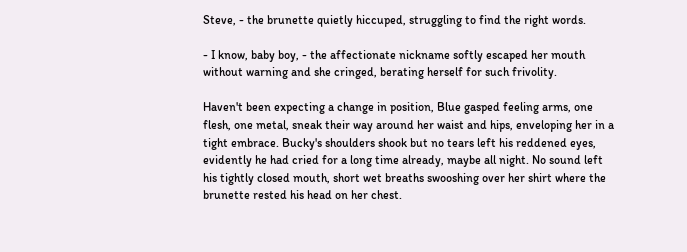Steve, - the brunette quietly hiccuped, struggling to find the right words.

- I know, baby boy, - the affectionate nickname softly escaped her mouth without warning and she cringed, berating herself for such frivolity.

Haven't been expecting a change in position, Blue gasped feeling arms, one flesh, one metal, sneak their way around her waist and hips, enveloping her in a tight embrace. Bucky's shoulders shook but no tears left his reddened eyes, evidently he had cried for a long time already, maybe all night. No sound left his tightly closed mouth, short wet breaths swooshing over her shirt where the brunette rested his head on her chest.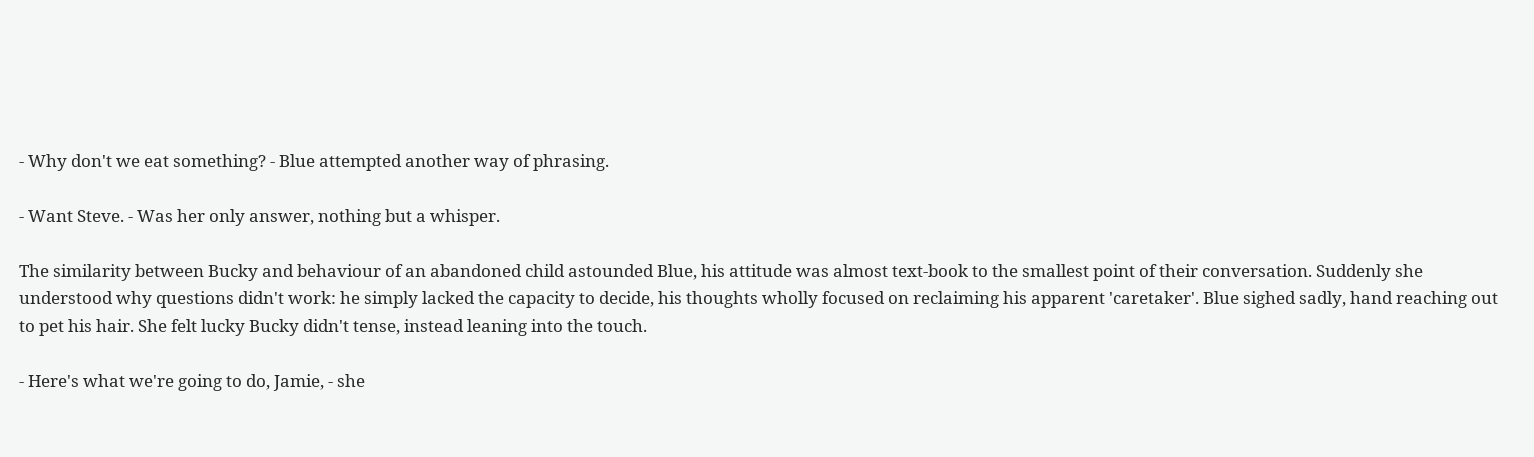- Why don't we eat something? - Blue attempted another way of phrasing.

- Want Steve. - Was her only answer, nothing but a whisper.

The similarity between Bucky and behaviour of an abandoned child astounded Blue, his attitude was almost text-book to the smallest point of their conversation. Suddenly she understood why questions didn't work: he simply lacked the capacity to decide, his thoughts wholly focused on reclaiming his apparent 'caretaker'. Blue sighed sadly, hand reaching out to pet his hair. She felt lucky Bucky didn't tense, instead leaning into the touch.

- Here's what we're going to do, Jamie, - she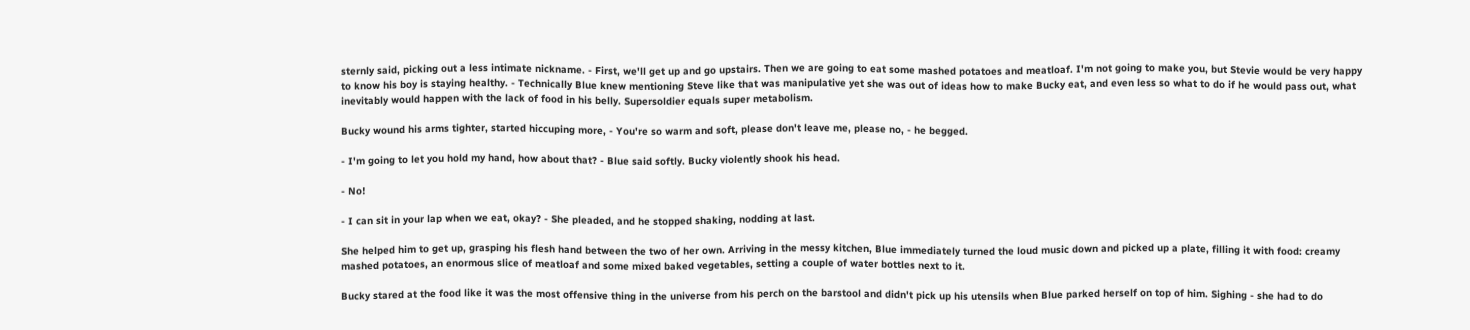sternly said, picking out a less intimate nickname. - First, we'll get up and go upstairs. Then we are going to eat some mashed potatoes and meatloaf. I'm not going to make you, but Stevie would be very happy to know his boy is staying healthy. - Technically Blue knew mentioning Steve like that was manipulative yet she was out of ideas how to make Bucky eat, and even less so what to do if he would pass out, what inevitably would happen with the lack of food in his belly. Supersoldier equals super metabolism.

Bucky wound his arms tighter, started hiccuping more, - You're so warm and soft, please don't leave me, please no, - he begged.

- I'm going to let you hold my hand, how about that? - Blue said softly. Bucky violently shook his head.

- No!

- I can sit in your lap when we eat, okay? - She pleaded, and he stopped shaking, nodding at last.

She helped him to get up, grasping his flesh hand between the two of her own. Arriving in the messy kitchen, Blue immediately turned the loud music down and picked up a plate, filling it with food: creamy mashed potatoes, an enormous slice of meatloaf and some mixed baked vegetables, setting a couple of water bottles next to it.

Bucky stared at the food like it was the most offensive thing in the universe from his perch on the barstool and didn't pick up his utensils when Blue parked herself on top of him. Sighing - she had to do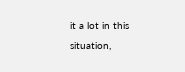it a lot in this situation,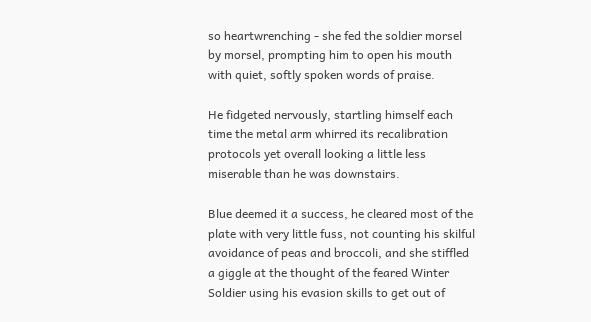so heartwrenching - she fed the soldier morsel by morsel, prompting him to open his mouth with quiet, softly spoken words of praise.

He fidgeted nervously, startling himself each time the metal arm whirred its recalibration protocols yet overall looking a little less miserable than he was downstairs.

Blue deemed it a success, he cleared most of the plate with very little fuss, not counting his skilful avoidance of peas and broccoli, and she stiffled a giggle at the thought of the feared Winter Soldier using his evasion skills to get out of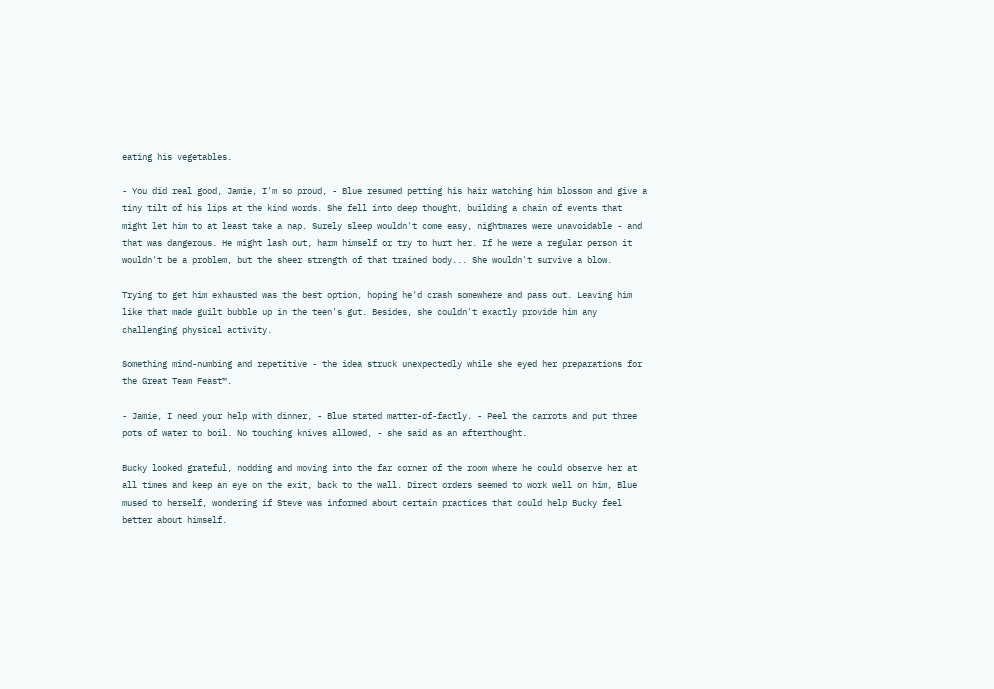eating his vegetables.

- You did real good, Jamie, I'm so proud, - Blue resumed petting his hair watching him blossom and give a tiny tilt of his lips at the kind words. She fell into deep thought, building a chain of events that might let him to at least take a nap. Surely sleep wouldn't come easy, nightmares were unavoidable - and that was dangerous. He might lash out, harm himself or try to hurt her. If he were a regular person it wouldn't be a problem, but the sheer strength of that trained body... She wouldn't survive a blow.

Trying to get him exhausted was the best option, hoping he'd crash somewhere and pass out. Leaving him like that made guilt bubble up in the teen's gut. Besides, she couldn't exactly provide him any challenging physical activity.

Something mind-numbing and repetitive - the idea struck unexpectedly while she eyed her preparations for the Great Team Feast™.

- Jamie, I need your help with dinner, - Blue stated matter-of-factly. - Peel the carrots and put three pots of water to boil. No touching knives allowed, - she said as an afterthought.

Bucky looked grateful, nodding and moving into the far corner of the room where he could observe her at all times and keep an eye on the exit, back to the wall. Direct orders seemed to work well on him, Blue mused to herself, wondering if Steve was informed about certain practices that could help Bucky feel better about himself.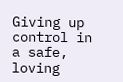Giving up control in a safe, loving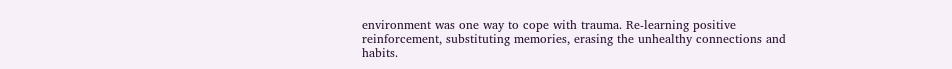environment was one way to cope with trauma. Re-learning positive reinforcement, substituting memories, erasing the unhealthy connections and habits.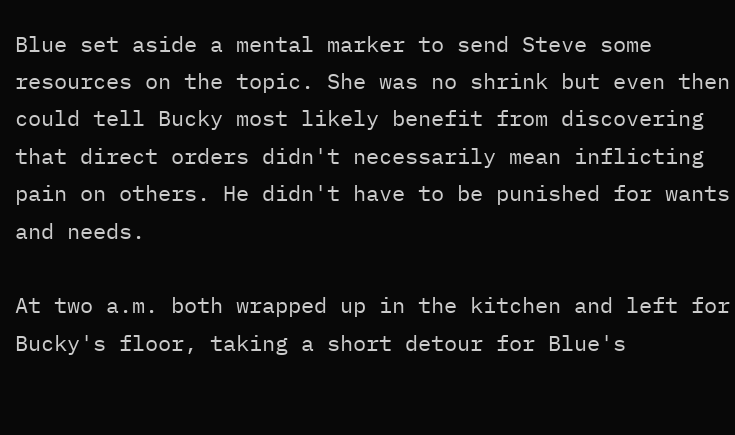Blue set aside a mental marker to send Steve some resources on the topic. She was no shrink but even then could tell Bucky most likely benefit from discovering that direct orders didn't necessarily mean inflicting pain on others. He didn't have to be punished for wants and needs.

At two a.m. both wrapped up in the kitchen and left for Bucky's floor, taking a short detour for Blue's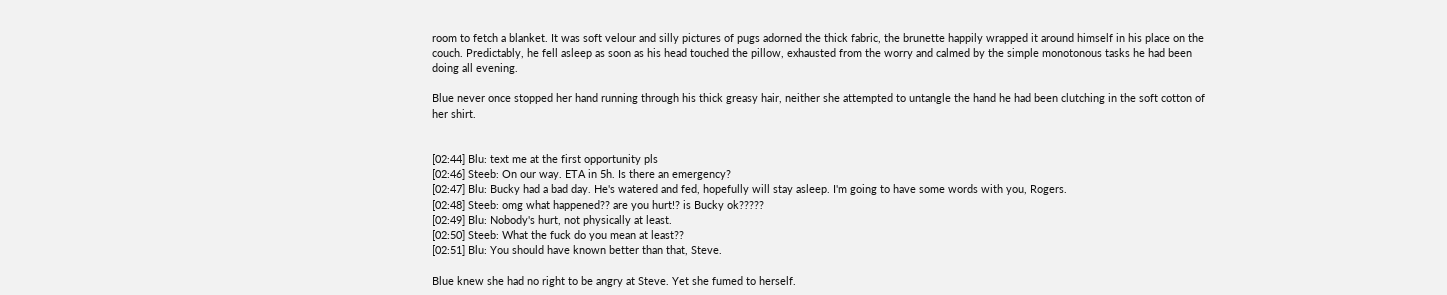room to fetch a blanket. It was soft velour and silly pictures of pugs adorned the thick fabric, the brunette happily wrapped it around himself in his place on the couch. Predictably, he fell asleep as soon as his head touched the pillow, exhausted from the worry and calmed by the simple monotonous tasks he had been doing all evening.

Blue never once stopped her hand running through his thick greasy hair, neither she attempted to untangle the hand he had been clutching in the soft cotton of her shirt.


[02:44] Blu: text me at the first opportunity pls
[02:46] Steeb: On our way. ETA in 5h. Is there an emergency?
[02:47] Blu: Bucky had a bad day. He's watered and fed, hopefully will stay asleep. I'm going to have some words with you, Rogers.
[02:48] Steeb: omg what happened?? are you hurt!? is Bucky ok?????
[02:49] Blu: Nobody's hurt, not physically at least.
[02:50] Steeb: What the fuck do you mean at least??
[02:51] Blu: You should have known better than that, Steve.

Blue knew she had no right to be angry at Steve. Yet she fumed to herself.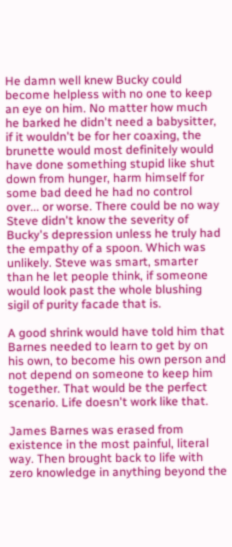He damn well knew Bucky could become helpless with no one to keep an eye on him. No matter how much he barked he didn't need a babysitter, if it wouldn't be for her coaxing, the brunette would most definitely would have done something stupid like shut down from hunger, harm himself for some bad deed he had no control over... or worse. There could be no way Steve didn't know the severity of Bucky's depression unless he truly had the empathy of a spoon. Which was unlikely. Steve was smart, smarter than he let people think, if someone would look past the whole blushing sigil of purity facade that is.

A good shrink would have told him that Barnes needed to learn to get by on his own, to become his own person and not depend on someone to keep him together. That would be the perfect scenario. Life doesn't work like that.

James Barnes was erased from existence in the most painful, literal way. Then brought back to life with zero knowledge in anything beyond the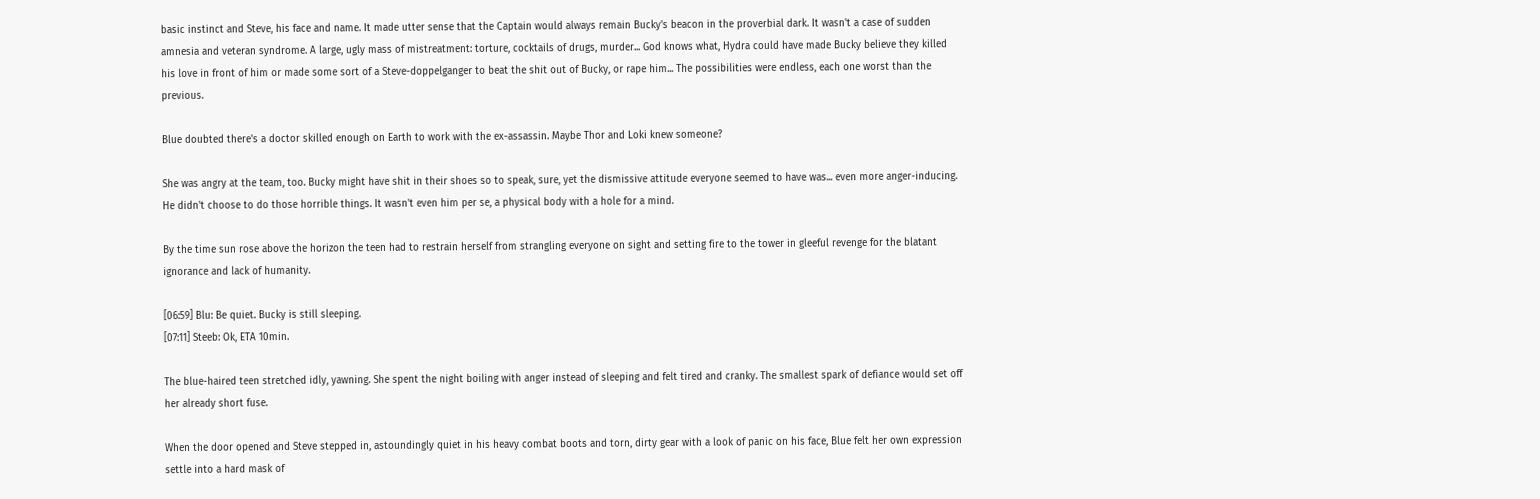basic instinct and Steve, his face and name. It made utter sense that the Captain would always remain Bucky's beacon in the proverbial dark. It wasn't a case of sudden amnesia and veteran syndrome. A large, ugly mass of mistreatment: torture, cocktails of drugs, murder... God knows what, Hydra could have made Bucky believe they killed his love in front of him or made some sort of a Steve-doppelganger to beat the shit out of Bucky, or rape him... The possibilities were endless, each one worst than the previous.

Blue doubted there's a doctor skilled enough on Earth to work with the ex-assassin. Maybe Thor and Loki knew someone?

She was angry at the team, too. Bucky might have shit in their shoes so to speak, sure, yet the dismissive attitude everyone seemed to have was... even more anger-inducing. He didn't choose to do those horrible things. It wasn't even him per se, a physical body with a hole for a mind.

By the time sun rose above the horizon the teen had to restrain herself from strangling everyone on sight and setting fire to the tower in gleeful revenge for the blatant ignorance and lack of humanity.

[06:59] Blu: Be quiet. Bucky is still sleeping.
[07:11] Steeb: Ok, ETA 10min.

The blue-haired teen stretched idly, yawning. She spent the night boiling with anger instead of sleeping and felt tired and cranky. The smallest spark of defiance would set off her already short fuse.

When the door opened and Steve stepped in, astoundingly quiet in his heavy combat boots and torn, dirty gear with a look of panic on his face, Blue felt her own expression settle into a hard mask of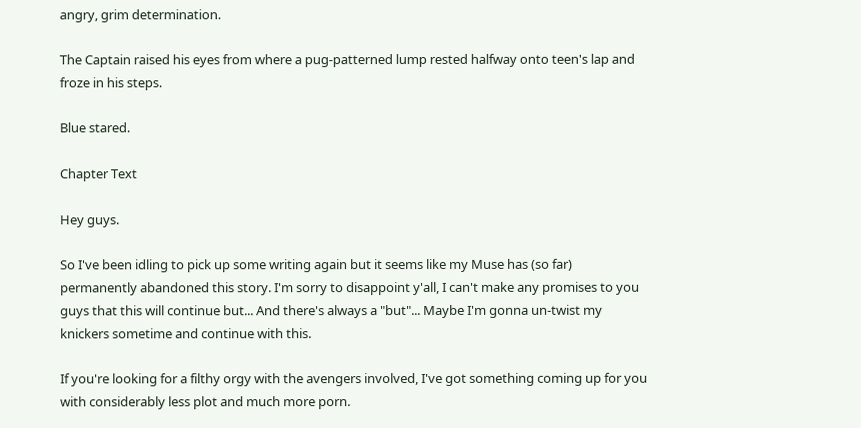angry, grim determination.

The Captain raised his eyes from where a pug-patterned lump rested halfway onto teen's lap and froze in his steps.

Blue stared.

Chapter Text

Hey guys.

So I've been idling to pick up some writing again but it seems like my Muse has (so far) permanently abandoned this story. I'm sorry to disappoint y'all, I can't make any promises to you guys that this will continue but... And there's always a "but"... Maybe I'm gonna un-twist my knickers sometime and continue with this.

If you're looking for a filthy orgy with the avengers involved, I've got something coming up for you with considerably less plot and much more porn.